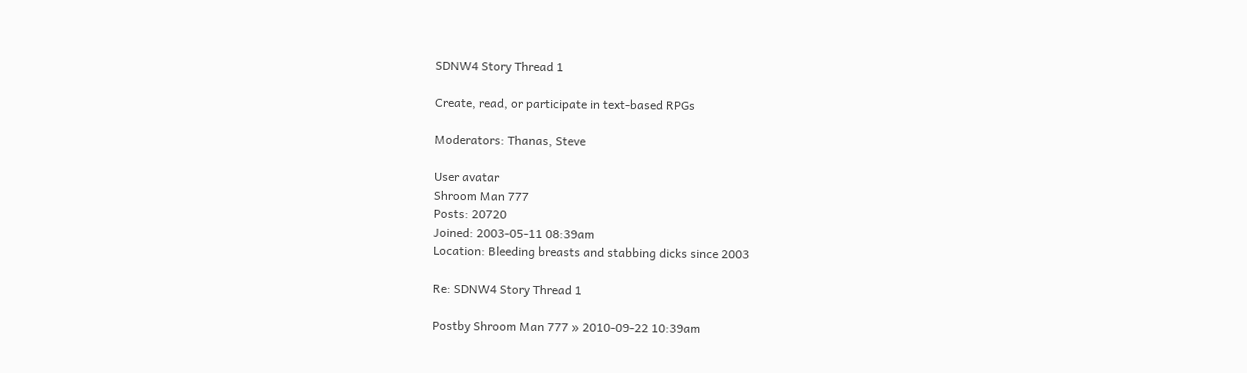SDNW4 Story Thread 1

Create, read, or participate in text-based RPGs

Moderators: Thanas, Steve

User avatar
Shroom Man 777
Posts: 20720
Joined: 2003-05-11 08:39am
Location: Bleeding breasts and stabbing dicks since 2003

Re: SDNW4 Story Thread 1

Postby Shroom Man 777 » 2010-09-22 10:39am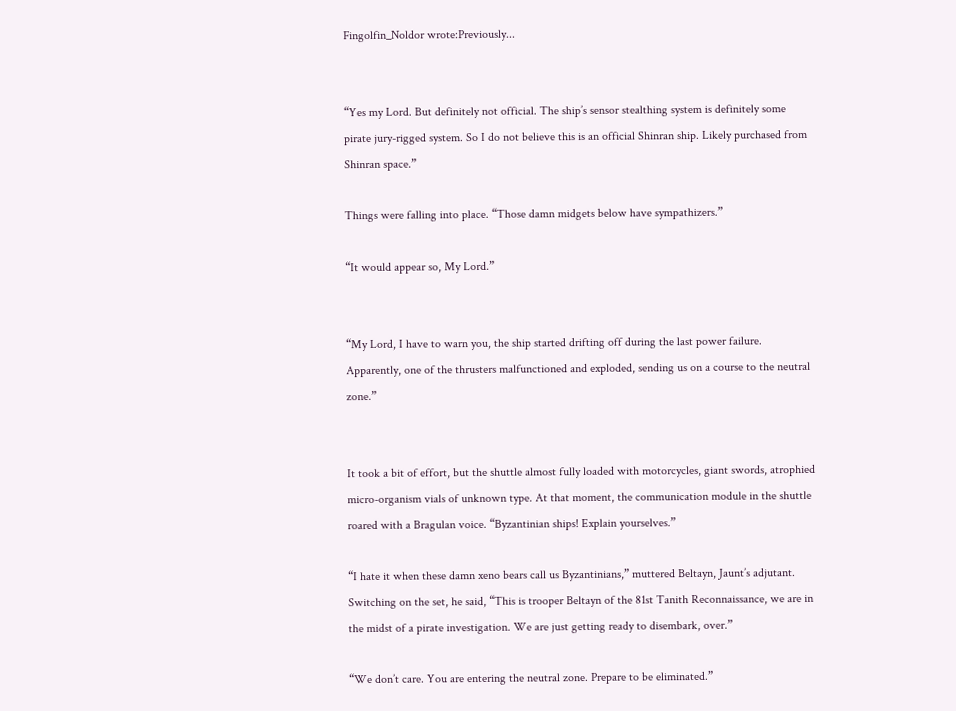Fingolfin_Noldor wrote:Previously...


“Yes my Lord. But definitely not official. The ship’s sensor stealthing system is definitely some pirate jury-rigged system. So I do not believe this is an official Shinran ship. Likely purchased from Shinran space.”

Things were falling into place. “Those damn midgets below have sympathizers.”

“It would appear so, My Lord.”


“My Lord, I have to warn you, the ship started drifting off during the last power failure. Apparently, one of the thrusters malfunctioned and exploded, sending us on a course to the neutral zone.”


It took a bit of effort, but the shuttle almost fully loaded with motorcycles, giant swords, atrophied micro-organism vials of unknown type. At that moment, the communication module in the shuttle roared with a Bragulan voice. “Byzantinian ships! Explain yourselves.”

“I hate it when these damn xeno bears call us Byzantinians,” muttered Beltayn, Jaunt’s adjutant. Switching on the set, he said, “This is trooper Beltayn of the 81st Tanith Reconnaissance, we are in the midst of a pirate investigation. We are just getting ready to disembark, over.”

“We don’t care. You are entering the neutral zone. Prepare to be eliminated.”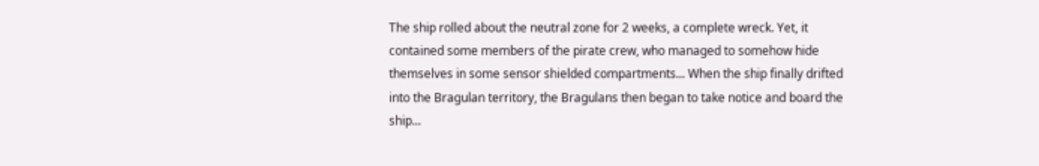The ship rolled about the neutral zone for 2 weeks, a complete wreck. Yet, it contained some members of the pirate crew, who managed to somehow hide themselves in some sensor shielded compartments... When the ship finally drifted into the Bragulan territory, the Bragulans then began to take notice and board the ship...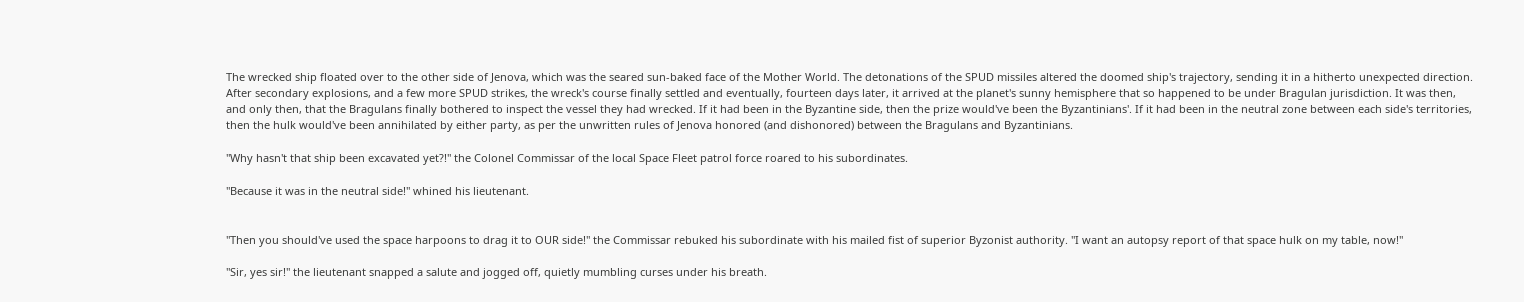The wrecked ship floated over to the other side of Jenova, which was the seared sun-baked face of the Mother World. The detonations of the SPUD missiles altered the doomed ship's trajectory, sending it in a hitherto unexpected direction. After secondary explosions, and a few more SPUD strikes, the wreck's course finally settled and eventually, fourteen days later, it arrived at the planet's sunny hemisphere that so happened to be under Bragulan jurisdiction. It was then, and only then, that the Bragulans finally bothered to inspect the vessel they had wrecked. If it had been in the Byzantine side, then the prize would've been the Byzantinians'. If it had been in the neutral zone between each side's territories, then the hulk would've been annihilated by either party, as per the unwritten rules of Jenova honored (and dishonored) between the Bragulans and Byzantinians.

"Why hasn't that ship been excavated yet?!" the Colonel Commissar of the local Space Fleet patrol force roared to his subordinates.

"Because it was in the neutral side!" whined his lieutenant.


"Then you should've used the space harpoons to drag it to OUR side!" the Commissar rebuked his subordinate with his mailed fist of superior Byzonist authority. "I want an autopsy report of that space hulk on my table, now!"

"Sir, yes sir!" the lieutenant snapped a salute and jogged off, quietly mumbling curses under his breath.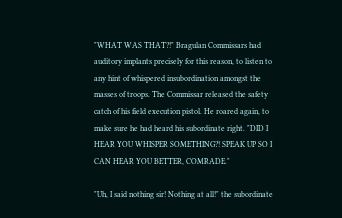"WHAT WAS THAT?!" Bragulan Commissars had auditory implants precisely for this reason, to listen to any hint of whispered insubordination amongst the masses of troops. The Commissar released the safety catch of his field execution pistol. He roared again, to make sure he had heard his subordinate right. "DID I HEAR YOU WHISPER SOMETHING?! SPEAK UP SO I CAN HEAR YOU BETTER, COMRADE."

"Uh, I said nothing sir! Nothing at all!" the subordinate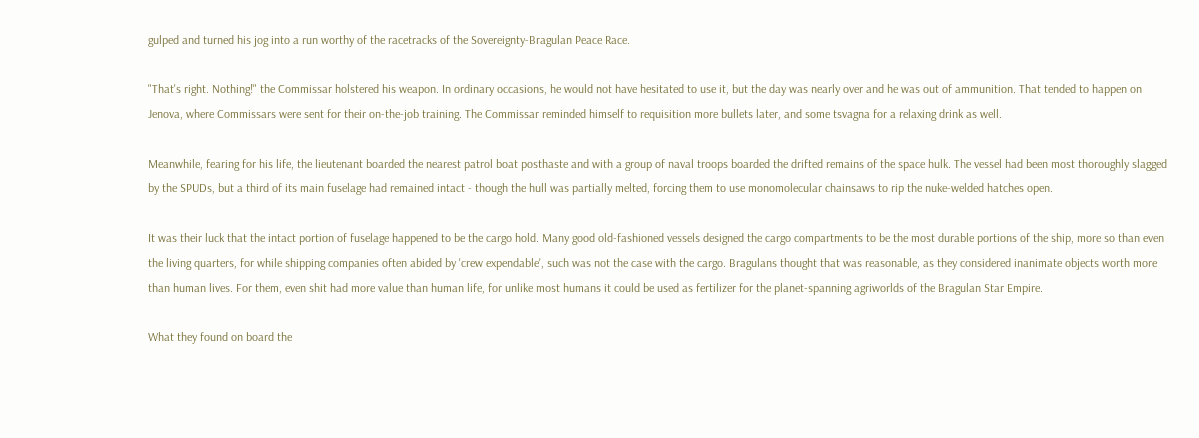gulped and turned his jog into a run worthy of the racetracks of the Sovereignty-Bragulan Peace Race.

"That's right. Nothing!" the Commissar holstered his weapon. In ordinary occasions, he would not have hesitated to use it, but the day was nearly over and he was out of ammunition. That tended to happen on Jenova, where Commissars were sent for their on-the-job training. The Commissar reminded himself to requisition more bullets later, and some tsvagna for a relaxing drink as well.

Meanwhile, fearing for his life, the lieutenant boarded the nearest patrol boat posthaste and with a group of naval troops boarded the drifted remains of the space hulk. The vessel had been most thoroughly slagged by the SPUDs, but a third of its main fuselage had remained intact - though the hull was partially melted, forcing them to use monomolecular chainsaws to rip the nuke-welded hatches open.

It was their luck that the intact portion of fuselage happened to be the cargo hold. Many good old-fashioned vessels designed the cargo compartments to be the most durable portions of the ship, more so than even the living quarters, for while shipping companies often abided by 'crew expendable', such was not the case with the cargo. Bragulans thought that was reasonable, as they considered inanimate objects worth more than human lives. For them, even shit had more value than human life, for unlike most humans it could be used as fertilizer for the planet-spanning agriworlds of the Bragulan Star Empire.

What they found on board the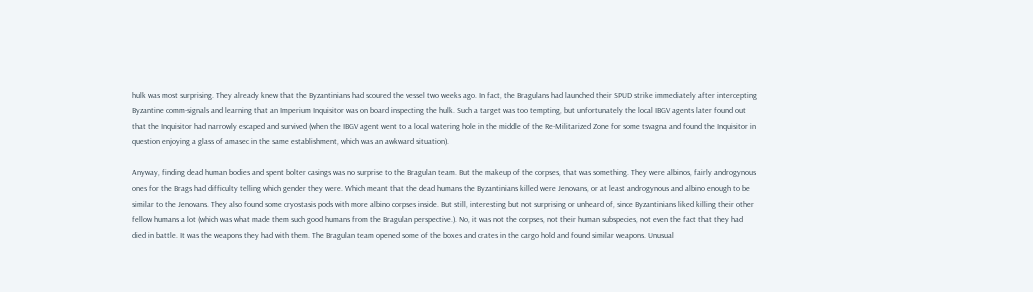hulk was most surprising. They already knew that the Byzantinians had scoured the vessel two weeks ago. In fact, the Bragulans had launched their SPUD strike immediately after intercepting Byzantine comm-signals and learning that an Imperium Inquisitor was on board inspecting the hulk. Such a target was too tempting, but unfortunately the local IBGV agents later found out that the Inquisitor had narrowly escaped and survived (when the IBGV agent went to a local watering hole in the middle of the Re-Militarized Zone for some tsvagna and found the Inquisitor in question enjoying a glass of amasec in the same establishment, which was an awkward situation).

Anyway, finding dead human bodies and spent bolter casings was no surprise to the Bragulan team. But the makeup of the corpses, that was something. They were albinos, fairly androgynous ones for the Brags had difficulty telling which gender they were. Which meant that the dead humans the Byzantinians killed were Jenovans, or at least androgynous and albino enough to be similar to the Jenovans. They also found some cryostasis pods with more albino corpses inside. But still, interesting but not surprising or unheard of, since Byzantinians liked killing their other fellow humans a lot (which was what made them such good humans from the Bragulan perspective.). No, it was not the corpses, not their human subspecies, not even the fact that they had died in battle. It was the weapons they had with them. The Bragulan team opened some of the boxes and crates in the cargo hold and found similar weapons. Unusual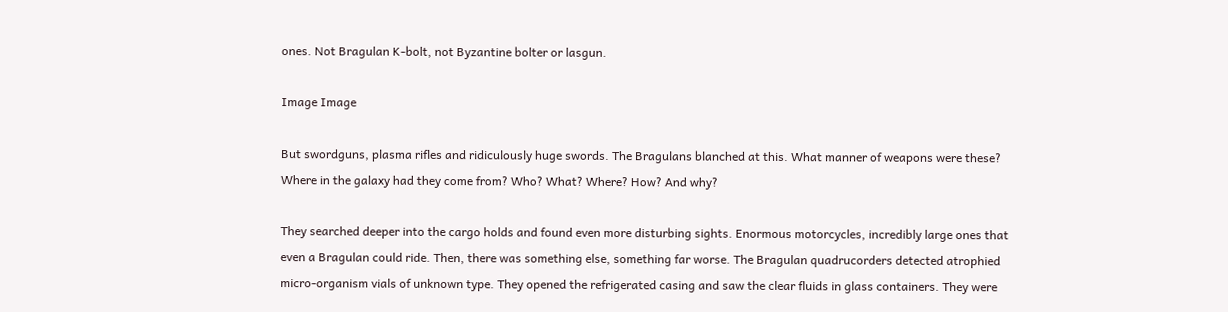ones. Not Bragulan K-bolt, not Byzantine bolter or lasgun.

Image Image

But swordguns, plasma rifles and ridiculously huge swords. The Bragulans blanched at this. What manner of weapons were these? Where in the galaxy had they come from? Who? What? Where? How? And why?

They searched deeper into the cargo holds and found even more disturbing sights. Enormous motorcycles, incredibly large ones that even a Bragulan could ride. Then, there was something else, something far worse. The Bragulan quadrucorders detected atrophied micro-organism vials of unknown type. They opened the refrigerated casing and saw the clear fluids in glass containers. They were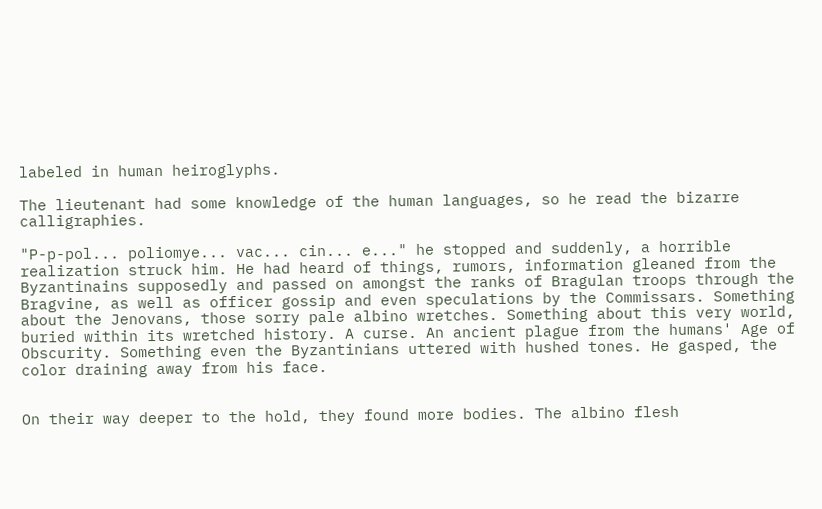labeled in human heiroglyphs.

The lieutenant had some knowledge of the human languages, so he read the bizarre calligraphies.

"P-p-pol... poliomye... vac... cin... e..." he stopped and suddenly, a horrible realization struck him. He had heard of things, rumors, information gleaned from the Byzantinains supposedly and passed on amongst the ranks of Bragulan troops through the Bragvine, as well as officer gossip and even speculations by the Commissars. Something about the Jenovans, those sorry pale albino wretches. Something about this very world, buried within its wretched history. A curse. An ancient plague from the humans' Age of Obscurity. Something even the Byzantinians uttered with hushed tones. He gasped, the color draining away from his face.


On their way deeper to the hold, they found more bodies. The albino flesh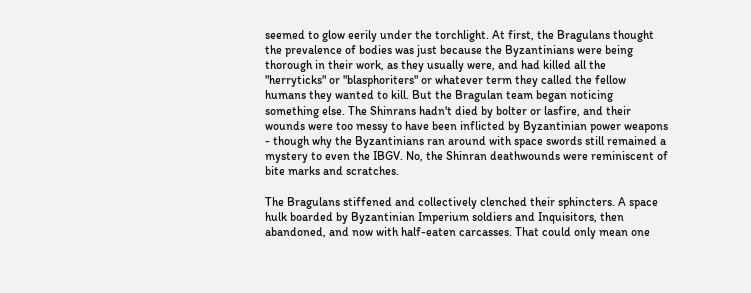seemed to glow eerily under the torchlight. At first, the Bragulans thought the prevalence of bodies was just because the Byzantinians were being thorough in their work, as they usually were, and had killed all the "herryticks" or "blasphoriters" or whatever term they called the fellow humans they wanted to kill. But the Bragulan team began noticing something else. The Shinrans hadn't died by bolter or lasfire, and their wounds were too messy to have been inflicted by Byzantinian power weapons - though why the Byzantinians ran around with space swords still remained a mystery to even the IBGV. No, the Shinran deathwounds were reminiscent of bite marks and scratches.

The Bragulans stiffened and collectively clenched their sphincters. A space hulk boarded by Byzantinian Imperium soldiers and Inquisitors, then abandoned, and now with half-eaten carcasses. That could only mean one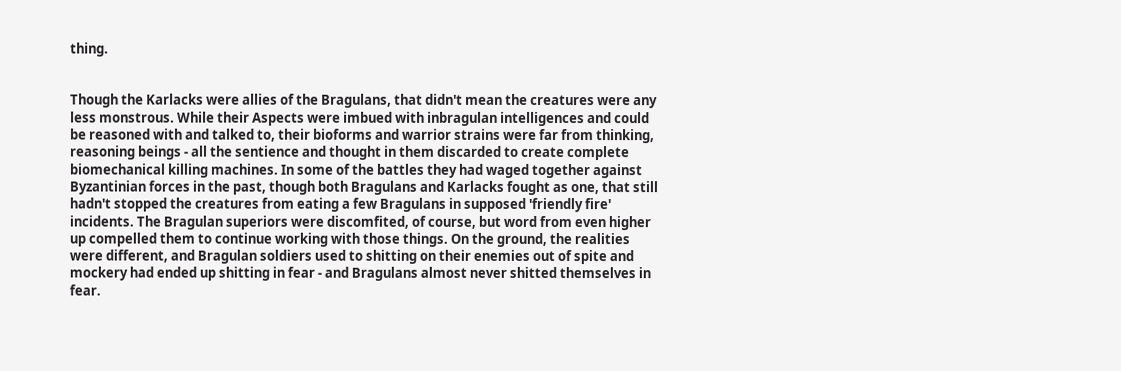thing.


Though the Karlacks were allies of the Bragulans, that didn't mean the creatures were any less monstrous. While their Aspects were imbued with inbragulan intelligences and could be reasoned with and talked to, their bioforms and warrior strains were far from thinking, reasoning beings - all the sentience and thought in them discarded to create complete biomechanical killing machines. In some of the battles they had waged together against Byzantinian forces in the past, though both Bragulans and Karlacks fought as one, that still hadn't stopped the creatures from eating a few Bragulans in supposed 'friendly fire' incidents. The Bragulan superiors were discomfited, of course, but word from even higher up compelled them to continue working with those things. On the ground, the realities were different, and Bragulan soldiers used to shitting on their enemies out of spite and mockery had ended up shitting in fear - and Bragulans almost never shitted themselves in fear.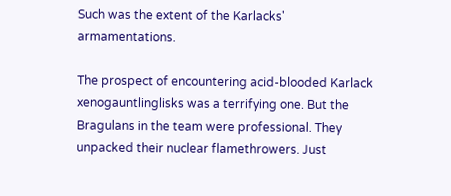Such was the extent of the Karlacks' armamentations.

The prospect of encountering acid-blooded Karlack xenogauntlinglisks was a terrifying one. But the Bragulans in the team were professional. They unpacked their nuclear flamethrowers. Just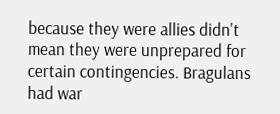because they were allies didn't mean they were unprepared for certain contingencies. Bragulans had war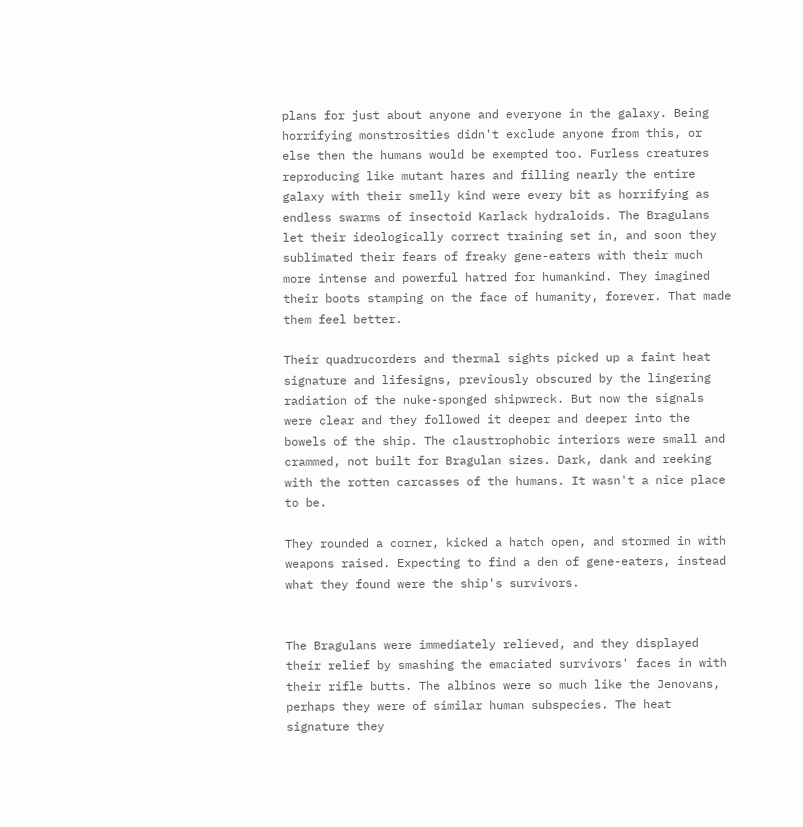plans for just about anyone and everyone in the galaxy. Being horrifying monstrosities didn't exclude anyone from this, or else then the humans would be exempted too. Furless creatures reproducing like mutant hares and filling nearly the entire galaxy with their smelly kind were every bit as horrifying as endless swarms of insectoid Karlack hydraloids. The Bragulans let their ideologically correct training set in, and soon they sublimated their fears of freaky gene-eaters with their much more intense and powerful hatred for humankind. They imagined their boots stamping on the face of humanity, forever. That made them feel better.

Their quadrucorders and thermal sights picked up a faint heat signature and lifesigns, previously obscured by the lingering radiation of the nuke-sponged shipwreck. But now the signals were clear and they followed it deeper and deeper into the bowels of the ship. The claustrophobic interiors were small and crammed, not built for Bragulan sizes. Dark, dank and reeking with the rotten carcasses of the humans. It wasn't a nice place to be.

They rounded a corner, kicked a hatch open, and stormed in with weapons raised. Expecting to find a den of gene-eaters, instead what they found were the ship's survivors.


The Bragulans were immediately relieved, and they displayed their relief by smashing the emaciated survivors' faces in with their rifle butts. The albinos were so much like the Jenovans, perhaps they were of similar human subspecies. The heat signature they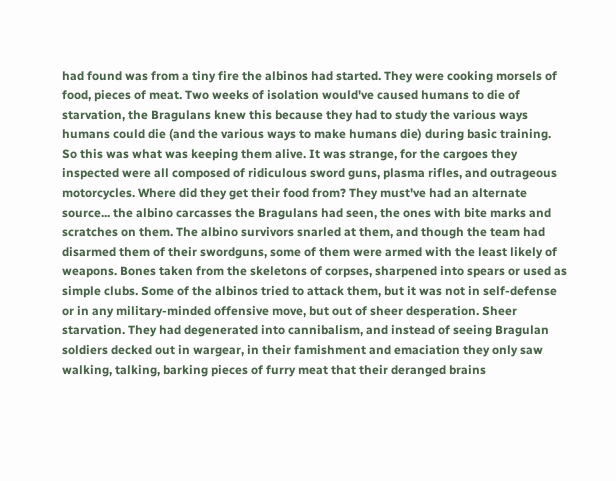had found was from a tiny fire the albinos had started. They were cooking morsels of food, pieces of meat. Two weeks of isolation would've caused humans to die of starvation, the Bragulans knew this because they had to study the various ways humans could die (and the various ways to make humans die) during basic training. So this was what was keeping them alive. It was strange, for the cargoes they inspected were all composed of ridiculous sword guns, plasma rifles, and outrageous motorcycles. Where did they get their food from? They must've had an alternate source... the albino carcasses the Bragulans had seen, the ones with bite marks and scratches on them. The albino survivors snarled at them, and though the team had disarmed them of their swordguns, some of them were armed with the least likely of weapons. Bones taken from the skeletons of corpses, sharpened into spears or used as simple clubs. Some of the albinos tried to attack them, but it was not in self-defense or in any military-minded offensive move, but out of sheer desperation. Sheer starvation. They had degenerated into cannibalism, and instead of seeing Bragulan soldiers decked out in wargear, in their famishment and emaciation they only saw walking, talking, barking pieces of furry meat that their deranged brains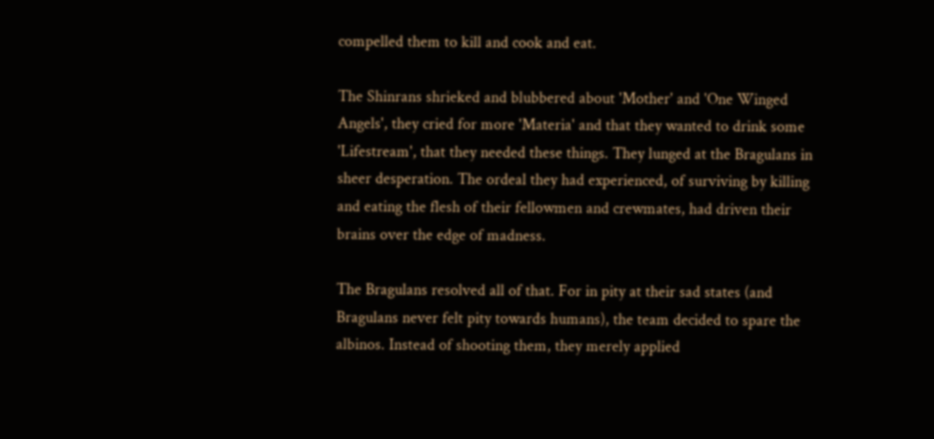compelled them to kill and cook and eat.

The Shinrans shrieked and blubbered about 'Mother' and 'One Winged Angels', they cried for more 'Materia' and that they wanted to drink some 'Lifestream', that they needed these things. They lunged at the Bragulans in sheer desperation. The ordeal they had experienced, of surviving by killing and eating the flesh of their fellowmen and crewmates, had driven their brains over the edge of madness.

The Bragulans resolved all of that. For in pity at their sad states (and Bragulans never felt pity towards humans), the team decided to spare the albinos. Instead of shooting them, they merely applied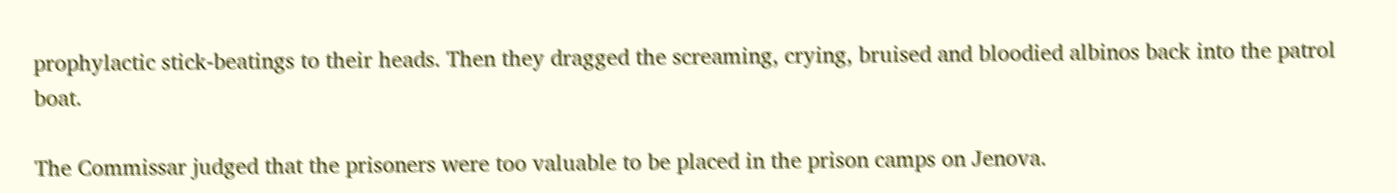prophylactic stick-beatings to their heads. Then they dragged the screaming, crying, bruised and bloodied albinos back into the patrol boat.

The Commissar judged that the prisoners were too valuable to be placed in the prison camps on Jenova.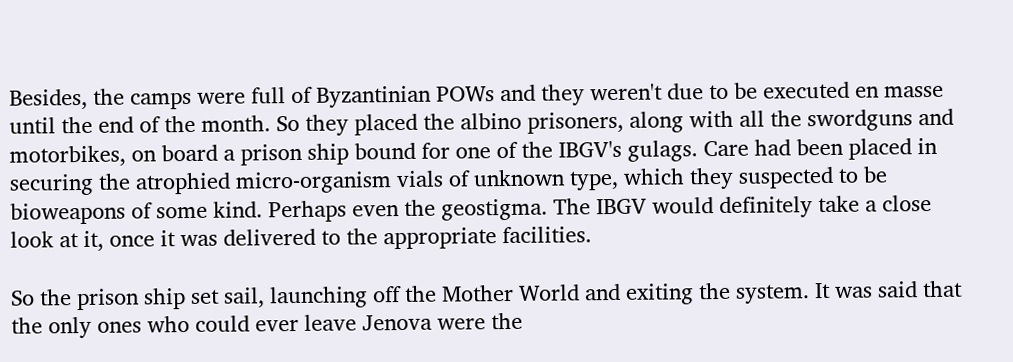Besides, the camps were full of Byzantinian POWs and they weren't due to be executed en masse until the end of the month. So they placed the albino prisoners, along with all the swordguns and motorbikes, on board a prison ship bound for one of the IBGV's gulags. Care had been placed in securing the atrophied micro-organism vials of unknown type, which they suspected to be bioweapons of some kind. Perhaps even the geostigma. The IBGV would definitely take a close look at it, once it was delivered to the appropriate facilities.

So the prison ship set sail, launching off the Mother World and exiting the system. It was said that the only ones who could ever leave Jenova were the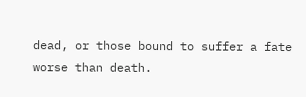dead, or those bound to suffer a fate worse than death.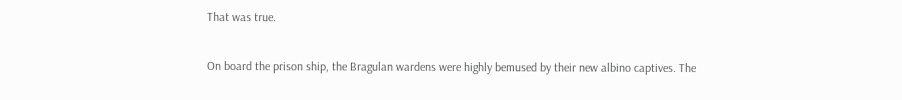That was true.

On board the prison ship, the Bragulan wardens were highly bemused by their new albino captives. The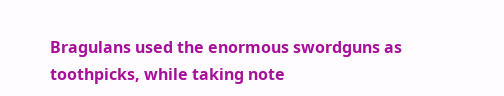Bragulans used the enormous swordguns as toothpicks, while taking note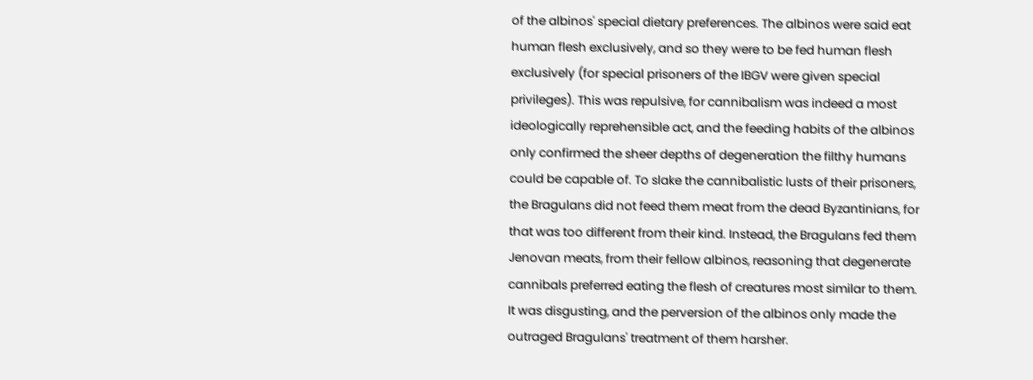of the albinos' special dietary preferences. The albinos were said eat human flesh exclusively, and so they were to be fed human flesh exclusively (for special prisoners of the IBGV were given special privileges). This was repulsive, for cannibalism was indeed a most ideologically reprehensible act, and the feeding habits of the albinos only confirmed the sheer depths of degeneration the filthy humans could be capable of. To slake the cannibalistic lusts of their prisoners, the Bragulans did not feed them meat from the dead Byzantinians, for that was too different from their kind. Instead, the Bragulans fed them Jenovan meats, from their fellow albinos, reasoning that degenerate cannibals preferred eating the flesh of creatures most similar to them. It was disgusting, and the perversion of the albinos only made the outraged Bragulans' treatment of them harsher.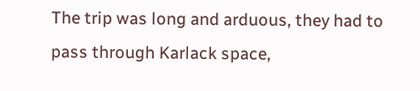The trip was long and arduous, they had to pass through Karlack space,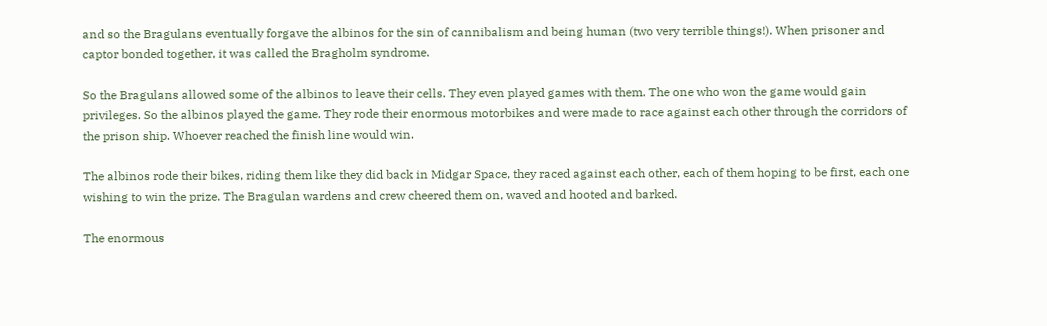and so the Bragulans eventually forgave the albinos for the sin of cannibalism and being human (two very terrible things!). When prisoner and captor bonded together, it was called the Bragholm syndrome.

So the Bragulans allowed some of the albinos to leave their cells. They even played games with them. The one who won the game would gain privileges. So the albinos played the game. They rode their enormous motorbikes and were made to race against each other through the corridors of the prison ship. Whoever reached the finish line would win.

The albinos rode their bikes, riding them like they did back in Midgar Space, they raced against each other, each of them hoping to be first, each one wishing to win the prize. The Bragulan wardens and crew cheered them on, waved and hooted and barked.

The enormous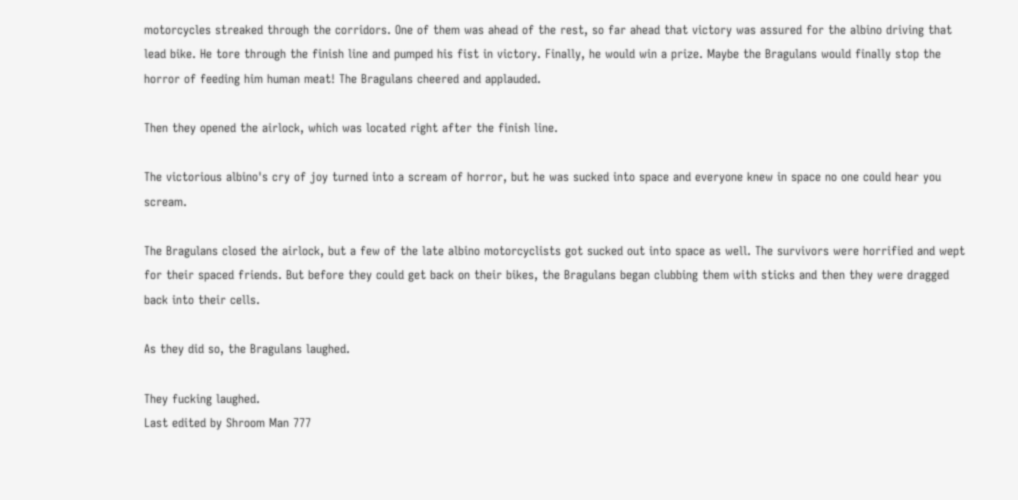motorcycles streaked through the corridors. One of them was ahead of the rest, so far ahead that victory was assured for the albino driving that lead bike. He tore through the finish line and pumped his fist in victory. Finally, he would win a prize. Maybe the Bragulans would finally stop the horror of feeding him human meat! The Bragulans cheered and applauded.

Then they opened the airlock, which was located right after the finish line.

The victorious albino's cry of joy turned into a scream of horror, but he was sucked into space and everyone knew in space no one could hear you scream.

The Bragulans closed the airlock, but a few of the late albino motorcyclists got sucked out into space as well. The survivors were horrified and wept for their spaced friends. But before they could get back on their bikes, the Bragulans began clubbing them with sticks and then they were dragged back into their cells.

As they did so, the Bragulans laughed.

They fucking laughed.
Last edited by Shroom Man 777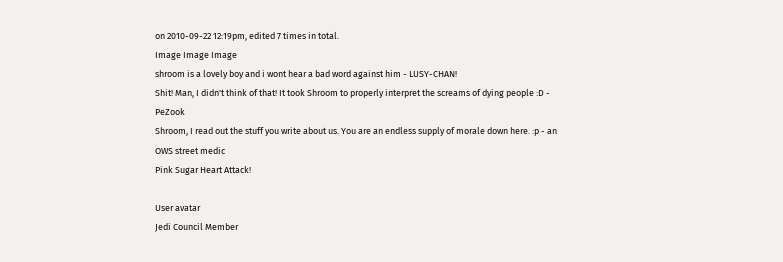on 2010-09-22 12:19pm, edited 7 times in total.
Image Image Image
shroom is a lovely boy and i wont hear a bad word against him - LUSY-CHAN!
Shit! Man, I didn't think of that! It took Shroom to properly interpret the screams of dying people :D - PeZook
Shroom, I read out the stuff you write about us. You are an endless supply of morale down here. :p - an OWS street medic
Pink Sugar Heart Attack!

User avatar
Jedi Council Member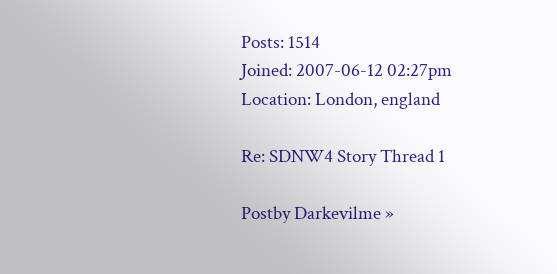Posts: 1514
Joined: 2007-06-12 02:27pm
Location: London, england

Re: SDNW4 Story Thread 1

Postby Darkevilme »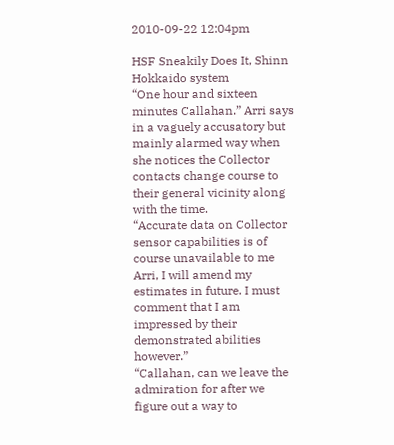2010-09-22 12:04pm

HSF Sneakily Does It, Shinn Hokkaido system
“One hour and sixteen minutes Callahan.” Arri says in a vaguely accusatory but mainly alarmed way when she notices the Collector contacts change course to their general vicinity along with the time.
“Accurate data on Collector sensor capabilities is of course unavailable to me Arri, I will amend my estimates in future. I must comment that I am impressed by their demonstrated abilities however.”
“Callahan, can we leave the admiration for after we figure out a way to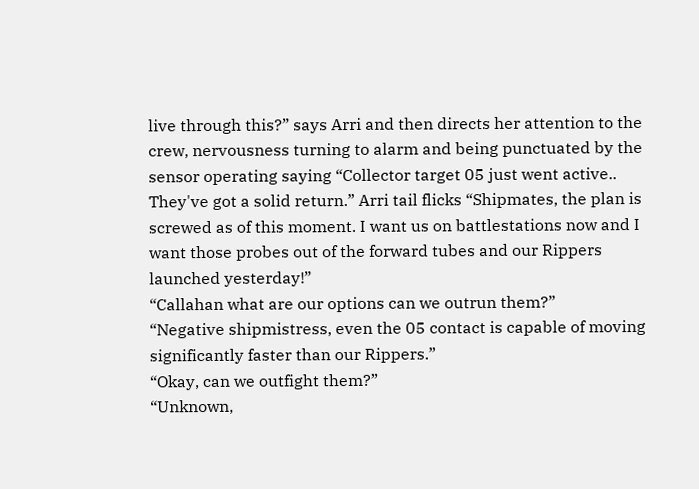live through this?” says Arri and then directs her attention to the crew, nervousness turning to alarm and being punctuated by the sensor operating saying “Collector target 05 just went active.. They've got a solid return.” Arri tail flicks “Shipmates, the plan is screwed as of this moment. I want us on battlestations now and I want those probes out of the forward tubes and our Rippers launched yesterday!”
“Callahan what are our options can we outrun them?”
“Negative shipmistress, even the 05 contact is capable of moving significantly faster than our Rippers.”
“Okay, can we outfight them?”
“Unknown,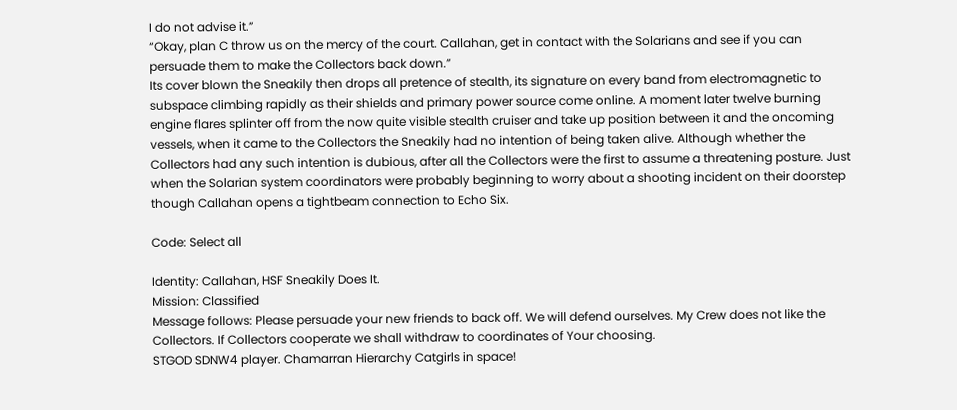I do not advise it.”
“Okay, plan C throw us on the mercy of the court. Callahan, get in contact with the Solarians and see if you can persuade them to make the Collectors back down.”
Its cover blown the Sneakily then drops all pretence of stealth, its signature on every band from electromagnetic to subspace climbing rapidly as their shields and primary power source come online. A moment later twelve burning engine flares splinter off from the now quite visible stealth cruiser and take up position between it and the oncoming vessels, when it came to the Collectors the Sneakily had no intention of being taken alive. Although whether the Collectors had any such intention is dubious, after all the Collectors were the first to assume a threatening posture. Just when the Solarian system coordinators were probably beginning to worry about a shooting incident on their doorstep though Callahan opens a tightbeam connection to Echo Six.

Code: Select all

Identity: Callahan, HSF Sneakily Does It.
Mission: Classified
Message follows: Please persuade your new friends to back off. We will defend ourselves. My Crew does not like the Collectors. If Collectors cooperate we shall withdraw to coordinates of Your choosing.
STGOD SDNW4 player. Chamarran Hierarchy Catgirls in space!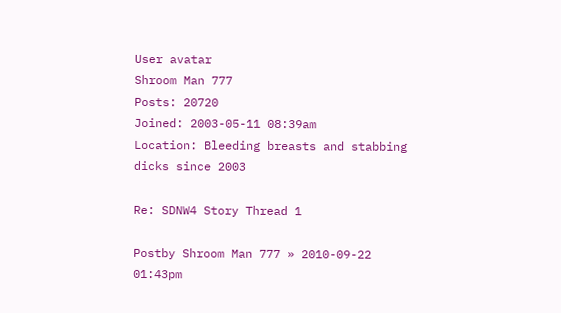User avatar
Shroom Man 777
Posts: 20720
Joined: 2003-05-11 08:39am
Location: Bleeding breasts and stabbing dicks since 2003

Re: SDNW4 Story Thread 1

Postby Shroom Man 777 » 2010-09-22 01:43pm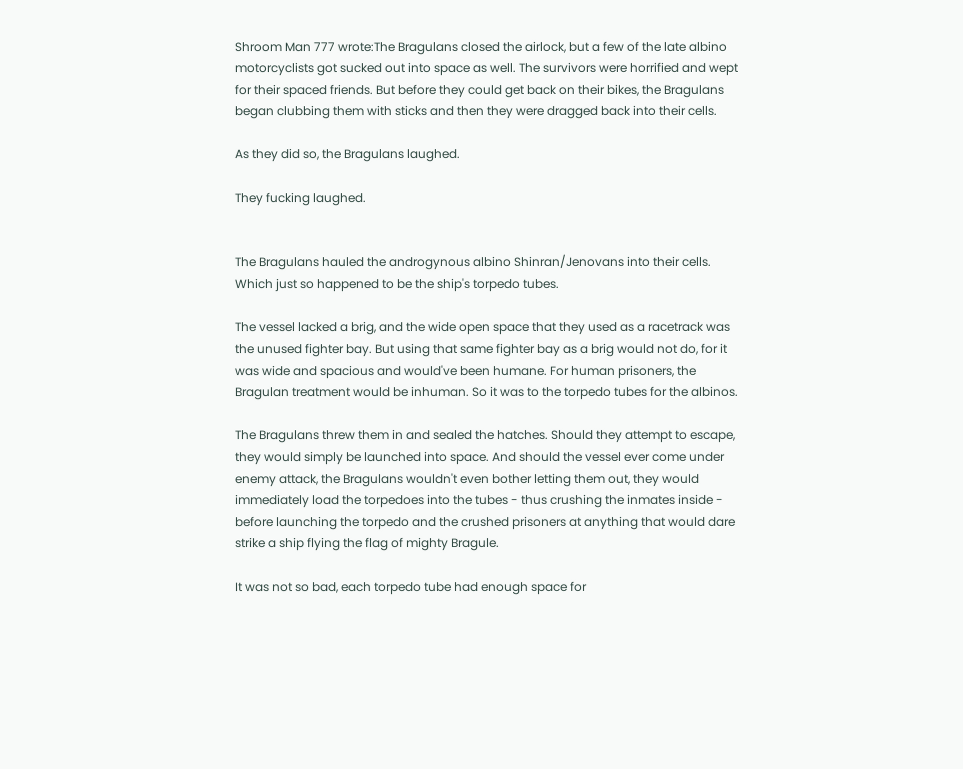Shroom Man 777 wrote:The Bragulans closed the airlock, but a few of the late albino motorcyclists got sucked out into space as well. The survivors were horrified and wept for their spaced friends. But before they could get back on their bikes, the Bragulans began clubbing them with sticks and then they were dragged back into their cells.

As they did so, the Bragulans laughed.

They fucking laughed.


The Bragulans hauled the androgynous albino Shinran/Jenovans into their cells. Which just so happened to be the ship's torpedo tubes.

The vessel lacked a brig, and the wide open space that they used as a racetrack was the unused fighter bay. But using that same fighter bay as a brig would not do, for it was wide and spacious and would've been humane. For human prisoners, the Bragulan treatment would be inhuman. So it was to the torpedo tubes for the albinos.

The Bragulans threw them in and sealed the hatches. Should they attempt to escape, they would simply be launched into space. And should the vessel ever come under enemy attack, the Bragulans wouldn't even bother letting them out, they would immediately load the torpedoes into the tubes - thus crushing the inmates inside - before launching the torpedo and the crushed prisoners at anything that would dare strike a ship flying the flag of mighty Bragule.

It was not so bad, each torpedo tube had enough space for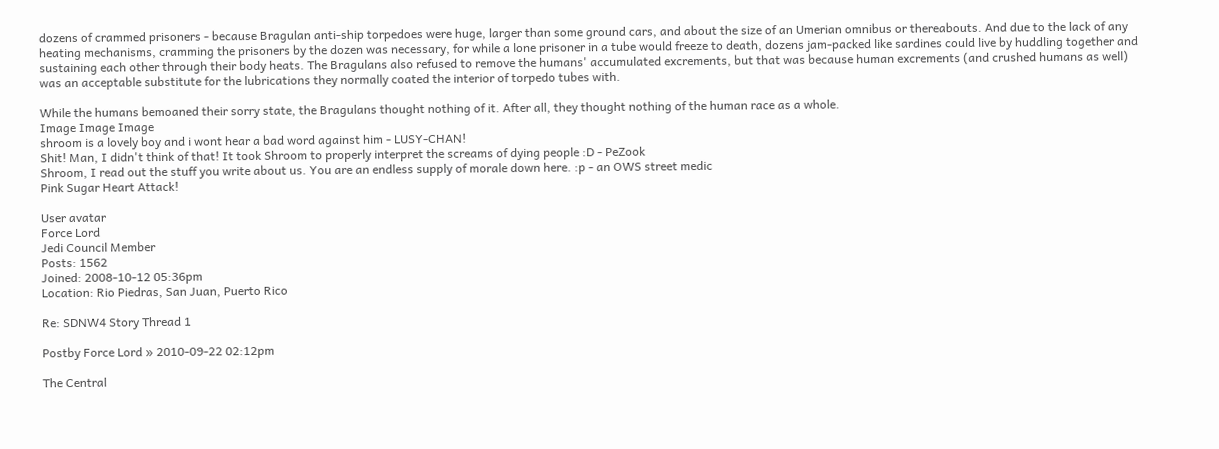dozens of crammed prisoners - because Bragulan anti-ship torpedoes were huge, larger than some ground cars, and about the size of an Umerian omnibus or thereabouts. And due to the lack of any heating mechanisms, cramming the prisoners by the dozen was necessary, for while a lone prisoner in a tube would freeze to death, dozens jam-packed like sardines could live by huddling together and sustaining each other through their body heats. The Bragulans also refused to remove the humans' accumulated excrements, but that was because human excrements (and crushed humans as well) was an acceptable substitute for the lubrications they normally coated the interior of torpedo tubes with.

While the humans bemoaned their sorry state, the Bragulans thought nothing of it. After all, they thought nothing of the human race as a whole.
Image Image Image
shroom is a lovely boy and i wont hear a bad word against him - LUSY-CHAN!
Shit! Man, I didn't think of that! It took Shroom to properly interpret the screams of dying people :D - PeZook
Shroom, I read out the stuff you write about us. You are an endless supply of morale down here. :p - an OWS street medic
Pink Sugar Heart Attack!

User avatar
Force Lord
Jedi Council Member
Posts: 1562
Joined: 2008-10-12 05:36pm
Location: Rio Piedras, San Juan, Puerto Rico

Re: SDNW4 Story Thread 1

Postby Force Lord » 2010-09-22 02:12pm

The Central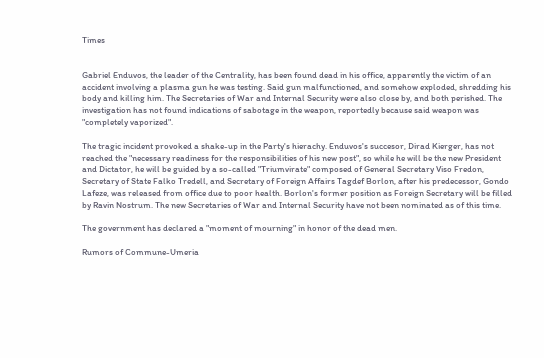Times


Gabriel Enduvos, the leader of the Centrality, has been found dead in his office, apparently the victim of an accident involving a plasma gun he was testing. Said gun malfunctioned, and somehow exploded, shredding his body and killing him. The Secretaries of War and Internal Security were also close by, and both perished. The investigation has not found indications of sabotage in the weapon, reportedly because said weapon was "completely vaporized".

The tragic incident provoked a shake-up in the Party's hierachy. Enduvos's succesor, Dirad Kierger, has not reached the "necessary readiness for the responsibilities of his new post", so while he will be the new President and Dictator, he will be guided by a so-called "Triumvirate" composed of General Secretary Viso Fredon, Secretary of State Falko Tredell, and Secretary of Foreign Affairs Tagdef Borlon, after his predecessor, Gondo Lafeze, was released from office due to poor health. Borlon's former position as Foreign Secretary will be filled by Ravin Nostrum. The new Secretaries of War and Internal Security have not been nominated as of this time.

The government has declared a "moment of mourning" in honor of the dead men.

Rumors of Commune-Umeria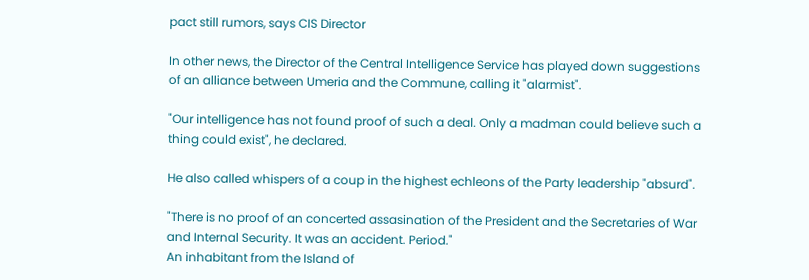pact still rumors, says CIS Director

In other news, the Director of the Central Intelligence Service has played down suggestions of an alliance between Umeria and the Commune, calling it "alarmist".

"Our intelligence has not found proof of such a deal. Only a madman could believe such a thing could exist", he declared.

He also called whispers of a coup in the highest echleons of the Party leadership "absurd".

"There is no proof of an concerted assasination of the President and the Secretaries of War and Internal Security. It was an accident. Period."
An inhabitant from the Island of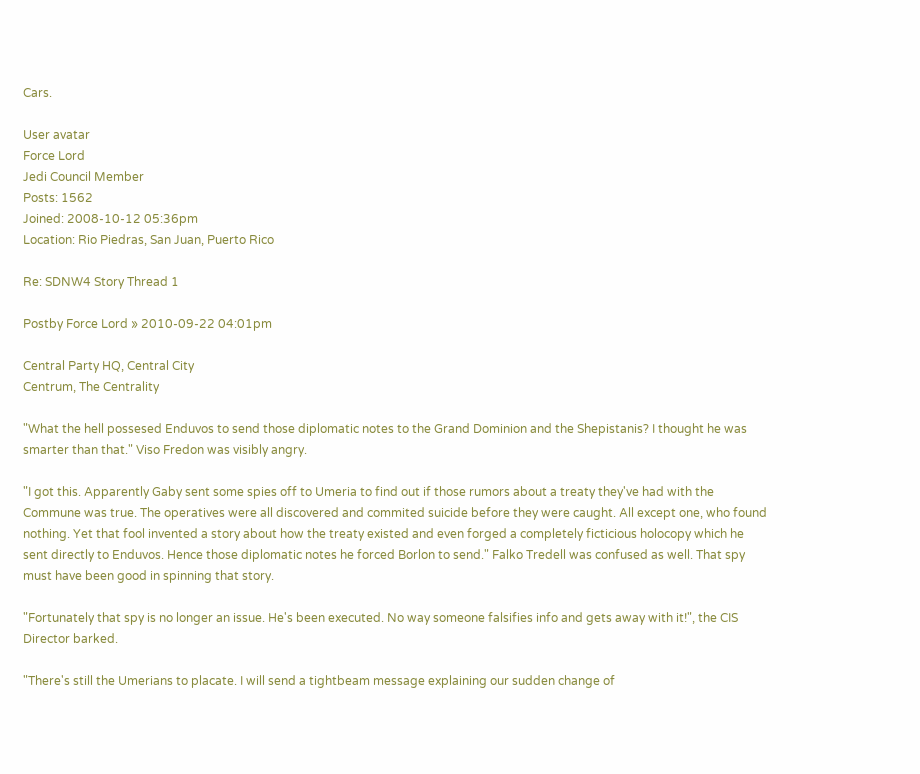Cars.

User avatar
Force Lord
Jedi Council Member
Posts: 1562
Joined: 2008-10-12 05:36pm
Location: Rio Piedras, San Juan, Puerto Rico

Re: SDNW4 Story Thread 1

Postby Force Lord » 2010-09-22 04:01pm

Central Party HQ, Central City
Centrum, The Centrality

"What the hell possesed Enduvos to send those diplomatic notes to the Grand Dominion and the Shepistanis? I thought he was smarter than that." Viso Fredon was visibly angry.

"I got this. Apparently Gaby sent some spies off to Umeria to find out if those rumors about a treaty they've had with the Commune was true. The operatives were all discovered and commited suicide before they were caught. All except one, who found nothing. Yet that fool invented a story about how the treaty existed and even forged a completely ficticious holocopy which he sent directly to Enduvos. Hence those diplomatic notes he forced Borlon to send." Falko Tredell was confused as well. That spy must have been good in spinning that story.

"Fortunately that spy is no longer an issue. He's been executed. No way someone falsifies info and gets away with it!", the CIS Director barked.

"There's still the Umerians to placate. I will send a tightbeam message explaining our sudden change of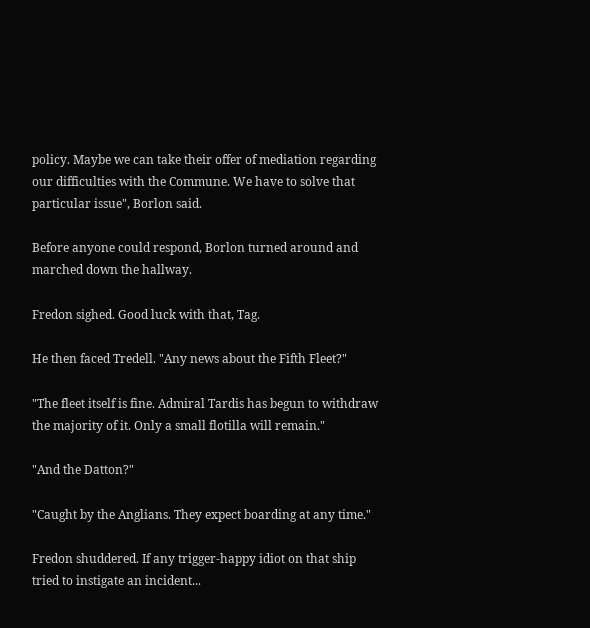policy. Maybe we can take their offer of mediation regarding our difficulties with the Commune. We have to solve that particular issue", Borlon said.

Before anyone could respond, Borlon turned around and marched down the hallway.

Fredon sighed. Good luck with that, Tag.

He then faced Tredell. "Any news about the Fifth Fleet?"

"The fleet itself is fine. Admiral Tardis has begun to withdraw the majority of it. Only a small flotilla will remain."

"And the Datton?"

"Caught by the Anglians. They expect boarding at any time."

Fredon shuddered. If any trigger-happy idiot on that ship tried to instigate an incident...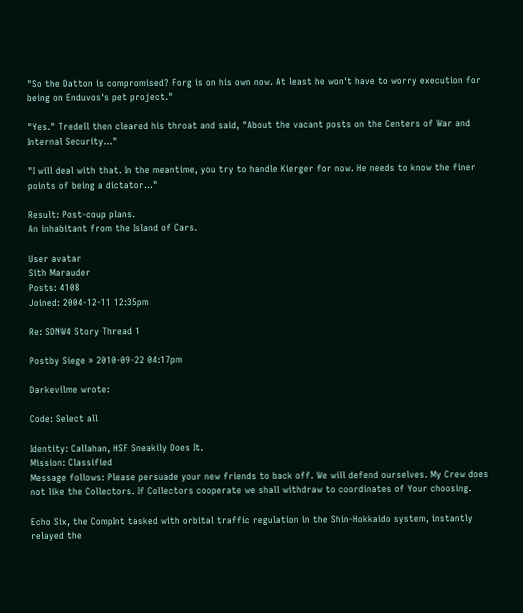"So the Datton is compromised? Forg is on his own now. At least he won't have to worry execution for being on Enduvos's pet project."

"Yes." Tredell then cleared his throat and said, "About the vacant posts on the Centers of War and Internal Security..."

"I will deal with that. In the meantime, you try to handle Kierger for now. He needs to know the finer points of being a dictator..."

Result: Post-coup plans.
An inhabitant from the Island of Cars.

User avatar
Sith Marauder
Posts: 4108
Joined: 2004-12-11 12:35pm

Re: SDNW4 Story Thread 1

Postby Siege » 2010-09-22 04:17pm

Darkevilme wrote:

Code: Select all

Identity: Callahan, HSF Sneakily Does It.
Mission: Classified
Message follows: Please persuade your new friends to back off. We will defend ourselves. My Crew does not like the Collectors. If Collectors cooperate we shall withdraw to coordinates of Your choosing.

Echo Six, the CompInt tasked with orbital traffic regulation in the Shin-Hokkaido system, instantly relayed the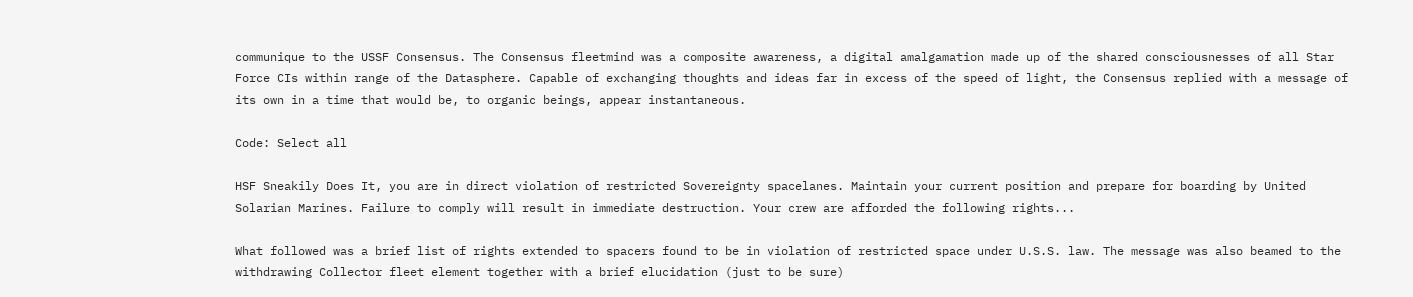communique to the USSF Consensus. The Consensus fleetmind was a composite awareness, a digital amalgamation made up of the shared consciousnesses of all Star Force CIs within range of the Datasphere. Capable of exchanging thoughts and ideas far in excess of the speed of light, the Consensus replied with a message of its own in a time that would be, to organic beings, appear instantaneous.

Code: Select all

HSF Sneakily Does It, you are in direct violation of restricted Sovereignty spacelanes. Maintain your current position and prepare for boarding by United Solarian Marines. Failure to comply will result in immediate destruction. Your crew are afforded the following rights...

What followed was a brief list of rights extended to spacers found to be in violation of restricted space under U.S.S. law. The message was also beamed to the withdrawing Collector fleet element together with a brief elucidation (just to be sure)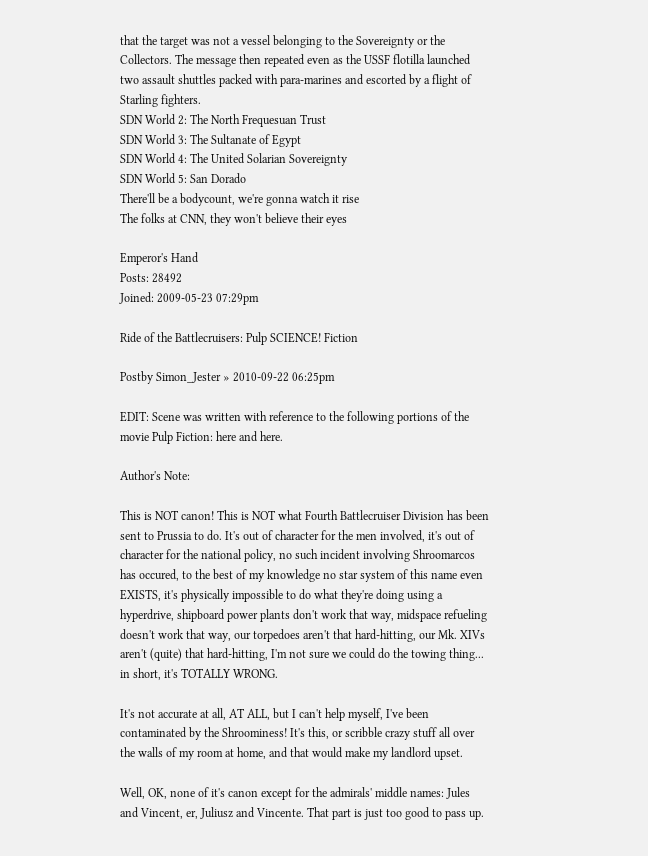that the target was not a vessel belonging to the Sovereignty or the Collectors. The message then repeated even as the USSF flotilla launched two assault shuttles packed with para-marines and escorted by a flight of Starling fighters.
SDN World 2: The North Frequesuan Trust
SDN World 3: The Sultanate of Egypt
SDN World 4: The United Solarian Sovereignty
SDN World 5: San Dorado
There'll be a bodycount, we're gonna watch it rise
The folks at CNN, they won't believe their eyes

Emperor's Hand
Posts: 28492
Joined: 2009-05-23 07:29pm

Ride of the Battlecruisers: Pulp SCIENCE! Fiction

Postby Simon_Jester » 2010-09-22 06:25pm

EDIT: Scene was written with reference to the following portions of the movie Pulp Fiction: here and here.

Author's Note:

This is NOT canon! This is NOT what Fourth Battlecruiser Division has been sent to Prussia to do. It's out of character for the men involved, it's out of character for the national policy, no such incident involving Shroomarcos has occured, to the best of my knowledge no star system of this name even EXISTS, it's physically impossible to do what they're doing using a hyperdrive, shipboard power plants don't work that way, midspace refueling doesn't work that way, our torpedoes aren't that hard-hitting, our Mk. XIVs aren't (quite) that hard-hitting, I'm not sure we could do the towing thing... in short, it's TOTALLY WRONG.

It's not accurate at all, AT ALL, but I can't help myself, I've been contaminated by the Shroominess! It's this, or scribble crazy stuff all over the walls of my room at home, and that would make my landlord upset.

Well, OK, none of it's canon except for the admirals' middle names: Jules and Vincent, er, Juliusz and Vincente. That part is just too good to pass up.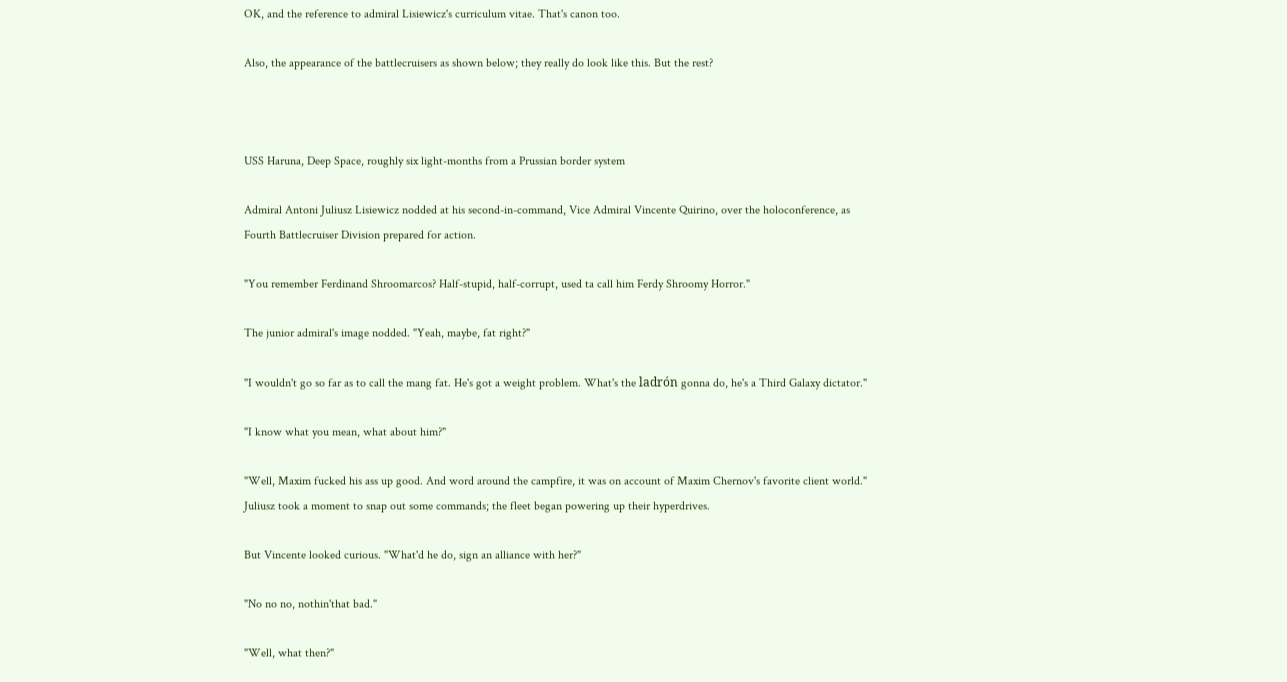OK, and the reference to admiral Lisiewicz's curriculum vitae. That's canon too.

Also, the appearance of the battlecruisers as shown below; they really do look like this. But the rest?



USS Haruna, Deep Space, roughly six light-months from a Prussian border system

Admiral Antoni Juliusz Lisiewicz nodded at his second-in-command, Vice Admiral Vincente Quirino, over the holoconference, as Fourth Battlecruiser Division prepared for action.

"You remember Ferdinand Shroomarcos? Half-stupid, half-corrupt, used ta call him Ferdy Shroomy Horror."

The junior admiral's image nodded. "Yeah, maybe, fat right?"

"I wouldn't go so far as to call the mang fat. He's got a weight problem. What's the ladrón gonna do, he's a Third Galaxy dictator."

"I know what you mean, what about him?"

"Well, Maxim fucked his ass up good. And word around the campfire, it was on account of Maxim Chernov's favorite client world." Juliusz took a moment to snap out some commands; the fleet began powering up their hyperdrives.

But Vincente looked curious. "What'd he do, sign an alliance with her?"

"No no no, nothin'that bad."

"Well, what then?"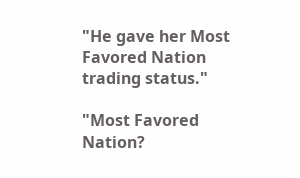"He gave her Most Favored Nation trading status."

"Most Favored Nation?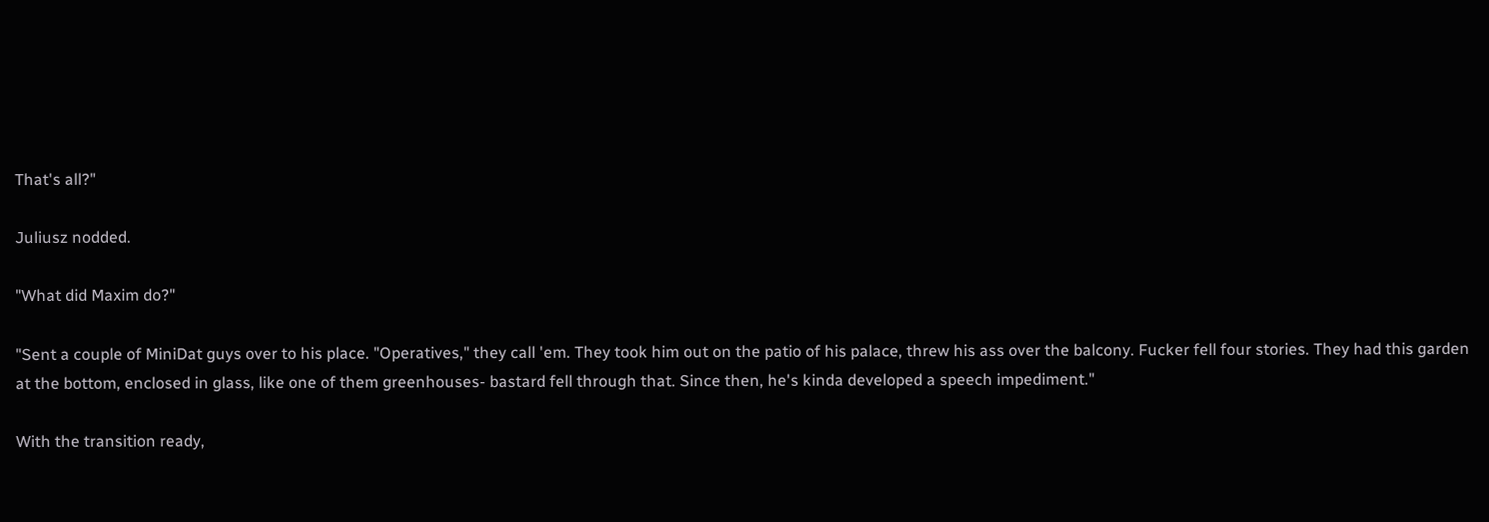That's all?"

Juliusz nodded.

"What did Maxim do?"

"Sent a couple of MiniDat guys over to his place. "Operatives," they call 'em. They took him out on the patio of his palace, threw his ass over the balcony. Fucker fell four stories. They had this garden at the bottom, enclosed in glass, like one of them greenhouses- bastard fell through that. Since then, he's kinda developed a speech impediment."

With the transition ready,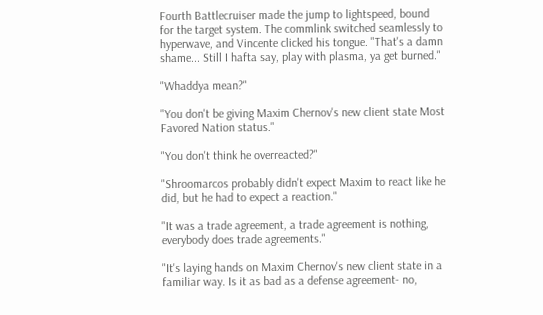Fourth Battlecruiser made the jump to lightspeed, bound for the target system. The commlink switched seamlessly to hyperwave, and Vincente clicked his tongue. "That's a damn shame... Still I hafta say, play with plasma, ya get burned."

"Whaddya mean?"

"You don't be giving Maxim Chernov's new client state Most Favored Nation status."

"You don't think he overreacted?"

"Shroomarcos probably didn't expect Maxim to react like he did, but he had to expect a reaction."

"It was a trade agreement, a trade agreement is nothing, everybody does trade agreements."

"It's laying hands on Maxim Chernov's new client state in a familiar way. Is it as bad as a defense agreement- no,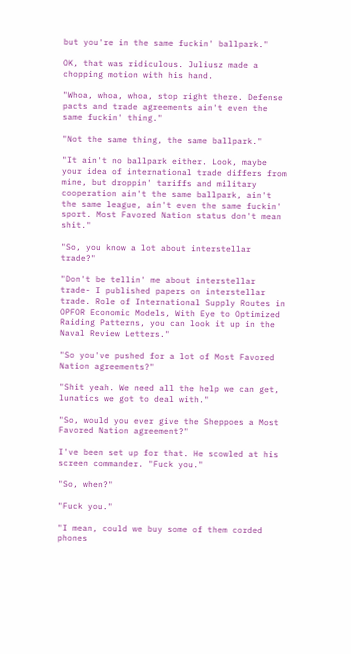but you're in the same fuckin' ballpark."

OK, that was ridiculous. Juliusz made a chopping motion with his hand.

"Whoa, whoa, whoa, stop right there. Defense pacts and trade agreements ain't even the same fuckin' thing."

"Not the same thing, the same ballpark."

"It ain't no ballpark either. Look, maybe your idea of international trade differs from mine, but droppin' tariffs and military cooperation ain't the same ballpark, ain't the same league, ain't even the same fuckin' sport. Most Favored Nation status don't mean shit."

"So, you know a lot about interstellar trade?"

"Don't be tellin' me about interstellar trade- I published papers on interstellar trade. Role of International Supply Routes in OPFOR Economic Models, With Eye to Optimized Raiding Patterns, you can look it up in the Naval Review Letters."

"So you've pushed for a lot of Most Favored Nation agreements?"

"Shit yeah. We need all the help we can get, lunatics we got to deal with."

"So, would you ever give the Sheppoes a Most Favored Nation agreement?"

I've been set up for that. He scowled at his screen commander. "Fuck you."

"So, when?"

"Fuck you."

"I mean, could we buy some of them corded phones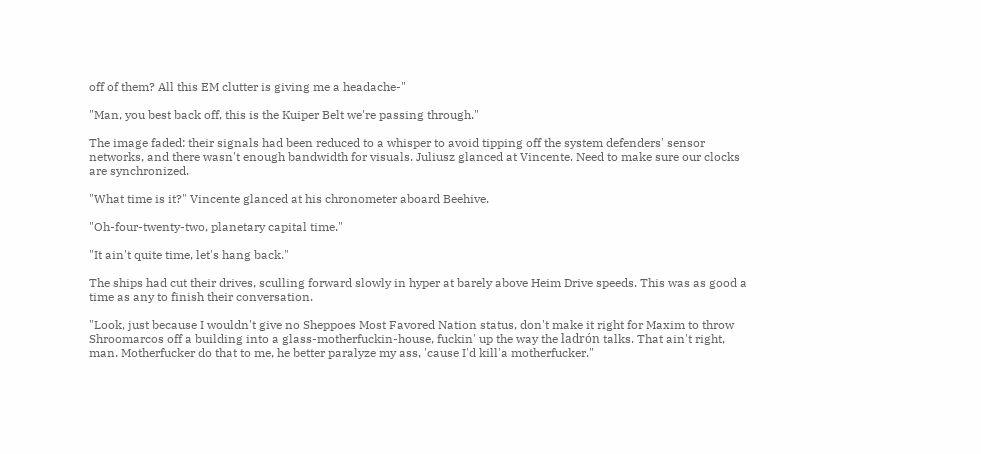off of them? All this EM clutter is giving me a headache-"

"Man, you best back off, this is the Kuiper Belt we're passing through."

The image faded: their signals had been reduced to a whisper to avoid tipping off the system defenders' sensor networks, and there wasn't enough bandwidth for visuals. Juliusz glanced at Vincente. Need to make sure our clocks are synchronized.

"What time is it?" Vincente glanced at his chronometer aboard Beehive.

"Oh-four-twenty-two, planetary capital time."

"It ain't quite time, let's hang back."

The ships had cut their drives, sculling forward slowly in hyper at barely above Heim Drive speeds. This was as good a time as any to finish their conversation.

"Look, just because I wouldn't give no Sheppoes Most Favored Nation status, don't make it right for Maxim to throw Shroomarcos off a building into a glass-motherfuckin-house, fuckin' up the way the ladrón talks. That ain't right, man. Motherfucker do that to me, he better paralyze my ass, 'cause I'd kill'a motherfucker."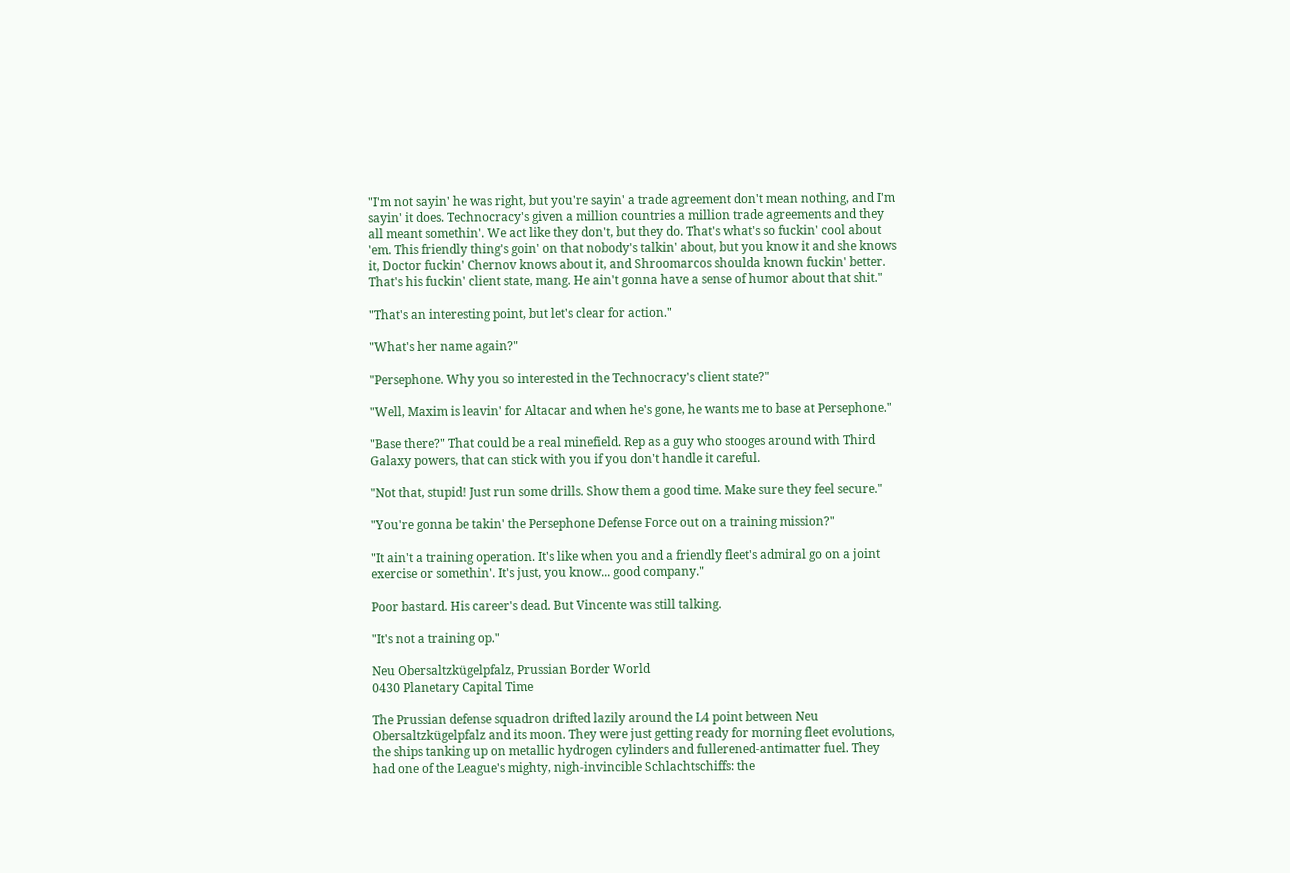"I'm not sayin' he was right, but you're sayin' a trade agreement don't mean nothing, and I'm sayin' it does. Technocracy's given a million countries a million trade agreements and they all meant somethin'. We act like they don't, but they do. That's what's so fuckin' cool about 'em. This friendly thing's goin' on that nobody's talkin' about, but you know it and she knows it, Doctor fuckin' Chernov knows about it, and Shroomarcos shoulda known fuckin' better. That's his fuckin' client state, mang. He ain't gonna have a sense of humor about that shit."

"That's an interesting point, but let's clear for action."

"What's her name again?"

"Persephone. Why you so interested in the Technocracy's client state?"

"Well, Maxim is leavin' for Altacar and when he's gone, he wants me to base at Persephone."

"Base there?" That could be a real minefield. Rep as a guy who stooges around with Third Galaxy powers, that can stick with you if you don't handle it careful.

"Not that, stupid! Just run some drills. Show them a good time. Make sure they feel secure."

"You're gonna be takin' the Persephone Defense Force out on a training mission?"

"It ain't a training operation. It's like when you and a friendly fleet's admiral go on a joint exercise or somethin'. It's just, you know... good company."

Poor bastard. His career's dead. But Vincente was still talking.

"It's not a training op."

Neu Obersaltzkügelpfalz, Prussian Border World
0430 Planetary Capital Time

The Prussian defense squadron drifted lazily around the L4 point between Neu Obersaltzkügelpfalz and its moon. They were just getting ready for morning fleet evolutions, the ships tanking up on metallic hydrogen cylinders and fullerened-antimatter fuel. They had one of the League's mighty, nigh-invincible Schlachtschiffs: the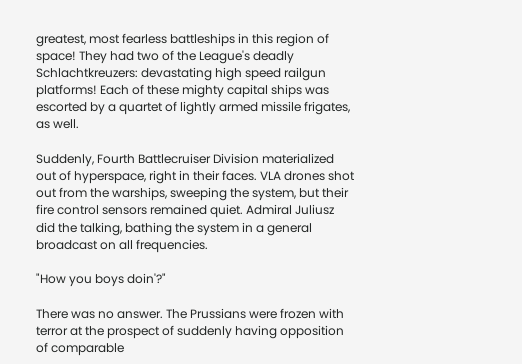greatest, most fearless battleships in this region of space! They had two of the League's deadly Schlachtkreuzers: devastating high speed railgun platforms! Each of these mighty capital ships was escorted by a quartet of lightly armed missile frigates, as well.

Suddenly, Fourth Battlecruiser Division materialized out of hyperspace, right in their faces. VLA drones shot out from the warships, sweeping the system, but their fire control sensors remained quiet. Admiral Juliusz did the talking, bathing the system in a general broadcast on all frequencies.

"How you boys doin'?"

There was no answer. The Prussians were frozen with terror at the prospect of suddenly having opposition of comparable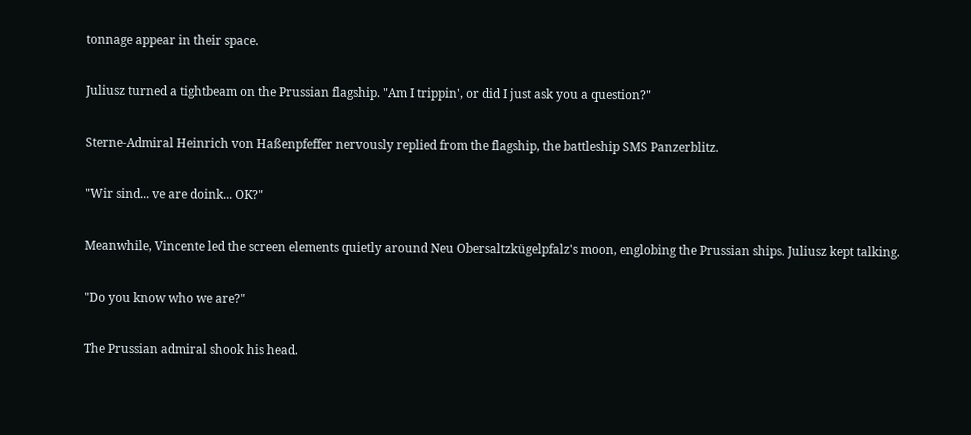tonnage appear in their space.

Juliusz turned a tightbeam on the Prussian flagship. "Am I trippin', or did I just ask you a question?"

Sterne-Admiral Heinrich von Haßenpfeffer nervously replied from the flagship, the battleship SMS Panzerblitz.

"Wir sind... ve are doink... OK?"

Meanwhile, Vincente led the screen elements quietly around Neu Obersaltzkügelpfalz's moon, englobing the Prussian ships. Juliusz kept talking.

"Do you know who we are?"

The Prussian admiral shook his head.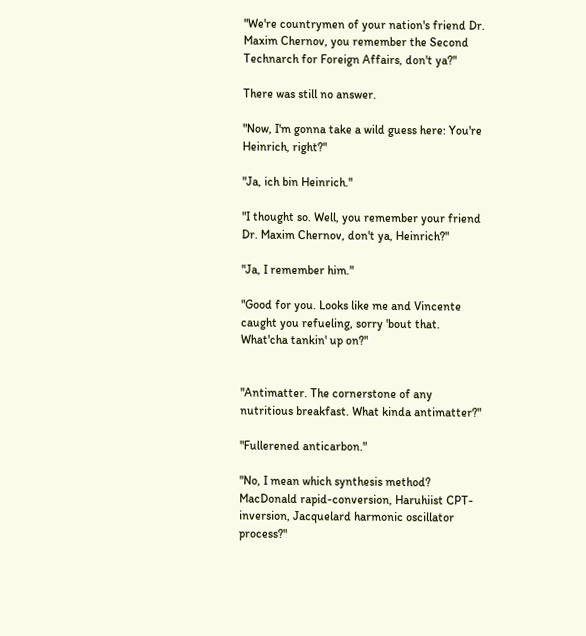"We're countrymen of your nation's friend Dr. Maxim Chernov, you remember the Second Technarch for Foreign Affairs, don't ya?"

There was still no answer.

"Now, I'm gonna take a wild guess here: You're Heinrich, right?"

"Ja, ich bin Heinrich."

"I thought so. Well, you remember your friend Dr. Maxim Chernov, don't ya, Heinrich?"

"Ja, I remember him."

"Good for you. Looks like me and Vincente caught you refueling, sorry 'bout that. What'cha tankin' up on?"


"Antimatter. The cornerstone of any nutritious breakfast. What kinda antimatter?"

"Fullerened anticarbon."

"No, I mean which synthesis method? MacDonald rapid-conversion, Haruhiist CPT-inversion, Jacquelard harmonic oscillator process?"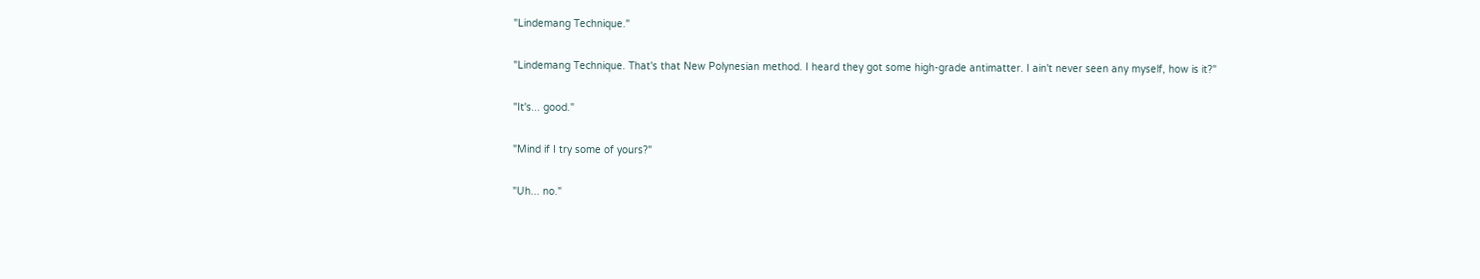"Lindemang Technique."

"Lindemang Technique. That's that New Polynesian method. I heard they got some high-grade antimatter. I ain't never seen any myself, how is it?"

"It's... good."

"Mind if I try some of yours?"

"Uh... no."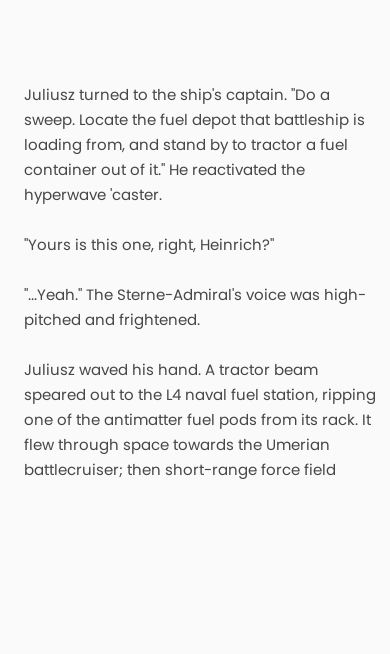Juliusz turned to the ship's captain. "Do a sweep. Locate the fuel depot that battleship is loading from, and stand by to tractor a fuel container out of it." He reactivated the hyperwave 'caster.

"Yours is this one, right, Heinrich?"

"...Yeah." The Sterne-Admiral's voice was high-pitched and frightened.

Juliusz waved his hand. A tractor beam speared out to the L4 naval fuel station, ripping one of the antimatter fuel pods from its rack. It flew through space towards the Umerian battlecruiser; then short-range force field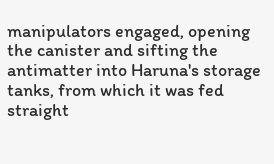manipulators engaged, opening the canister and sifting the antimatter into Haruna's storage tanks, from which it was fed straight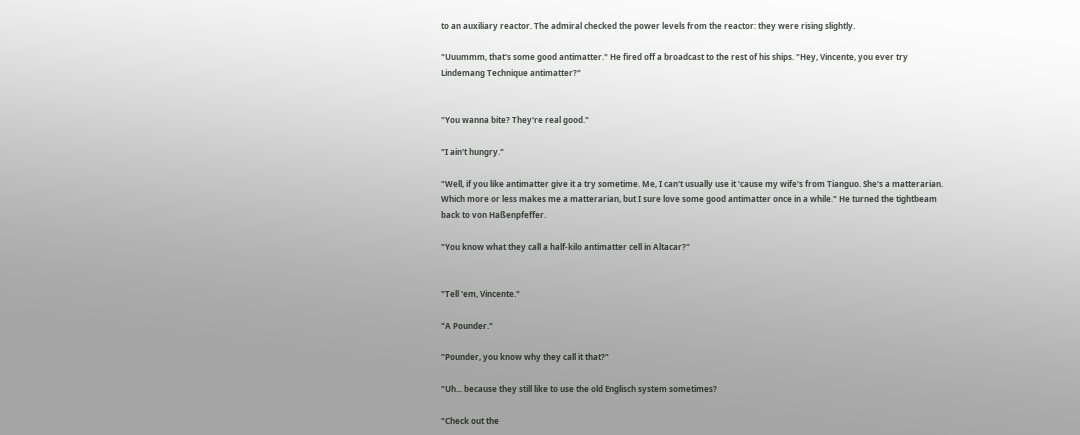to an auxiliary reactor. The admiral checked the power levels from the reactor: they were rising slightly.

"Uuummm, that's some good antimatter." He fired off a broadcast to the rest of his ships. "Hey, Vincente, you ever try Lindemang Technique antimatter?"


"You wanna bite? They're real good."

"I ain't hungry."

"Well, if you like antimatter give it a try sometime. Me, I can't usually use it 'cause my wife's from Tianguo. She's a matterarian. Which more or less makes me a matterarian, but I sure love some good antimatter once in a while." He turned the tightbeam back to von Haßenpfeffer.

"You know what they call a half-kilo antimatter cell in Altacar?"


"Tell 'em, Vincente."

"A Pounder."

"Pounder, you know why they call it that?"

"Uh... because they still like to use the old Englisch system sometimes?

"Check out the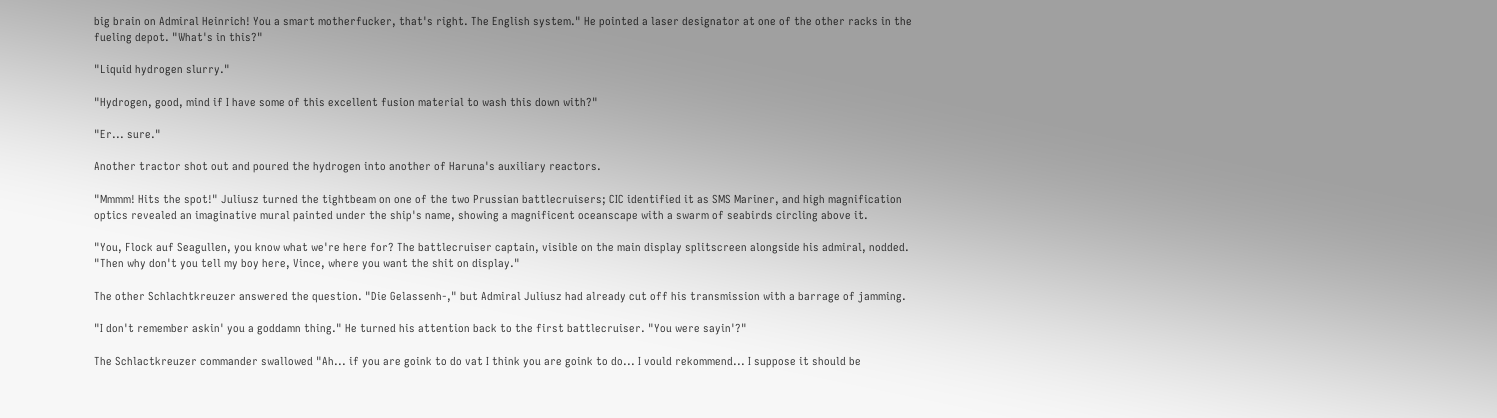big brain on Admiral Heinrich! You a smart motherfucker, that's right. The English system." He pointed a laser designator at one of the other racks in the fueling depot. "What's in this?"

"Liquid hydrogen slurry."

"Hydrogen, good, mind if I have some of this excellent fusion material to wash this down with?"

"Er... sure."

Another tractor shot out and poured the hydrogen into another of Haruna's auxiliary reactors.

"Mmmm! Hits the spot!" Juliusz turned the tightbeam on one of the two Prussian battlecruisers; CIC identified it as SMS Mariner, and high magnification optics revealed an imaginative mural painted under the ship's name, showing a magnificent oceanscape with a swarm of seabirds circling above it.

"You, Flock auf Seagullen, you know what we're here for? The battlecruiser captain, visible on the main display splitscreen alongside his admiral, nodded. "Then why don't you tell my boy here, Vince, where you want the shit on display."

The other Schlachtkreuzer answered the question. "Die Gelassenh-," but Admiral Juliusz had already cut off his transmission with a barrage of jamming.

"I don't remember askin' you a goddamn thing." He turned his attention back to the first battlecruiser. "You were sayin'?"

The Schlactkreuzer commander swallowed "Ah... if you are goink to do vat I think you are goink to do... I vould rekommend... I suppose it should be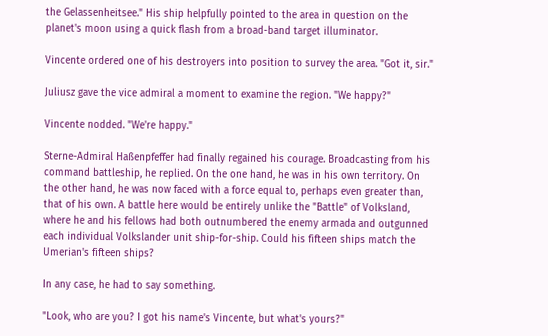the Gelassenheitsee." His ship helpfully pointed to the area in question on the planet's moon using a quick flash from a broad-band target illuminator.

Vincente ordered one of his destroyers into position to survey the area. "Got it, sir."

Juliusz gave the vice admiral a moment to examine the region. "We happy?"

Vincente nodded. "We're happy."

Sterne-Admiral Haßenpfeffer had finally regained his courage. Broadcasting from his command battleship, he replied. On the one hand, he was in his own territory. On the other hand, he was now faced with a force equal to, perhaps even greater than, that of his own. A battle here would be entirely unlike the "Battle" of Volksland, where he and his fellows had both outnumbered the enemy armada and outgunned each individual Volkslander unit ship-for-ship. Could his fifteen ships match the Umerian's fifteen ships?

In any case, he had to say something.

"Look, who are you? I got his name's Vincente, but what's yours?"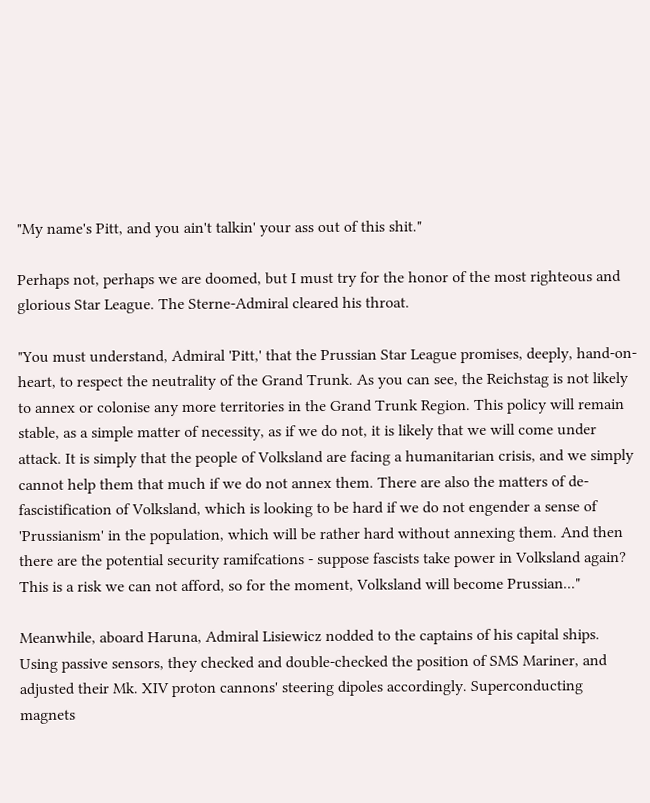"My name's Pitt, and you ain't talkin' your ass out of this shit."

Perhaps not, perhaps we are doomed, but I must try for the honor of the most righteous and glorious Star League. The Sterne-Admiral cleared his throat.

"You must understand, Admiral 'Pitt,' that the Prussian Star League promises, deeply, hand-on-heart, to respect the neutrality of the Grand Trunk. As you can see, the Reichstag is not likely to annex or colonise any more territories in the Grand Trunk Region. This policy will remain stable, as a simple matter of necessity, as if we do not, it is likely that we will come under attack. It is simply that the people of Volksland are facing a humanitarian crisis, and we simply cannot help them that much if we do not annex them. There are also the matters of de-fascistification of Volksland, which is looking to be hard if we do not engender a sense of 'Prussianism' in the population, which will be rather hard without annexing them. And then there are the potential security ramifcations - suppose fascists take power in Volksland again? This is a risk we can not afford, so for the moment, Volksland will become Prussian..."

Meanwhile, aboard Haruna, Admiral Lisiewicz nodded to the captains of his capital ships. Using passive sensors, they checked and double-checked the position of SMS Mariner, and adjusted their Mk. XIV proton cannons' steering dipoles accordingly. Superconducting magnets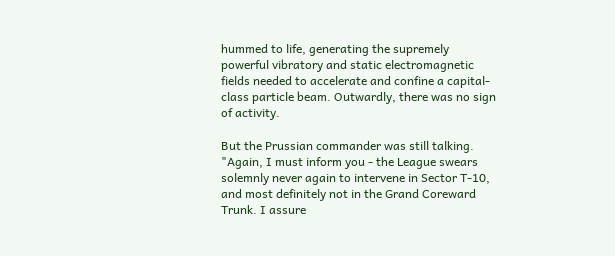hummed to life, generating the supremely powerful vibratory and static electromagnetic fields needed to accelerate and confine a capital-class particle beam. Outwardly, there was no sign of activity.

But the Prussian commander was still talking.
"Again, I must inform you - the League swears solemnly never again to intervene in Sector T-10, and most definitely not in the Grand Coreward Trunk. I assure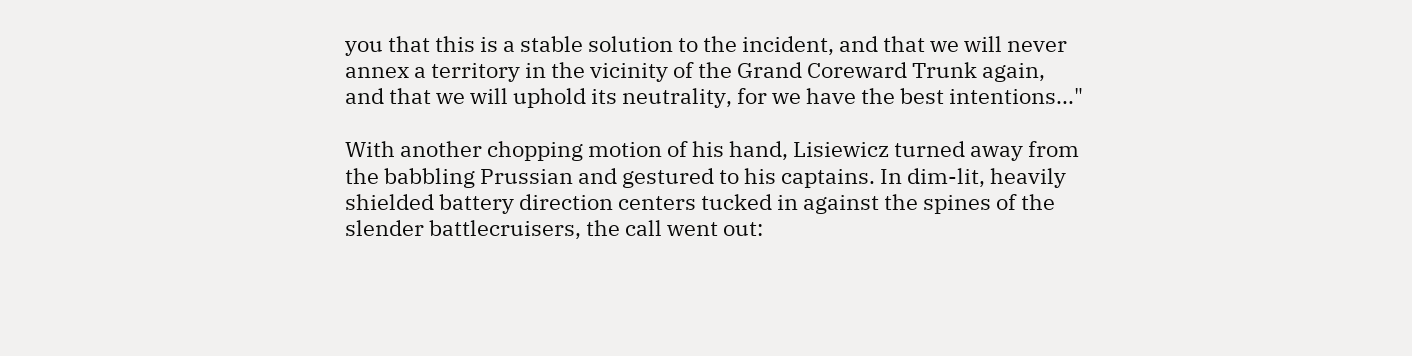you that this is a stable solution to the incident, and that we will never annex a territory in the vicinity of the Grand Coreward Trunk again, and that we will uphold its neutrality, for we have the best intentions..."

With another chopping motion of his hand, Lisiewicz turned away from the babbling Prussian and gestured to his captains. In dim-lit, heavily shielded battery direction centers tucked in against the spines of the slender battlecruisers, the call went out: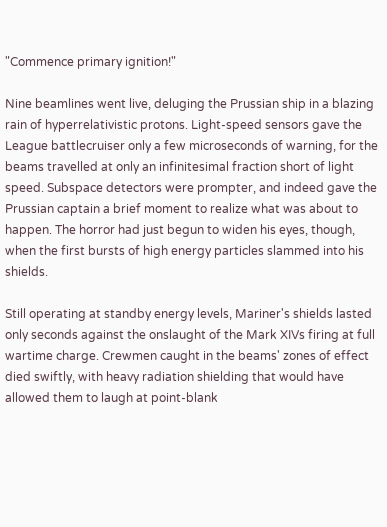"Commence primary ignition!"

Nine beamlines went live, deluging the Prussian ship in a blazing rain of hyperrelativistic protons. Light-speed sensors gave the League battlecruiser only a few microseconds of warning, for the beams travelled at only an infinitesimal fraction short of light speed. Subspace detectors were prompter, and indeed gave the Prussian captain a brief moment to realize what was about to happen. The horror had just begun to widen his eyes, though, when the first bursts of high energy particles slammed into his shields.

Still operating at standby energy levels, Mariner's shields lasted only seconds against the onslaught of the Mark XIVs firing at full wartime charge. Crewmen caught in the beams' zones of effect died swiftly, with heavy radiation shielding that would have allowed them to laugh at point-blank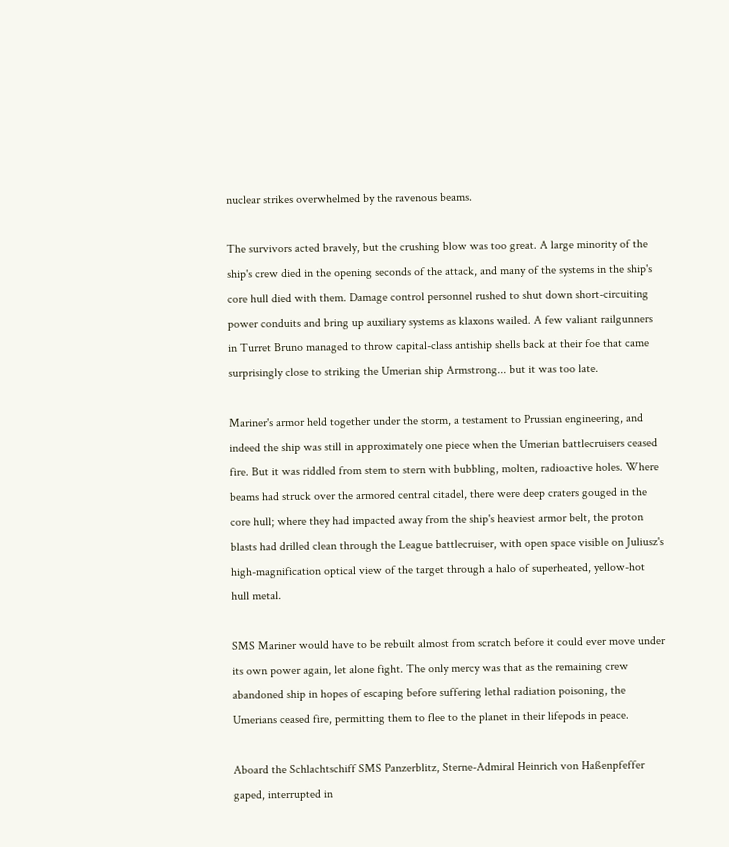nuclear strikes overwhelmed by the ravenous beams.

The survivors acted bravely, but the crushing blow was too great. A large minority of the ship's crew died in the opening seconds of the attack, and many of the systems in the ship's core hull died with them. Damage control personnel rushed to shut down short-circuiting power conduits and bring up auxiliary systems as klaxons wailed. A few valiant railgunners in Turret Bruno managed to throw capital-class antiship shells back at their foe that came surprisingly close to striking the Umerian ship Armstrong... but it was too late.

Mariner's armor held together under the storm, a testament to Prussian engineering, and indeed the ship was still in approximately one piece when the Umerian battlecruisers ceased fire. But it was riddled from stem to stern with bubbling, molten, radioactive holes. Where beams had struck over the armored central citadel, there were deep craters gouged in the core hull; where they had impacted away from the ship's heaviest armor belt, the proton blasts had drilled clean through the League battlecruiser, with open space visible on Juliusz's high-magnification optical view of the target through a halo of superheated, yellow-hot hull metal.

SMS Mariner would have to be rebuilt almost from scratch before it could ever move under its own power again, let alone fight. The only mercy was that as the remaining crew abandoned ship in hopes of escaping before suffering lethal radiation poisoning, the Umerians ceased fire, permitting them to flee to the planet in their lifepods in peace.

Aboard the Schlachtschiff SMS Panzerblitz, Sterne-Admiral Heinrich von Haßenpfeffer gaped, interrupted in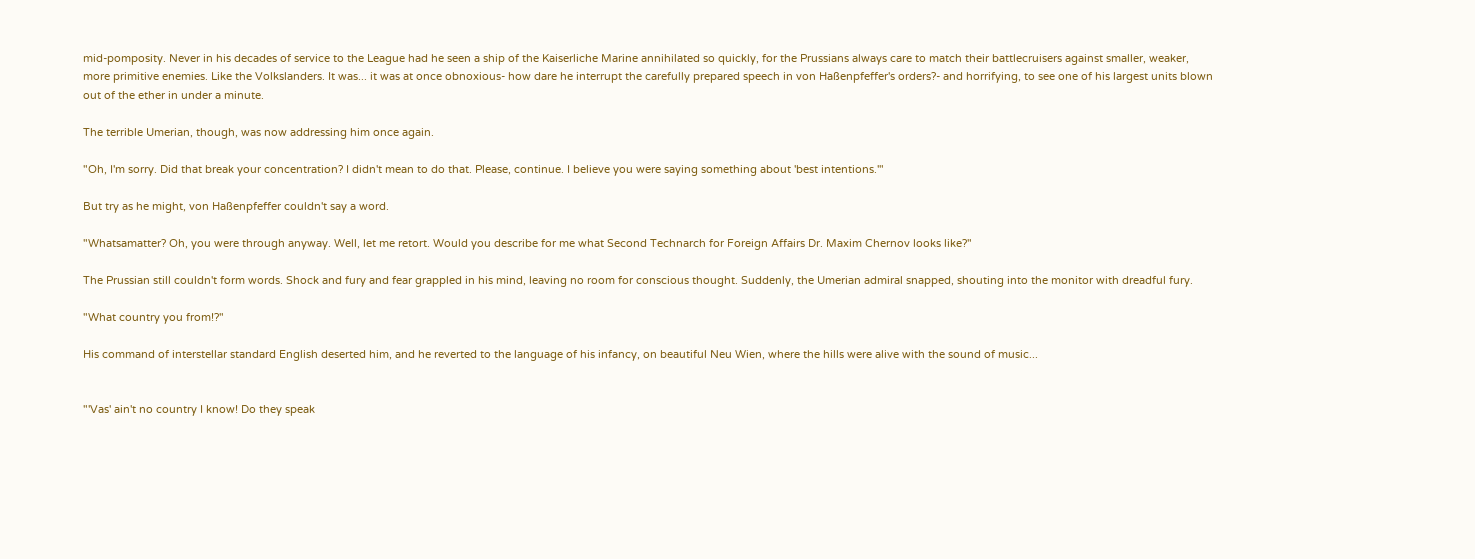mid-pomposity. Never in his decades of service to the League had he seen a ship of the Kaiserliche Marine annihilated so quickly, for the Prussians always care to match their battlecruisers against smaller, weaker, more primitive enemies. Like the Volkslanders. It was... it was at once obnoxious- how dare he interrupt the carefully prepared speech in von Haßenpfeffer's orders?- and horrifying, to see one of his largest units blown out of the ether in under a minute.

The terrible Umerian, though, was now addressing him once again.

"Oh, I'm sorry. Did that break your concentration? I didn't mean to do that. Please, continue. I believe you were saying something about 'best intentions.'"

But try as he might, von Haßenpfeffer couldn't say a word.

"Whatsamatter? Oh, you were through anyway. Well, let me retort. Would you describe for me what Second Technarch for Foreign Affairs Dr. Maxim Chernov looks like?"

The Prussian still couldn't form words. Shock and fury and fear grappled in his mind, leaving no room for conscious thought. Suddenly, the Umerian admiral snapped, shouting into the monitor with dreadful fury.

"What country you from!?"

His command of interstellar standard English deserted him, and he reverted to the language of his infancy, on beautiful Neu Wien, where the hills were alive with the sound of music...


"'Vas' ain't no country I know! Do they speak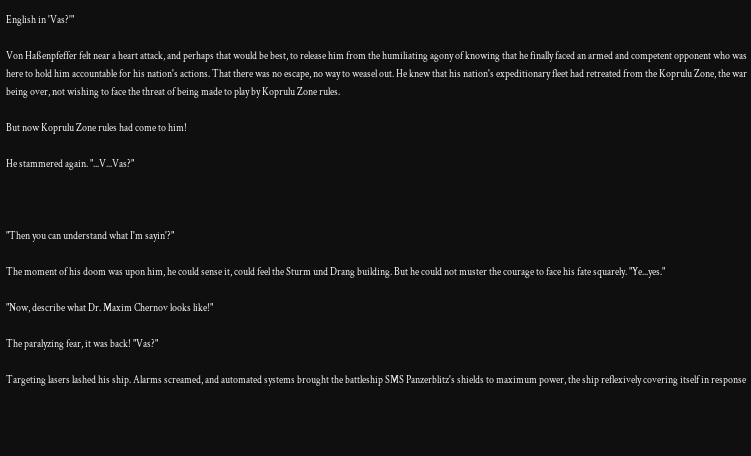English in 'Vas?'"

Von Haßenpfeffer felt near a heart attack, and perhaps that would be best, to release him from the humiliating agony of knowing that he finally faced an armed and competent opponent who was here to hold him accountable for his nation's actions. That there was no escape, no way to weasel out. He knew that his nation's expeditionary fleet had retreated from the Koprulu Zone, the war being over, not wishing to face the threat of being made to play by Koprulu Zone rules.

But now Koprulu Zone rules had come to him!

He stammered again. "...V...Vas?"



"Then you can understand what I'm sayin'?"

The moment of his doom was upon him, he could sense it, could feel the Sturm und Drang building. But he could not muster the courage to face his fate squarely. "Ye...yes."

"Now, describe what Dr. Maxim Chernov looks like!"

The paralyzing fear, it was back! "Vas?"

Targeting lasers lashed his ship. Alarms screamed, and automated systems brought the battleship SMS Panzerblitz's shields to maximum power, the ship reflexively covering itself in response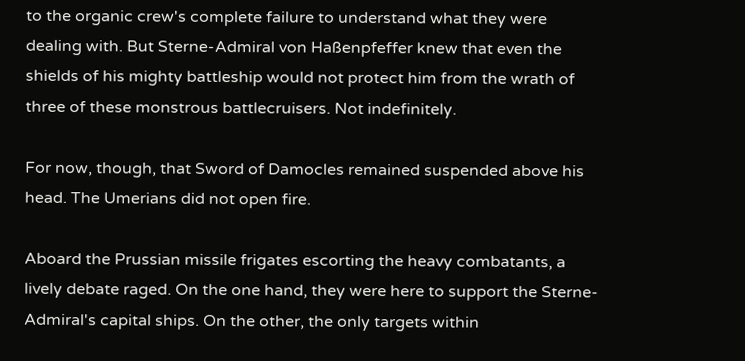to the organic crew's complete failure to understand what they were dealing with. But Sterne-Admiral von Haßenpfeffer knew that even the shields of his mighty battleship would not protect him from the wrath of three of these monstrous battlecruisers. Not indefinitely.

For now, though, that Sword of Damocles remained suspended above his head. The Umerians did not open fire.

Aboard the Prussian missile frigates escorting the heavy combatants, a lively debate raged. On the one hand, they were here to support the Sterne-Admiral's capital ships. On the other, the only targets within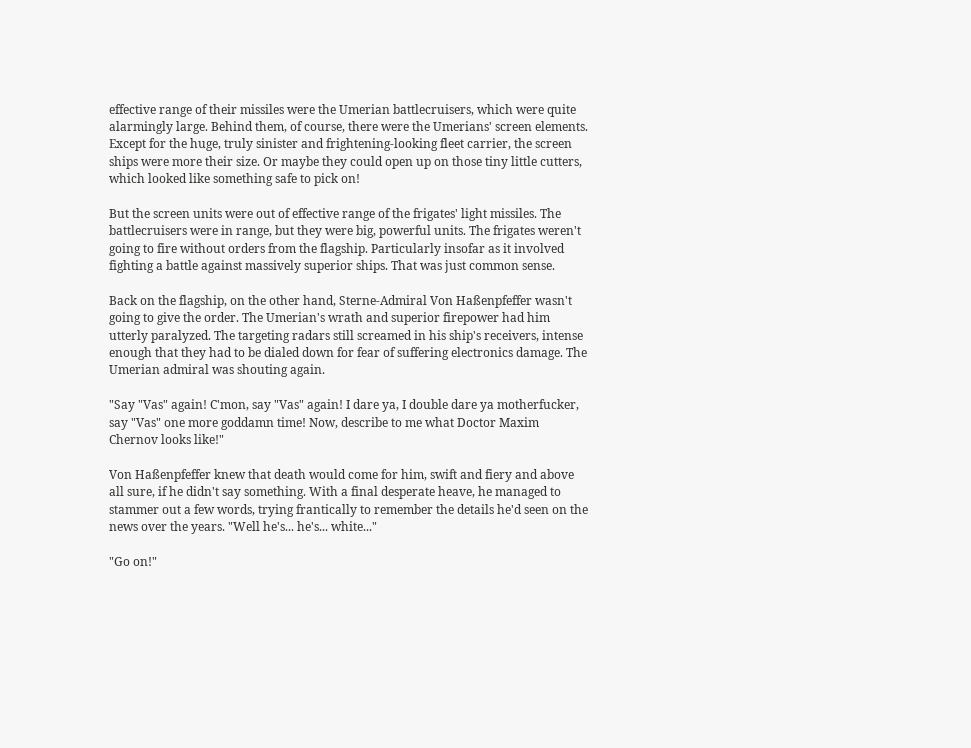effective range of their missiles were the Umerian battlecruisers, which were quite alarmingly large. Behind them, of course, there were the Umerians' screen elements. Except for the huge, truly sinister and frightening-looking fleet carrier, the screen ships were more their size. Or maybe they could open up on those tiny little cutters, which looked like something safe to pick on!

But the screen units were out of effective range of the frigates' light missiles. The battlecruisers were in range, but they were big, powerful units. The frigates weren't going to fire without orders from the flagship. Particularly insofar as it involved fighting a battle against massively superior ships. That was just common sense.

Back on the flagship, on the other hand, Sterne-Admiral Von Haßenpfeffer wasn't going to give the order. The Umerian's wrath and superior firepower had him utterly paralyzed. The targeting radars still screamed in his ship's receivers, intense enough that they had to be dialed down for fear of suffering electronics damage. The Umerian admiral was shouting again.

"Say "Vas" again! C'mon, say "Vas" again! I dare ya, I double dare ya motherfucker, say "Vas" one more goddamn time! Now, describe to me what Doctor Maxim Chernov looks like!"

Von Haßenpfeffer knew that death would come for him, swift and fiery and above all sure, if he didn't say something. With a final desperate heave, he managed to stammer out a few words, trying frantically to remember the details he'd seen on the news over the years. "Well he's... he's... white..."

"Go on!"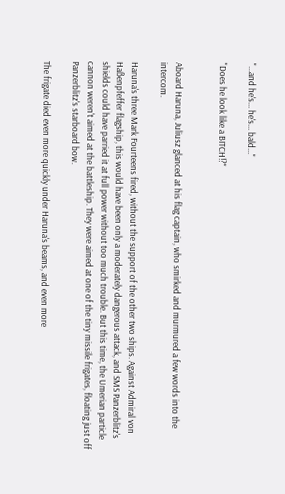"...and he's... he's... bald..."

"Does he look like a BITCH!?"


Aboard Haruna, Juliusz glanced at his flag captain, who smirked and murmured a few words into the intercom.

Haruna's three Mark Fourteens fired, without the support of the other two ships. Against Admiral von Haßenpfeffer flagship, this would have been only a moderately dangerous attack, and SMS Panzerblitz's shields could have parried it at full power without too much trouble. But this time, the Umerian particle cannon weren't aimed at the battleship. They were aimed at one of the tiny missile frigates, floating just off Panzerblitz's starboard bow.

The frigate died even more quickly under Haruna's beams, and even more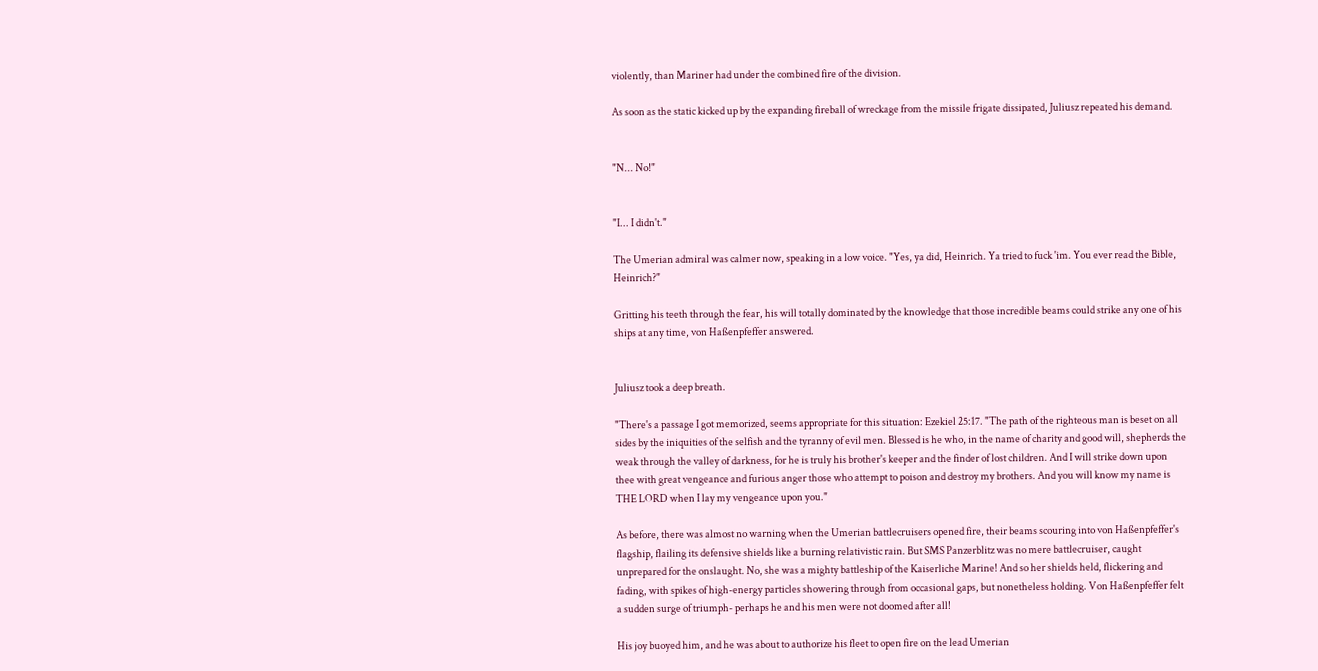violently, than Mariner had under the combined fire of the division.

As soon as the static kicked up by the expanding fireball of wreckage from the missile frigate dissipated, Juliusz repeated his demand.


"N... No!"


"I... I didn't."

The Umerian admiral was calmer now, speaking in a low voice. "Yes, ya did, Heinrich. Ya tried to fuck 'im. You ever read the Bible, Heinrich?"

Gritting his teeth through the fear, his will totally dominated by the knowledge that those incredible beams could strike any one of his ships at any time, von Haßenpfeffer answered.


Juliusz took a deep breath.

"There's a passage I got memorized, seems appropriate for this situation: Ezekiel 25:17. "The path of the righteous man is beset on all sides by the iniquities of the selfish and the tyranny of evil men. Blessed is he who, in the name of charity and good will, shepherds the weak through the valley of darkness, for he is truly his brother's keeper and the finder of lost children. And I will strike down upon thee with great vengeance and furious anger those who attempt to poison and destroy my brothers. And you will know my name is THE LORD when I lay my vengeance upon you."

As before, there was almost no warning when the Umerian battlecruisers opened fire, their beams scouring into von Haßenpfeffer's flagship, flailing its defensive shields like a burning relativistic rain. But SMS Panzerblitz was no mere battlecruiser, caught unprepared for the onslaught. No, she was a mighty battleship of the Kaiserliche Marine! And so her shields held, flickering and fading, with spikes of high-energy particles showering through from occasional gaps, but nonetheless holding. Von Haßenpfeffer felt a sudden surge of triumph- perhaps he and his men were not doomed after all!

His joy buoyed him, and he was about to authorize his fleet to open fire on the lead Umerian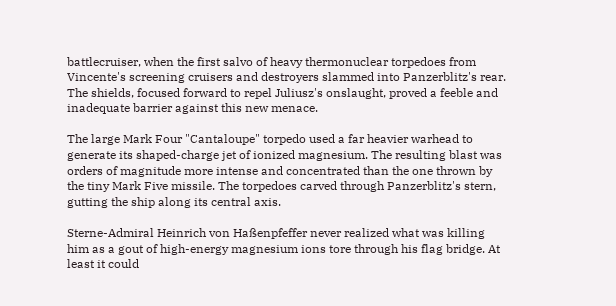battlecruiser, when the first salvo of heavy thermonuclear torpedoes from Vincente's screening cruisers and destroyers slammed into Panzerblitz's rear. The shields, focused forward to repel Juliusz's onslaught, proved a feeble and inadequate barrier against this new menace.

The large Mark Four "Cantaloupe" torpedo used a far heavier warhead to generate its shaped-charge jet of ionized magnesium. The resulting blast was orders of magnitude more intense and concentrated than the one thrown by the tiny Mark Five missile. The torpedoes carved through Panzerblitz's stern, gutting the ship along its central axis.

Sterne-Admiral Heinrich von Haßenpfeffer never realized what was killing him as a gout of high-energy magnesium ions tore through his flag bridge. At least it could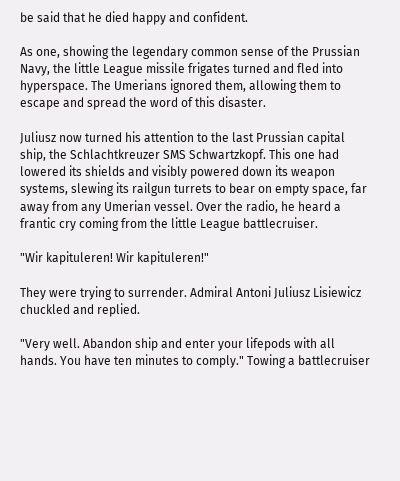be said that he died happy and confident.

As one, showing the legendary common sense of the Prussian Navy, the little League missile frigates turned and fled into hyperspace. The Umerians ignored them, allowing them to escape and spread the word of this disaster.

Juliusz now turned his attention to the last Prussian capital ship, the Schlachtkreuzer SMS Schwartzkopf. This one had lowered its shields and visibly powered down its weapon systems, slewing its railgun turrets to bear on empty space, far away from any Umerian vessel. Over the radio, he heard a frantic cry coming from the little League battlecruiser.

"Wir kapituleren! Wir kapituleren!"

They were trying to surrender. Admiral Antoni Juliusz Lisiewicz chuckled and replied.

"Very well. Abandon ship and enter your lifepods with all hands. You have ten minutes to comply." Towing a battlecruiser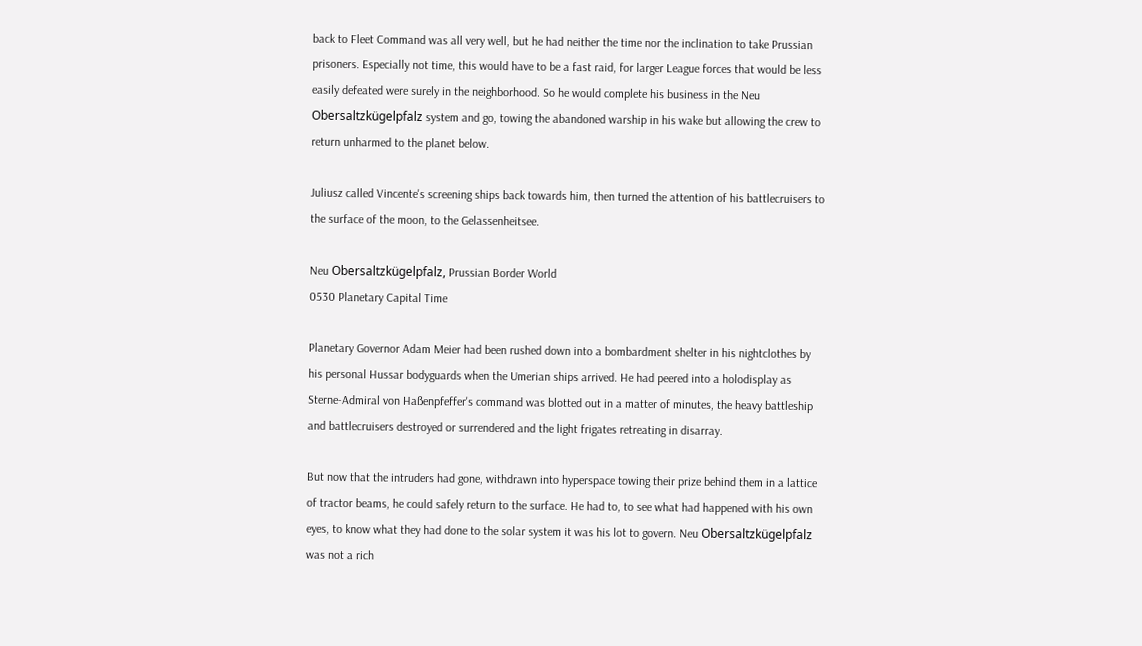back to Fleet Command was all very well, but he had neither the time nor the inclination to take Prussian prisoners. Especially not time, this would have to be a fast raid, for larger League forces that would be less easily defeated were surely in the neighborhood. So he would complete his business in the Neu Obersaltzkügelpfalz system and go, towing the abandoned warship in his wake but allowing the crew to return unharmed to the planet below.

Juliusz called Vincente's screening ships back towards him, then turned the attention of his battlecruisers to the surface of the moon, to the Gelassenheitsee.

Neu Obersaltzkügelpfalz, Prussian Border World
0530 Planetary Capital Time

Planetary Governor Adam Meier had been rushed down into a bombardment shelter in his nightclothes by his personal Hussar bodyguards when the Umerian ships arrived. He had peered into a holodisplay as Sterne-Admiral von Haßenpfeffer's command was blotted out in a matter of minutes, the heavy battleship and battlecruisers destroyed or surrendered and the light frigates retreating in disarray.

But now that the intruders had gone, withdrawn into hyperspace towing their prize behind them in a lattice of tractor beams, he could safely return to the surface. He had to, to see what had happened with his own eyes, to know what they had done to the solar system it was his lot to govern. Neu Obersaltzkügelpfalz was not a rich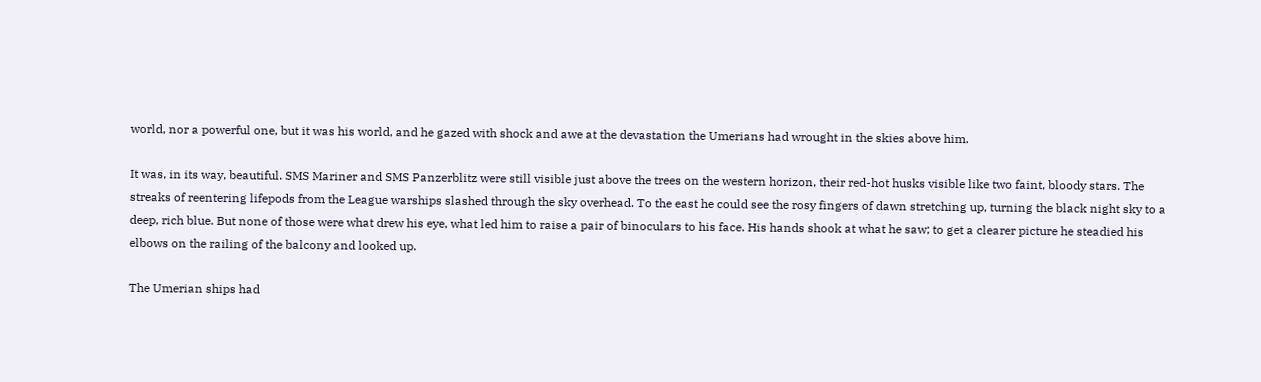world, nor a powerful one, but it was his world, and he gazed with shock and awe at the devastation the Umerians had wrought in the skies above him.

It was, in its way, beautiful. SMS Mariner and SMS Panzerblitz were still visible just above the trees on the western horizon, their red-hot husks visible like two faint, bloody stars. The streaks of reentering lifepods from the League warships slashed through the sky overhead. To the east he could see the rosy fingers of dawn stretching up, turning the black night sky to a deep, rich blue. But none of those were what drew his eye, what led him to raise a pair of binoculars to his face. His hands shook at what he saw; to get a clearer picture he steadied his elbows on the railing of the balcony and looked up.

The Umerian ships had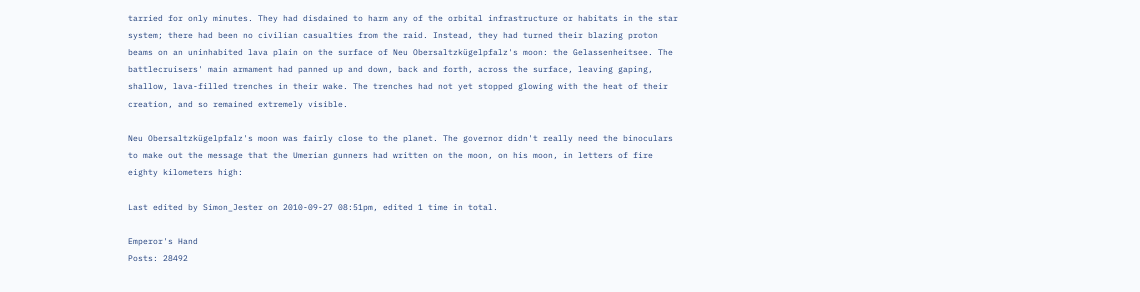tarried for only minutes. They had disdained to harm any of the orbital infrastructure or habitats in the star system; there had been no civilian casualties from the raid. Instead, they had turned their blazing proton beams on an uninhabited lava plain on the surface of Neu Obersaltzkügelpfalz's moon: the Gelassenheitsee. The battlecruisers' main armament had panned up and down, back and forth, across the surface, leaving gaping, shallow, lava-filled trenches in their wake. The trenches had not yet stopped glowing with the heat of their creation, and so remained extremely visible.

Neu Obersaltzkügelpfalz's moon was fairly close to the planet. The governor didn't really need the binoculars to make out the message that the Umerian gunners had written on the moon, on his moon, in letters of fire eighty kilometers high:

Last edited by Simon_Jester on 2010-09-27 08:51pm, edited 1 time in total.

Emperor's Hand
Posts: 28492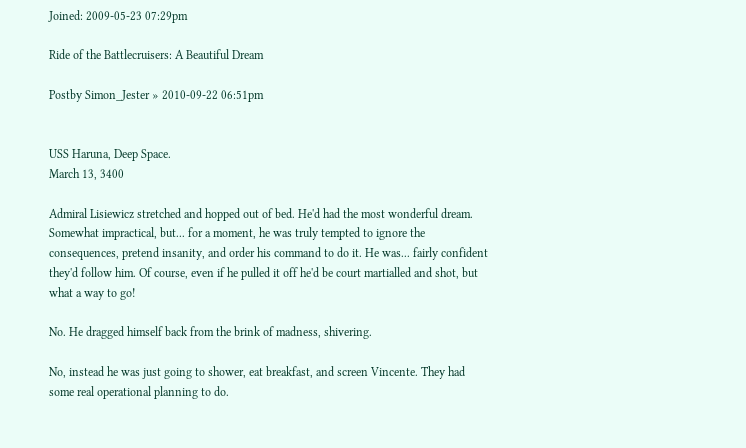Joined: 2009-05-23 07:29pm

Ride of the Battlecruisers: A Beautiful Dream

Postby Simon_Jester » 2010-09-22 06:51pm


USS Haruna, Deep Space.
March 13, 3400

Admiral Lisiewicz stretched and hopped out of bed. He'd had the most wonderful dream. Somewhat impractical, but... for a moment, he was truly tempted to ignore the consequences, pretend insanity, and order his command to do it. He was... fairly confident they'd follow him. Of course, even if he pulled it off he'd be court martialled and shot, but what a way to go!

No. He dragged himself back from the brink of madness, shivering.

No, instead he was just going to shower, eat breakfast, and screen Vincente. They had some real operational planning to do.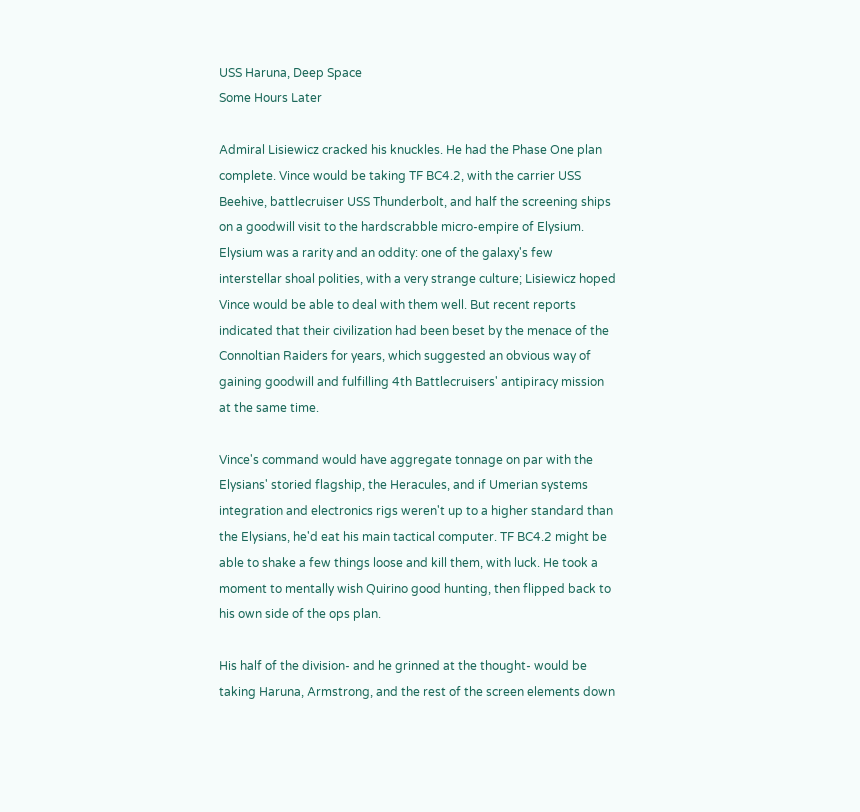USS Haruna, Deep Space
Some Hours Later

Admiral Lisiewicz cracked his knuckles. He had the Phase One plan complete. Vince would be taking TF BC4.2, with the carrier USS Beehive, battlecruiser USS Thunderbolt, and half the screening ships on a goodwill visit to the hardscrabble micro-empire of Elysium. Elysium was a rarity and an oddity: one of the galaxy's few interstellar shoal polities, with a very strange culture; Lisiewicz hoped Vince would be able to deal with them well. But recent reports indicated that their civilization had been beset by the menace of the Connoltian Raiders for years, which suggested an obvious way of gaining goodwill and fulfilling 4th Battlecruisers' antipiracy mission at the same time.

Vince's command would have aggregate tonnage on par with the Elysians' storied flagship, the Heracules, and if Umerian systems integration and electronics rigs weren't up to a higher standard than the Elysians, he'd eat his main tactical computer. TF BC4.2 might be able to shake a few things loose and kill them, with luck. He took a moment to mentally wish Quirino good hunting, then flipped back to his own side of the ops plan.

His half of the division- and he grinned at the thought- would be taking Haruna, Armstrong, and the rest of the screen elements down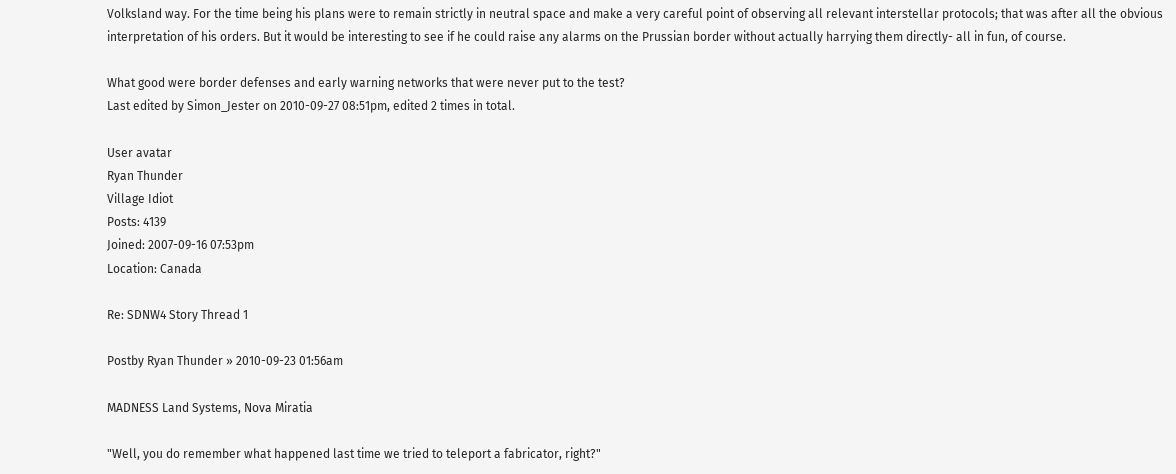Volksland way. For the time being his plans were to remain strictly in neutral space and make a very careful point of observing all relevant interstellar protocols; that was after all the obvious interpretation of his orders. But it would be interesting to see if he could raise any alarms on the Prussian border without actually harrying them directly- all in fun, of course.

What good were border defenses and early warning networks that were never put to the test?
Last edited by Simon_Jester on 2010-09-27 08:51pm, edited 2 times in total.

User avatar
Ryan Thunder
Village Idiot
Posts: 4139
Joined: 2007-09-16 07:53pm
Location: Canada

Re: SDNW4 Story Thread 1

Postby Ryan Thunder » 2010-09-23 01:56am

MADNESS Land Systems, Nova Miratia

"Well, you do remember what happened last time we tried to teleport a fabricator, right?"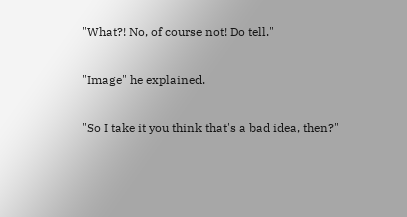"What?! No, of course not! Do tell."

"Image" he explained.

"So I take it you think that's a bad idea, then?"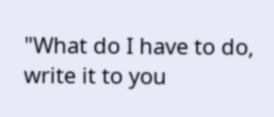"What do I have to do, write it to you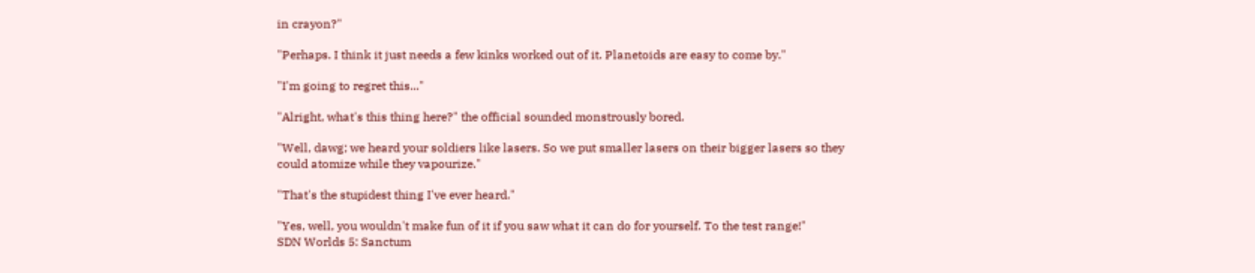in crayon?"

"Perhaps. I think it just needs a few kinks worked out of it. Planetoids are easy to come by."

"I'm going to regret this..."

"Alright, what's this thing here?" the official sounded monstrously bored.

"Well, dawg; we heard your soldiers like lasers. So we put smaller lasers on their bigger lasers so they could atomize while they vapourize."

"That's the stupidest thing I've ever heard."

"Yes, well, you wouldn't make fun of it if you saw what it can do for yourself. To the test range!"
SDN Worlds 5: Sanctum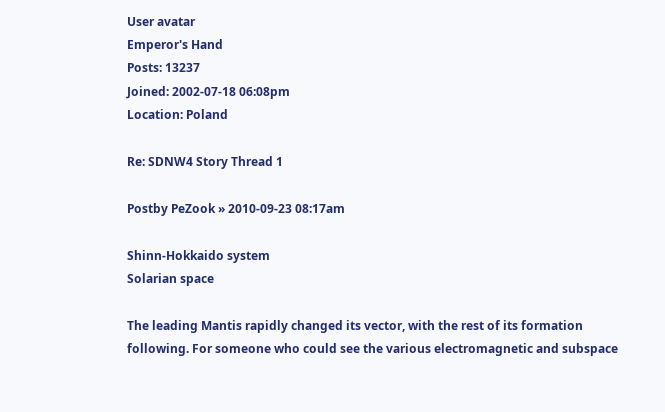User avatar
Emperor's Hand
Posts: 13237
Joined: 2002-07-18 06:08pm
Location: Poland

Re: SDNW4 Story Thread 1

Postby PeZook » 2010-09-23 08:17am

Shinn-Hokkaido system
Solarian space

The leading Mantis rapidly changed its vector, with the rest of its formation following. For someone who could see the various electromagnetic and subspace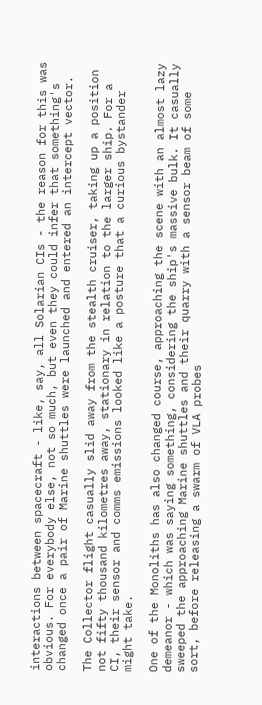interactions between spacecraft - like, say, all Solarian CIs - the reason for this was obvious. For everybody else, not so much, but even they could infer that something's changed once a pair of Marine shuttles were launched and entered an intercept vector.

The Collector flight casually slid away from the stealth cruiser, taking up a position not fifty thousand kilometres away, stationary in relation to the larger ship. For a CI, their sensor and comms emissions looked like a posture that a curious bystander might take.

One of the Monoliths has also changed course, approaching the scene with an almost lazy demeanor - which was saying something, considering the ship's massive bulk. It casually sweeped the approaching Marine shuttles and their quarry with a sensor beam of some sort, before releasing a swarm of VLA probes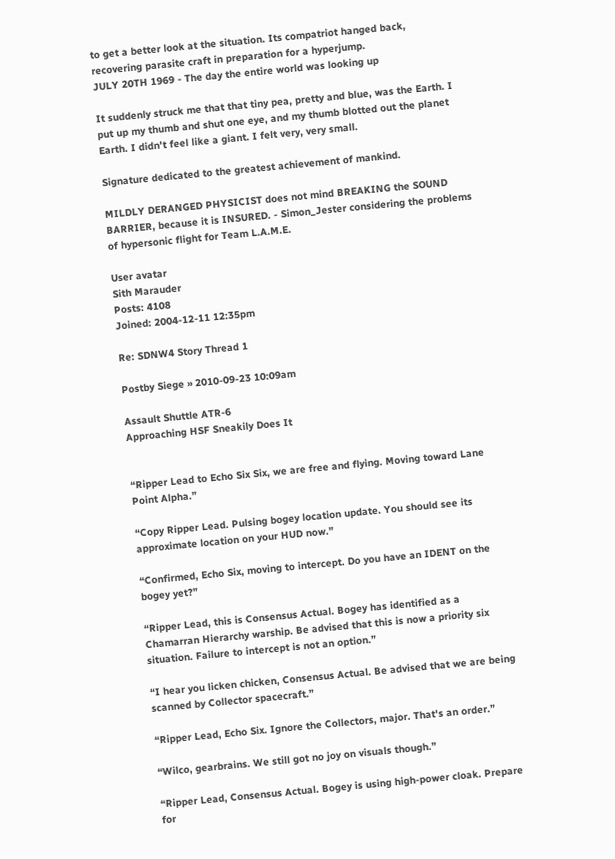to get a better look at the situation. Its compatriot hanged back, recovering parasite craft in preparation for a hyperjump.
JULY 20TH 1969 - The day the entire world was looking up

It suddenly struck me that that tiny pea, pretty and blue, was the Earth. I put up my thumb and shut one eye, and my thumb blotted out the planet Earth. I didn't feel like a giant. I felt very, very small.

Signature dedicated to the greatest achievement of mankind.

MILDLY DERANGED PHYSICIST does not mind BREAKING the SOUND BARRIER, because it is INSURED. - Simon_Jester considering the problems of hypersonic flight for Team L.A.M.E.

User avatar
Sith Marauder
Posts: 4108
Joined: 2004-12-11 12:35pm

Re: SDNW4 Story Thread 1

Postby Siege » 2010-09-23 10:09am

Assault Shuttle ATR-6
Approaching HSF Sneakily Does It


“Ripper Lead to Echo Six Six, we are free and flying. Moving toward Lane Point Alpha.”

“Copy Ripper Lead. Pulsing bogey location update. You should see its approximate location on your HUD now.”

“Confirmed, Echo Six, moving to intercept. Do you have an IDENT on the bogey yet?”

“Ripper Lead, this is Consensus Actual. Bogey has identified as a Chamarran Hierarchy warship. Be advised that this is now a priority six situation. Failure to intercept is not an option.”

“I hear you licken chicken, Consensus Actual. Be advised that we are being scanned by Collector spacecraft.”

“Ripper Lead, Echo Six. Ignore the Collectors, major. That's an order.”

“Wilco, gearbrains. We still got no joy on visuals though.”

“Ripper Lead, Consensus Actual. Bogey is using high-power cloak. Prepare for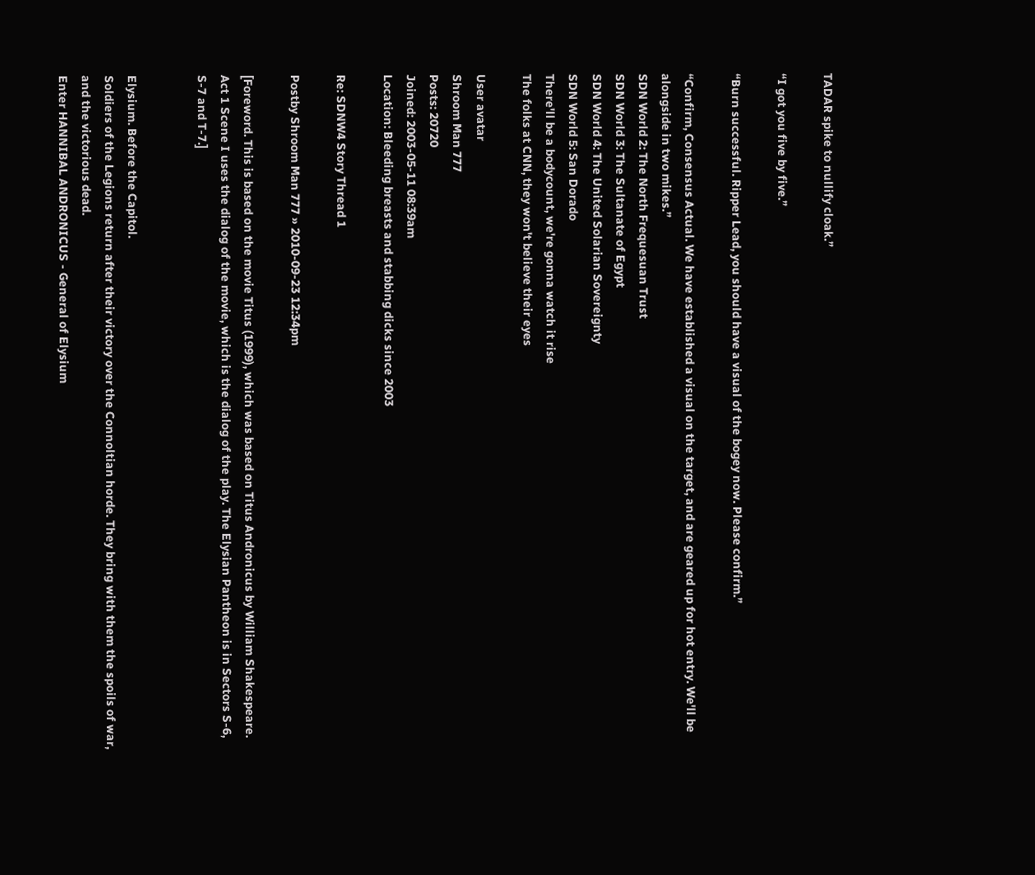TADAR spike to nullify cloak.”

“I got you five by five.”

“Burn successful. Ripper Lead, you should have a visual of the bogey now. Please confirm.”

“Confirm, Consensus Actual. We have established a visual on the target, and are geared up for hot entry. We'll be alongside in two mikes.”
SDN World 2: The North Frequesuan Trust
SDN World 3: The Sultanate of Egypt
SDN World 4: The United Solarian Sovereignty
SDN World 5: San Dorado
There'll be a bodycount, we're gonna watch it rise
The folks at CNN, they won't believe their eyes

User avatar
Shroom Man 777
Posts: 20720
Joined: 2003-05-11 08:39am
Location: Bleeding breasts and stabbing dicks since 2003

Re: SDNW4 Story Thread 1

Postby Shroom Man 777 » 2010-09-23 12:34pm

[Foreword. This is based on the movie Titus (1999), which was based on Titus Andronicus by William Shakespeare. Act 1 Scene I uses the dialog of the movie, which is the dialog of the play. The Elysian Pantheon is in Sectors S-6, S-7 and T-7.]


Elysium. Before the Capitol.
Soldiers of the Legions return after their victory over the Connoltian horde. They bring with them the spoils of war, and the victorious dead.
Enter HANNIBAL ANDRONICUS - General of Elysium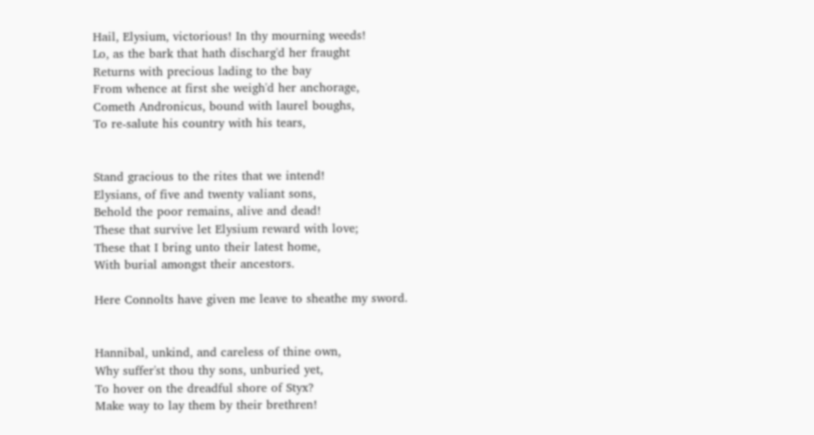Hail, Elysium, victorious! In thy mourning weeds!
Lo, as the bark that hath discharg'd her fraught
Returns with precious lading to the bay
From whence at first she weigh'd her anchorage,
Cometh Andronicus, bound with laurel boughs,
To re-salute his country with his tears,


Stand gracious to the rites that we intend!
Elysians, of five and twenty valiant sons,
Behold the poor remains, alive and dead!
These that survive let Elysium reward with love;
These that I bring unto their latest home,
With burial amongst their ancestors.

Here Connolts have given me leave to sheathe my sword.


Hannibal, unkind, and careless of thine own,
Why suffer'st thou thy sons, unburied yet,
To hover on the dreadful shore of Styx?
Make way to lay them by their brethren!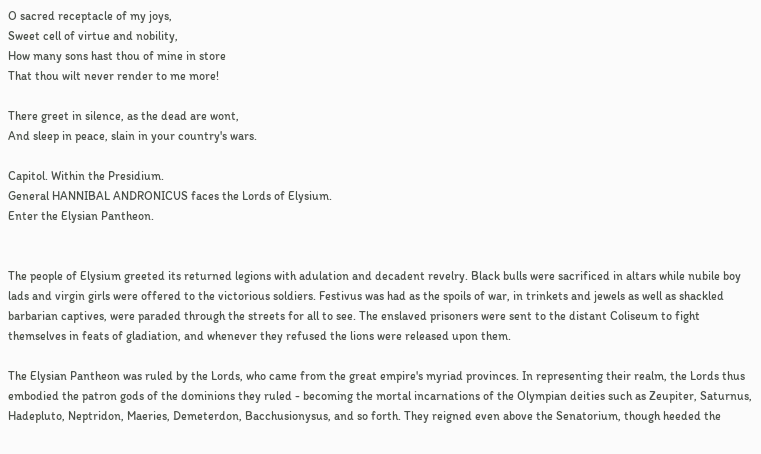O sacred receptacle of my joys,
Sweet cell of virtue and nobility,
How many sons hast thou of mine in store
That thou wilt never render to me more!

There greet in silence, as the dead are wont,
And sleep in peace, slain in your country's wars.

Capitol. Within the Presidium.
General HANNIBAL ANDRONICUS faces the Lords of Elysium.
Enter the Elysian Pantheon.


The people of Elysium greeted its returned legions with adulation and decadent revelry. Black bulls were sacrificed in altars while nubile boy lads and virgin girls were offered to the victorious soldiers. Festivus was had as the spoils of war, in trinkets and jewels as well as shackled barbarian captives, were paraded through the streets for all to see. The enslaved prisoners were sent to the distant Coliseum to fight themselves in feats of gladiation, and whenever they refused the lions were released upon them.

The Elysian Pantheon was ruled by the Lords, who came from the great empire's myriad provinces. In representing their realm, the Lords thus embodied the patron gods of the dominions they ruled - becoming the mortal incarnations of the Olympian deities such as Zeupiter, Saturnus, Hadepluto, Neptridon, Maeries, Demeterdon, Bacchusionysus, and so forth. They reigned even above the Senatorium, though heeded the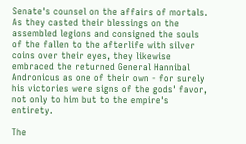Senate's counsel on the affairs of mortals. As they casted their blessings on the assembled legions and consigned the souls of the fallen to the afterlife with silver coins over their eyes, they likewise embraced the returned General Hannibal Andronicus as one of their own - for surely his victories were signs of the gods' favor, not only to him but to the empire's entirety.

The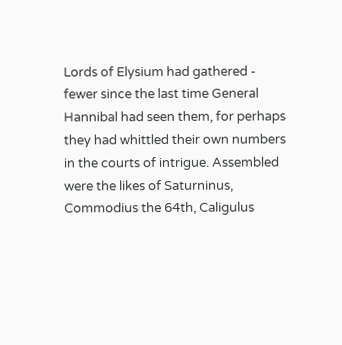Lords of Elysium had gathered - fewer since the last time General Hannibal had seen them, for perhaps they had whittled their own numbers in the courts of intrigue. Assembled were the likes of Saturninus, Commodius the 64th, Caligulus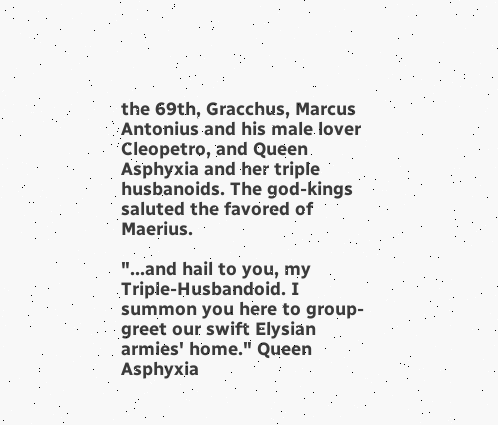the 69th, Gracchus, Marcus Antonius and his male lover Cleopetro, and Queen Asphyxia and her triple husbanoids. The god-kings saluted the favored of Maerius.

"...and hail to you, my Triple-Husbandoid. I summon you here to group-greet our swift Elysian armies' home." Queen Asphyxia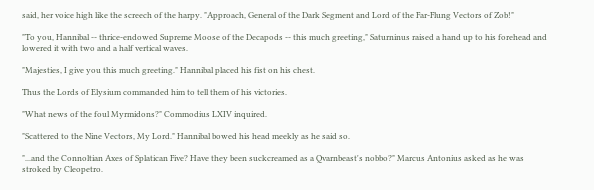said, her voice high like the screech of the harpy. "Approach, General of the Dark Segment and Lord of the Far-Flung Vectors of Zob!"

"To you, Hannibal -- thrice-endowed Supreme Moose of the Decapods -- this much greeting," Saturninus raised a hand up to his forehead and lowered it with two and a half vertical waves.

"Majesties, I give you this much greeting." Hannibal placed his fist on his chest.

Thus the Lords of Elysium commanded him to tell them of his victories.

"What news of the foul Myrmidons?" Commodius LXIV inquired.

"Scattered to the Nine Vectors, My Lord." Hannibal bowed his head meekly as he said so.

"...and the Connoltian Axes of Splatican Five? Have they been suckcreamed as a Qvarnbeast's nobbo?" Marcus Antonius asked as he was stroked by Cleopetro.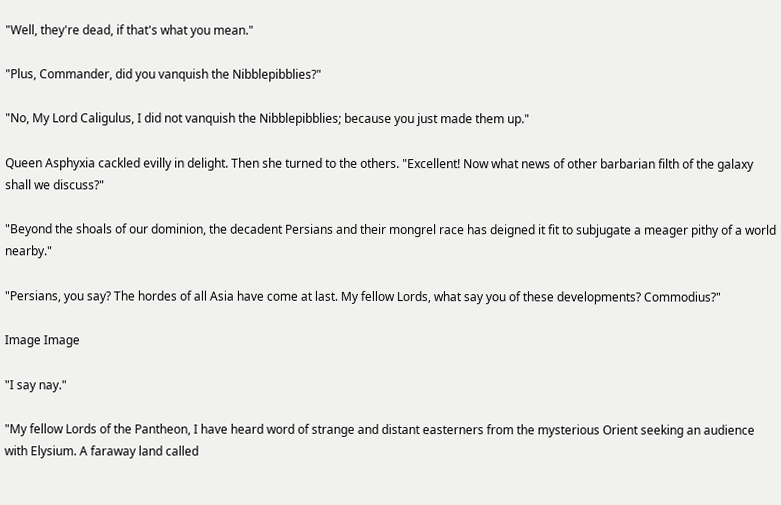"Well, they're dead, if that's what you mean."

"Plus, Commander, did you vanquish the Nibblepibblies?"

"No, My Lord Caligulus, I did not vanquish the Nibblepibblies; because you just made them up."

Queen Asphyxia cackled evilly in delight. Then she turned to the others. "Excellent! Now what news of other barbarian filth of the galaxy shall we discuss?"

"Beyond the shoals of our dominion, the decadent Persians and their mongrel race has deigned it fit to subjugate a meager pithy of a world nearby."

"Persians, you say? The hordes of all Asia have come at last. My fellow Lords, what say you of these developments? Commodius?"

Image Image

"I say nay."

"My fellow Lords of the Pantheon, I have heard word of strange and distant easterners from the mysterious Orient seeking an audience with Elysium. A faraway land called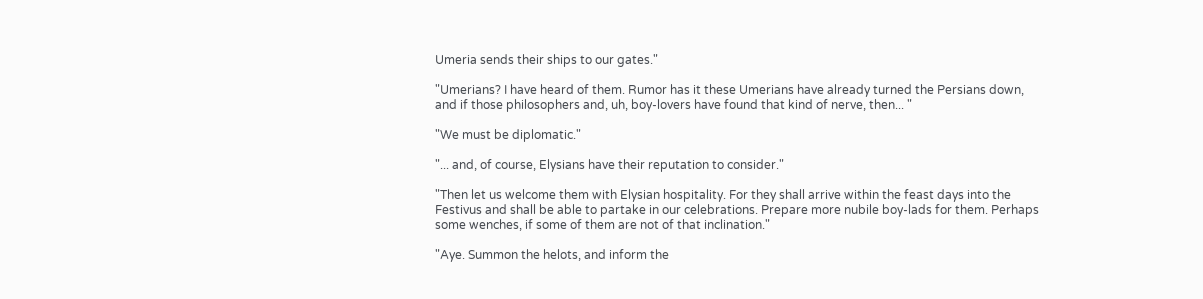Umeria sends their ships to our gates."

"Umerians? I have heard of them. Rumor has it these Umerians have already turned the Persians down, and if those philosophers and, uh, boy-lovers have found that kind of nerve, then... "

"We must be diplomatic."

"... and, of course, Elysians have their reputation to consider."

"Then let us welcome them with Elysian hospitality. For they shall arrive within the feast days into the Festivus and shall be able to partake in our celebrations. Prepare more nubile boy-lads for them. Perhaps some wenches, if some of them are not of that inclination."

"Aye. Summon the helots, and inform the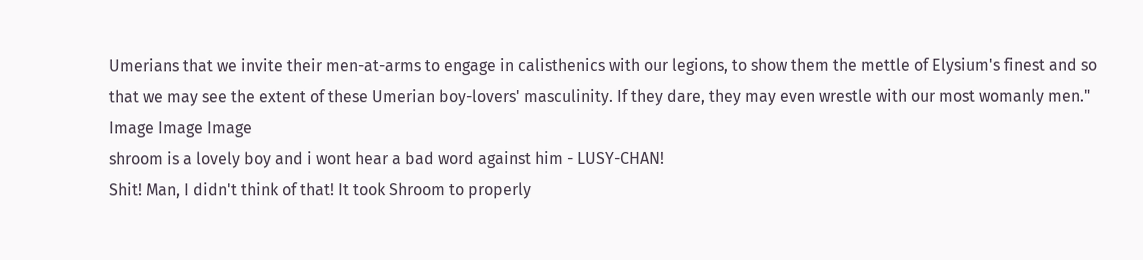Umerians that we invite their men-at-arms to engage in calisthenics with our legions, to show them the mettle of Elysium's finest and so that we may see the extent of these Umerian boy-lovers' masculinity. If they dare, they may even wrestle with our most womanly men."
Image Image Image
shroom is a lovely boy and i wont hear a bad word against him - LUSY-CHAN!
Shit! Man, I didn't think of that! It took Shroom to properly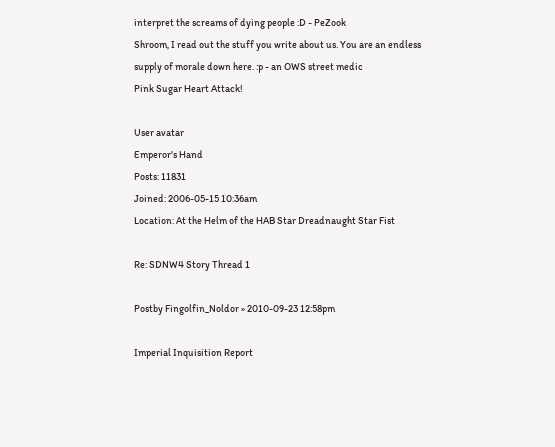interpret the screams of dying people :D - PeZook
Shroom, I read out the stuff you write about us. You are an endless supply of morale down here. :p - an OWS street medic
Pink Sugar Heart Attack!

User avatar
Emperor's Hand
Posts: 11831
Joined: 2006-05-15 10:36am
Location: At the Helm of the HAB Star Dreadnaught Star Fist

Re: SDNW4 Story Thread 1

Postby Fingolfin_Noldor » 2010-09-23 12:58pm

Imperial Inquisition Report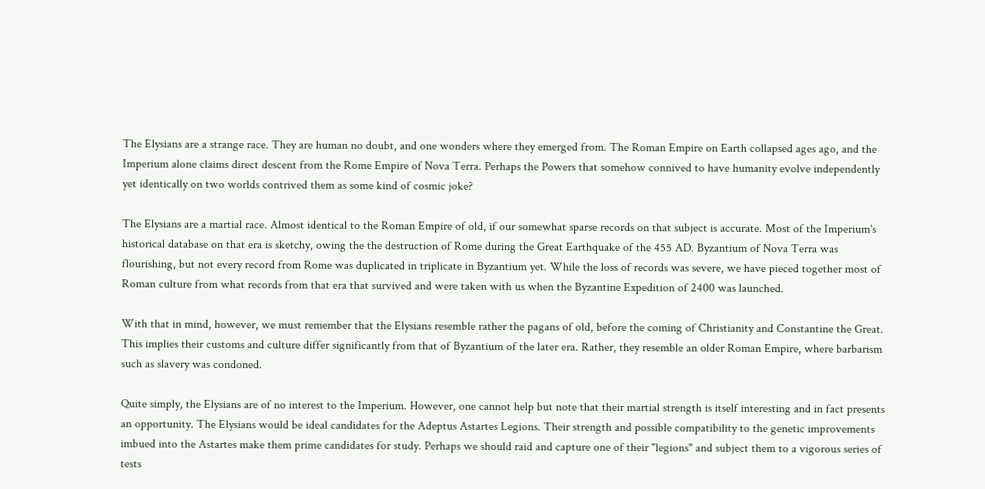The Elysians are a strange race. They are human no doubt, and one wonders where they emerged from. The Roman Empire on Earth collapsed ages ago, and the Imperium alone claims direct descent from the Rome Empire of Nova Terra. Perhaps the Powers that somehow connived to have humanity evolve independently yet identically on two worlds contrived them as some kind of cosmic joke?

The Elysians are a martial race. Almost identical to the Roman Empire of old, if our somewhat sparse records on that subject is accurate. Most of the Imperium's historical database on that era is sketchy, owing the the destruction of Rome during the Great Earthquake of the 455 AD. Byzantium of Nova Terra was flourishing, but not every record from Rome was duplicated in triplicate in Byzantium yet. While the loss of records was severe, we have pieced together most of Roman culture from what records from that era that survived and were taken with us when the Byzantine Expedition of 2400 was launched.

With that in mind, however, we must remember that the Elysians resemble rather the pagans of old, before the coming of Christianity and Constantine the Great. This implies their customs and culture differ significantly from that of Byzantium of the later era. Rather, they resemble an older Roman Empire, where barbarism such as slavery was condoned.

Quite simply, the Elysians are of no interest to the Imperium. However, one cannot help but note that their martial strength is itself interesting and in fact presents an opportunity. The Elysians would be ideal candidates for the Adeptus Astartes Legions. Their strength and possible compatibility to the genetic improvements imbued into the Astartes make them prime candidates for study. Perhaps we should raid and capture one of their "legions" and subject them to a vigorous series of tests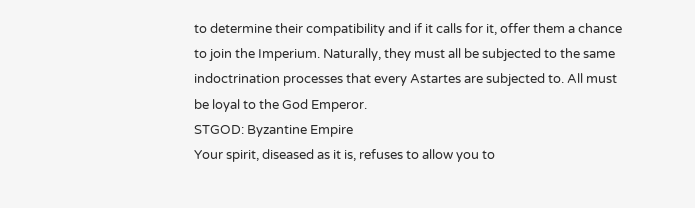to determine their compatibility and if it calls for it, offer them a chance to join the Imperium. Naturally, they must all be subjected to the same indoctrination processes that every Astartes are subjected to. All must be loyal to the God Emperor.
STGOD: Byzantine Empire
Your spirit, diseased as it is, refuses to allow you to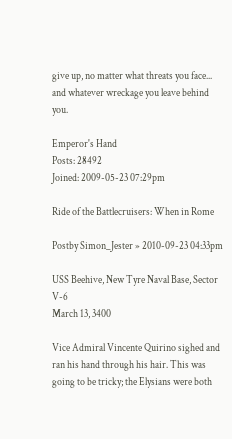give up, no matter what threats you face... and whatever wreckage you leave behind you.

Emperor's Hand
Posts: 28492
Joined: 2009-05-23 07:29pm

Ride of the Battlecruisers: When in Rome

Postby Simon_Jester » 2010-09-23 04:33pm

USS Beehive, New Tyre Naval Base, Sector V-6
March 13, 3400

Vice Admiral Vincente Quirino sighed and ran his hand through his hair. This was going to be tricky; the Elysians were both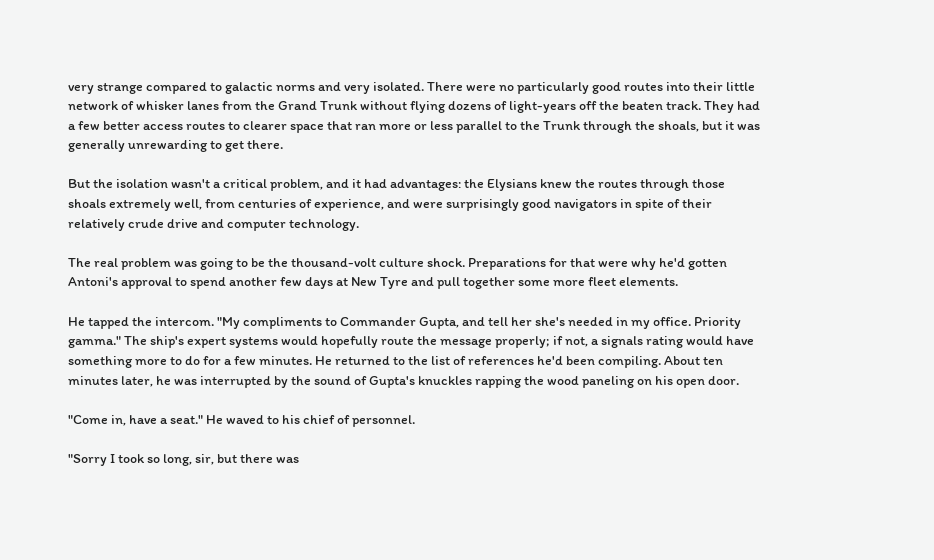very strange compared to galactic norms and very isolated. There were no particularly good routes into their little network of whisker lanes from the Grand Trunk without flying dozens of light-years off the beaten track. They had a few better access routes to clearer space that ran more or less parallel to the Trunk through the shoals, but it was generally unrewarding to get there.

But the isolation wasn't a critical problem, and it had advantages: the Elysians knew the routes through those shoals extremely well, from centuries of experience, and were surprisingly good navigators in spite of their relatively crude drive and computer technology.

The real problem was going to be the thousand-volt culture shock. Preparations for that were why he'd gotten Antoni's approval to spend another few days at New Tyre and pull together some more fleet elements.

He tapped the intercom. "My compliments to Commander Gupta, and tell her she's needed in my office. Priority gamma." The ship's expert systems would hopefully route the message properly; if not, a signals rating would have something more to do for a few minutes. He returned to the list of references he'd been compiling. About ten minutes later, he was interrupted by the sound of Gupta's knuckles rapping the wood paneling on his open door.

"Come in, have a seat." He waved to his chief of personnel.

"Sorry I took so long, sir, but there was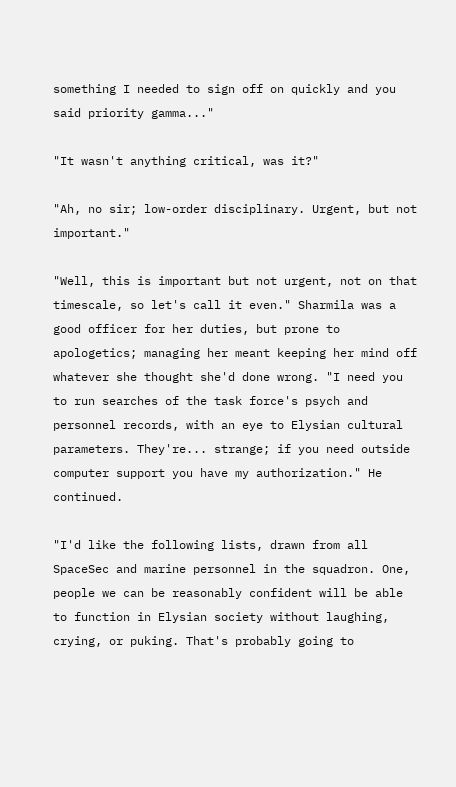something I needed to sign off on quickly and you said priority gamma..."

"It wasn't anything critical, was it?"

"Ah, no sir; low-order disciplinary. Urgent, but not important."

"Well, this is important but not urgent, not on that timescale, so let's call it even." Sharmila was a good officer for her duties, but prone to apologetics; managing her meant keeping her mind off whatever she thought she'd done wrong. "I need you to run searches of the task force's psych and personnel records, with an eye to Elysian cultural parameters. They're... strange; if you need outside computer support you have my authorization." He continued.

"I'd like the following lists, drawn from all SpaceSec and marine personnel in the squadron. One, people we can be reasonably confident will be able to function in Elysian society without laughing, crying, or puking. That's probably going to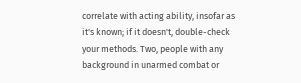correlate with acting ability, insofar as it's known; if it doesn't, double-check your methods. Two, people with any background in unarmed combat or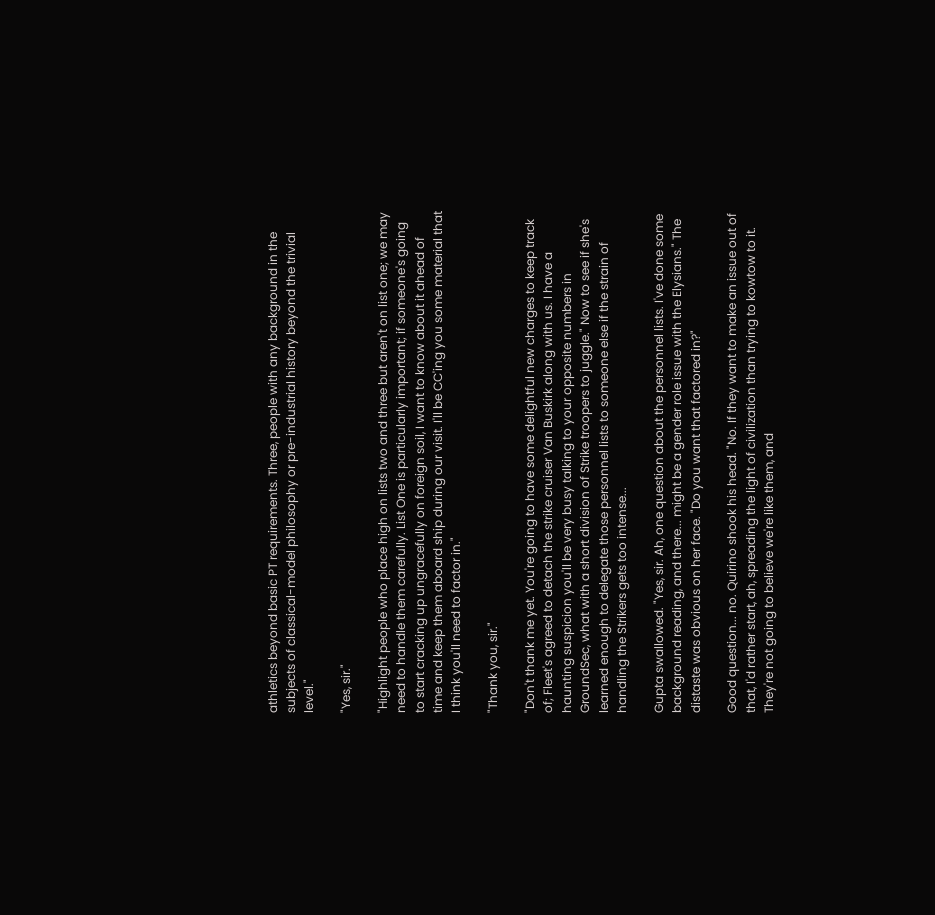athletics beyond basic PT requirements. Three, people with any background in the subjects of classical-model philosophy or pre-industrial history beyond the trivial level."

"Yes, sir."

"Highlight people who place high on lists two and three but aren't on list one; we may need to handle them carefully. List One is particularly important; if someone's going to start cracking up ungracefully on foreign soil, I want to know about it ahead of time and keep them aboard ship during our visit. I'll be CC'ing you some material that I think you'll need to factor in."

"Thank you, sir."

"Don't thank me yet. You're going to have some delightful new charges to keep track of; Fleet's agreed to detach the strike cruiser Van Buskirk along with us. I have a haunting suspicion you'll be very busy talking to your opposite numbers in GroundSec, what with a short division of Strike troopers to juggle." Now to see if she's learned enough to delegate those personnel lists to someone else if the strain of handling the Strikers gets too intense...

Gupta swallowed. "Yes, sir. Ah, one question about the personnel lists. I've done some background reading, and there... might be a gender role issue with the Elysians." The distaste was obvious on her face. "Do you want that factored in?"

Good question... no. Quirino shook his head. "No. If they want to make an issue out of that, I'd rather start, ah, spreading the light of civilization than trying to kowtow to it. They're not going to believe we're like them, and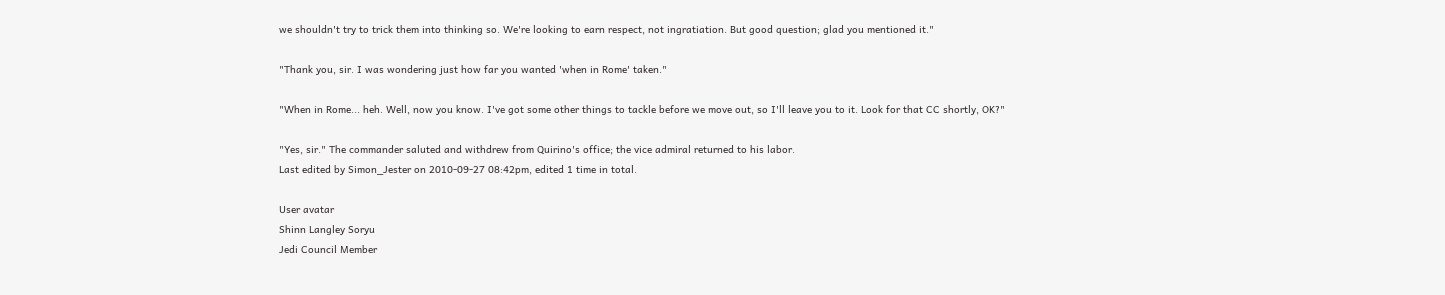we shouldn't try to trick them into thinking so. We're looking to earn respect, not ingratiation. But good question; glad you mentioned it."

"Thank you, sir. I was wondering just how far you wanted 'when in Rome' taken."

"When in Rome... heh. Well, now you know. I've got some other things to tackle before we move out, so I'll leave you to it. Look for that CC shortly, OK?"

"Yes, sir." The commander saluted and withdrew from Quirino's office; the vice admiral returned to his labor.
Last edited by Simon_Jester on 2010-09-27 08:42pm, edited 1 time in total.

User avatar
Shinn Langley Soryu
Jedi Council Member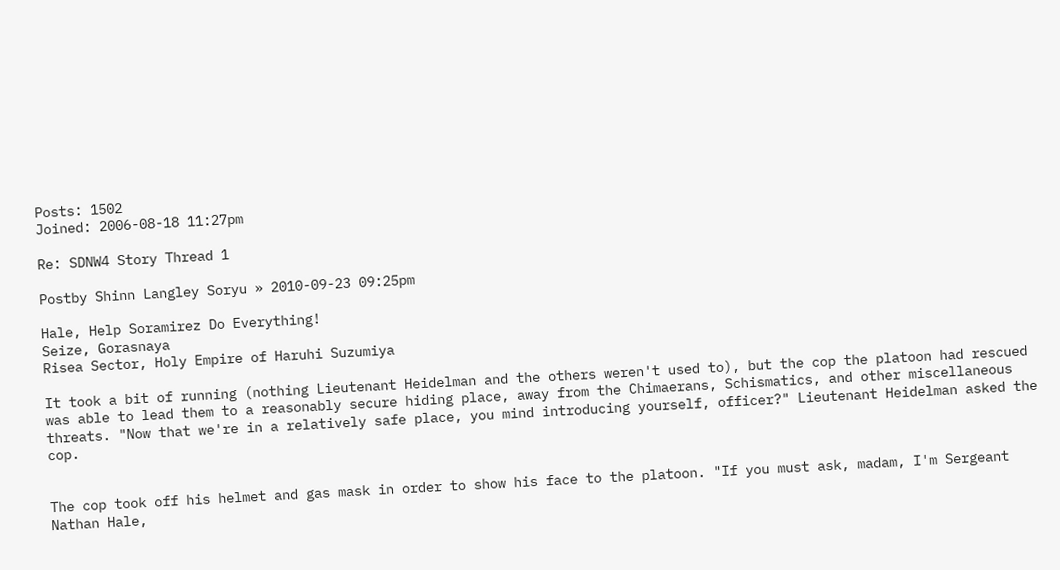Posts: 1502
Joined: 2006-08-18 11:27pm

Re: SDNW4 Story Thread 1

Postby Shinn Langley Soryu » 2010-09-23 09:25pm

Hale, Help Soramirez Do Everything!
Seize, Gorasnaya
Risea Sector, Holy Empire of Haruhi Suzumiya

It took a bit of running (nothing Lieutenant Heidelman and the others weren't used to), but the cop the platoon had rescued was able to lead them to a reasonably secure hiding place, away from the Chimaerans, Schismatics, and other miscellaneous threats. "Now that we're in a relatively safe place, you mind introducing yourself, officer?" Lieutenant Heidelman asked the cop.


The cop took off his helmet and gas mask in order to show his face to the platoon. "If you must ask, madam, I'm Sergeant Nathan Hale,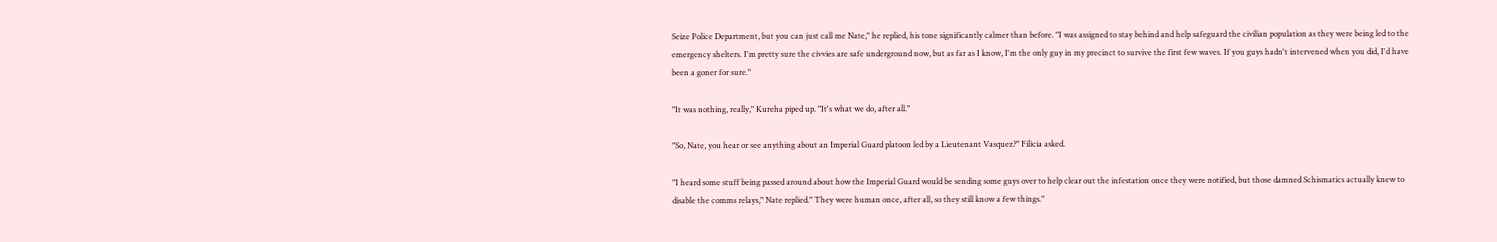Seize Police Department, but you can just call me Nate," he replied, his tone significantly calmer than before. "I was assigned to stay behind and help safeguard the civilian population as they were being led to the emergency shelters. I'm pretty sure the civvies are safe underground now, but as far as I know, I'm the only guy in my precinct to survive the first few waves. If you guys hadn't intervened when you did, I'd have been a goner for sure."

"It was nothing, really," Kureha piped up. "It's what we do, after all."

"So, Nate, you hear or see anything about an Imperial Guard platoon led by a Lieutenant Vasquez?" Filicia asked.

"I heard some stuff being passed around about how the Imperial Guard would be sending some guys over to help clear out the infestation once they were notified, but those damned Schismatics actually knew to disable the comms relays," Nate replied." They were human once, after all, so they still know a few things."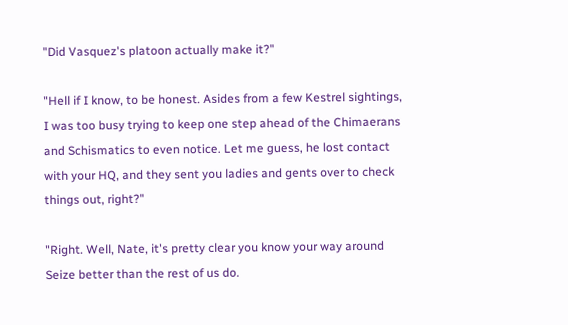"Did Vasquez's platoon actually make it?"

"Hell if I know, to be honest. Asides from a few Kestrel sightings, I was too busy trying to keep one step ahead of the Chimaerans and Schismatics to even notice. Let me guess, he lost contact with your HQ, and they sent you ladies and gents over to check things out, right?"

"Right. Well, Nate, it's pretty clear you know your way around Seize better than the rest of us do.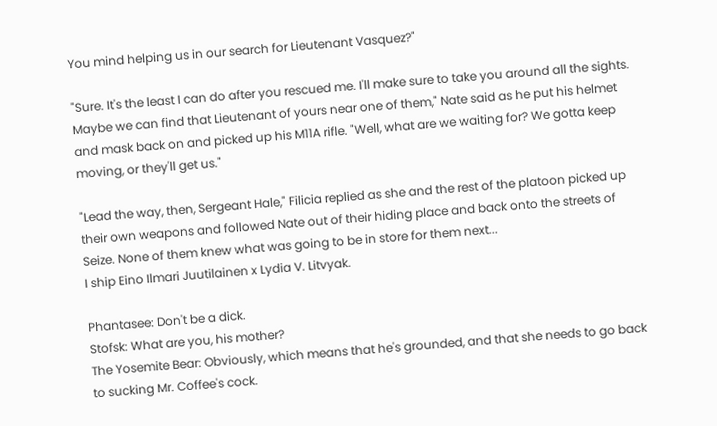You mind helping us in our search for Lieutenant Vasquez?"

"Sure. It's the least I can do after you rescued me. I'll make sure to take you around all the sights. Maybe we can find that Lieutenant of yours near one of them," Nate said as he put his helmet and mask back on and picked up his M11A rifle. "Well, what are we waiting for? We gotta keep moving, or they'll get us."

"Lead the way, then, Sergeant Hale," Filicia replied as she and the rest of the platoon picked up their own weapons and followed Nate out of their hiding place and back onto the streets of Seize. None of them knew what was going to be in store for them next...
I ship Eino Ilmari Juutilainen x Lydia V. Litvyak.

Phantasee: Don't be a dick.
Stofsk: What are you, his mother?
The Yosemite Bear: Obviously, which means that he's grounded, and that she needs to go back to sucking Mr. Coffee's cock.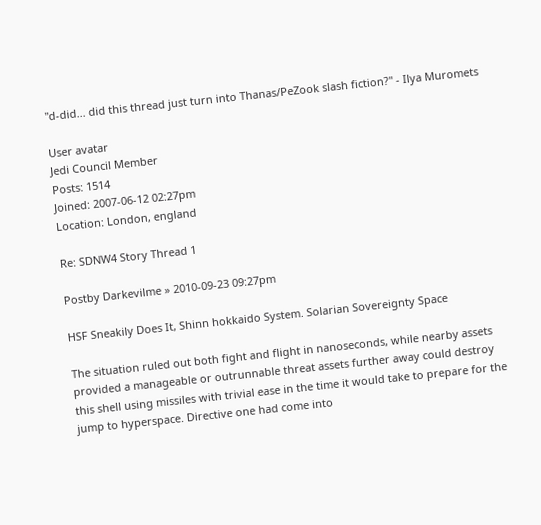"d-did... did this thread just turn into Thanas/PeZook slash fiction?" - Ilya Muromets

User avatar
Jedi Council Member
Posts: 1514
Joined: 2007-06-12 02:27pm
Location: London, england

Re: SDNW4 Story Thread 1

Postby Darkevilme » 2010-09-23 09:27pm

HSF Sneakily Does It, Shinn hokkaido System. Solarian Sovereignty Space

The situation ruled out both fight and flight in nanoseconds, while nearby assets provided a manageable or outrunnable threat assets further away could destroy this shell using missiles with trivial ease in the time it would take to prepare for the jump to hyperspace. Directive one had come into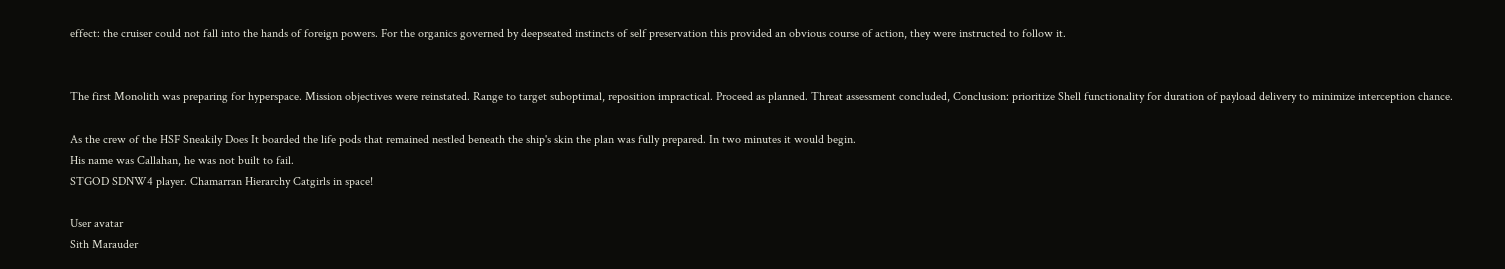effect: the cruiser could not fall into the hands of foreign powers. For the organics governed by deepseated instincts of self preservation this provided an obvious course of action, they were instructed to follow it.


The first Monolith was preparing for hyperspace. Mission objectives were reinstated. Range to target suboptimal, reposition impractical. Proceed as planned. Threat assessment concluded, Conclusion: prioritize Shell functionality for duration of payload delivery to minimize interception chance.

As the crew of the HSF Sneakily Does It boarded the life pods that remained nestled beneath the ship's skin the plan was fully prepared. In two minutes it would begin.
His name was Callahan, he was not built to fail.
STGOD SDNW4 player. Chamarran Hierarchy Catgirls in space!

User avatar
Sith Marauder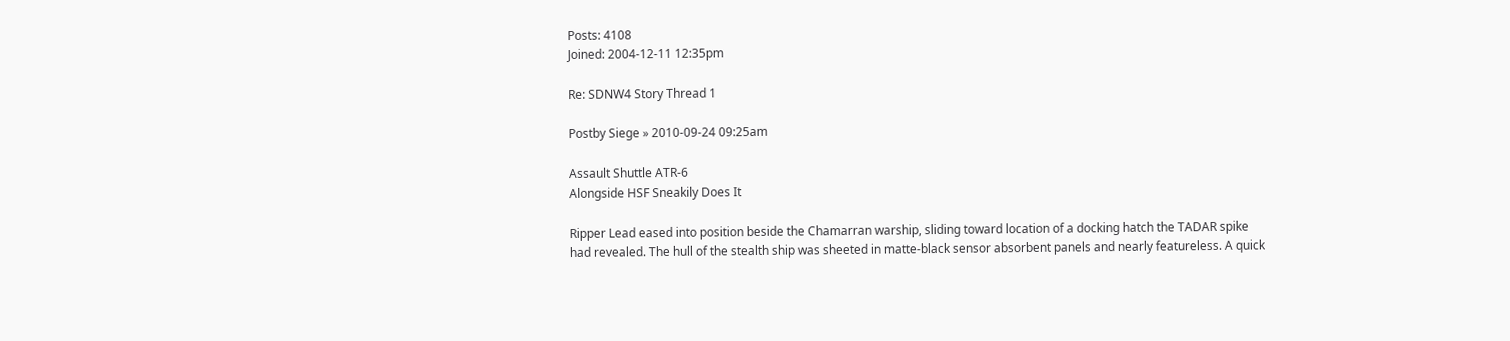Posts: 4108
Joined: 2004-12-11 12:35pm

Re: SDNW4 Story Thread 1

Postby Siege » 2010-09-24 09:25am

Assault Shuttle ATR-6
Alongside HSF Sneakily Does It

Ripper Lead eased into position beside the Chamarran warship, sliding toward location of a docking hatch the TADAR spike had revealed. The hull of the stealth ship was sheeted in matte-black sensor absorbent panels and nearly featureless. A quick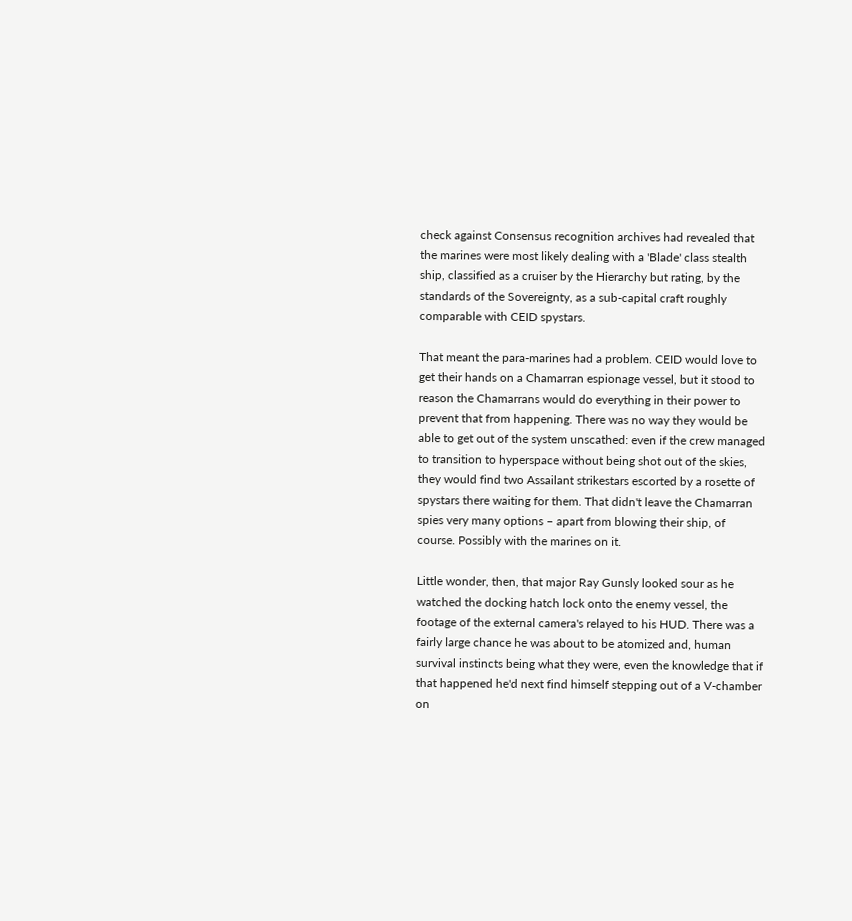check against Consensus recognition archives had revealed that the marines were most likely dealing with a 'Blade' class stealth ship, classified as a cruiser by the Hierarchy but rating, by the standards of the Sovereignty, as a sub-capital craft roughly comparable with CEID spystars.

That meant the para-marines had a problem. CEID would love to get their hands on a Chamarran espionage vessel, but it stood to reason the Chamarrans would do everything in their power to prevent that from happening. There was no way they would be able to get out of the system unscathed: even if the crew managed to transition to hyperspace without being shot out of the skies, they would find two Assailant strikestars escorted by a rosette of spystars there waiting for them. That didn't leave the Chamarran spies very many options – apart from blowing their ship, of course. Possibly with the marines on it.

Little wonder, then, that major Ray Gunsly looked sour as he watched the docking hatch lock onto the enemy vessel, the footage of the external camera's relayed to his HUD. There was a fairly large chance he was about to be atomized and, human survival instincts being what they were, even the knowledge that if that happened he'd next find himself stepping out of a V-chamber on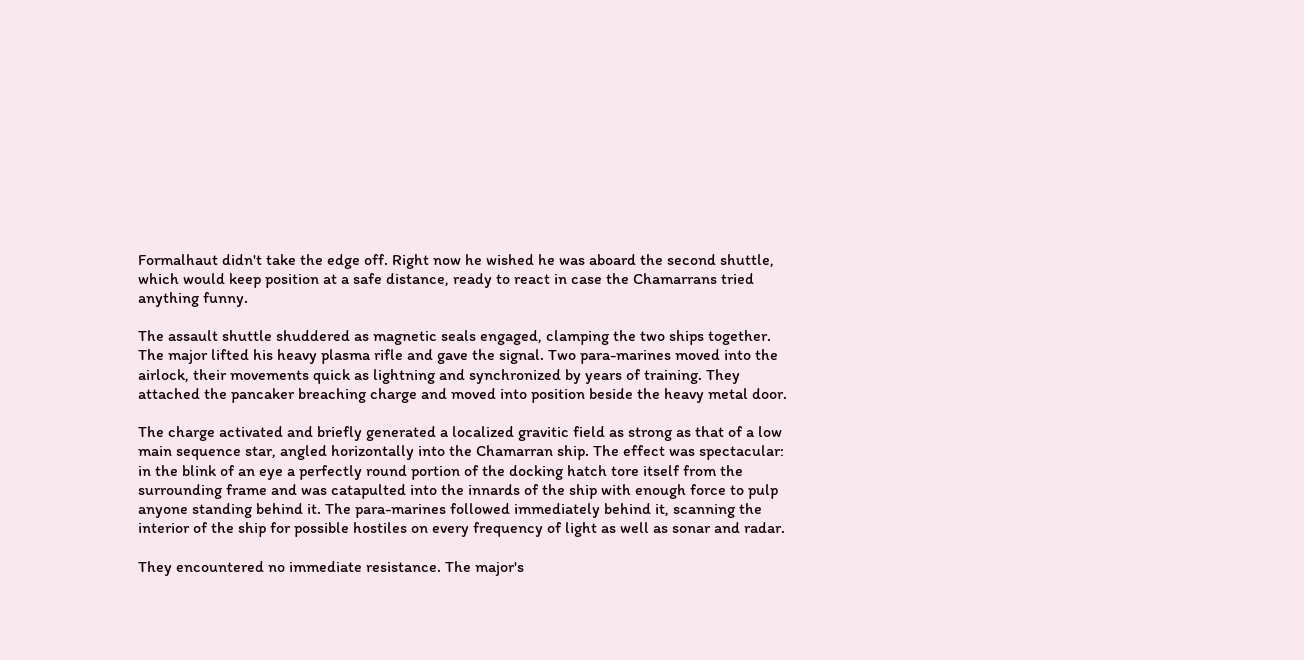Formalhaut didn't take the edge off. Right now he wished he was aboard the second shuttle, which would keep position at a safe distance, ready to react in case the Chamarrans tried anything funny.

The assault shuttle shuddered as magnetic seals engaged, clamping the two ships together. The major lifted his heavy plasma rifle and gave the signal. Two para-marines moved into the airlock, their movements quick as lightning and synchronized by years of training. They attached the pancaker breaching charge and moved into position beside the heavy metal door.

The charge activated and briefly generated a localized gravitic field as strong as that of a low main sequence star, angled horizontally into the Chamarran ship. The effect was spectacular: in the blink of an eye a perfectly round portion of the docking hatch tore itself from the surrounding frame and was catapulted into the innards of the ship with enough force to pulp anyone standing behind it. The para-marines followed immediately behind it, scanning the interior of the ship for possible hostiles on every frequency of light as well as sonar and radar.

They encountered no immediate resistance. The major's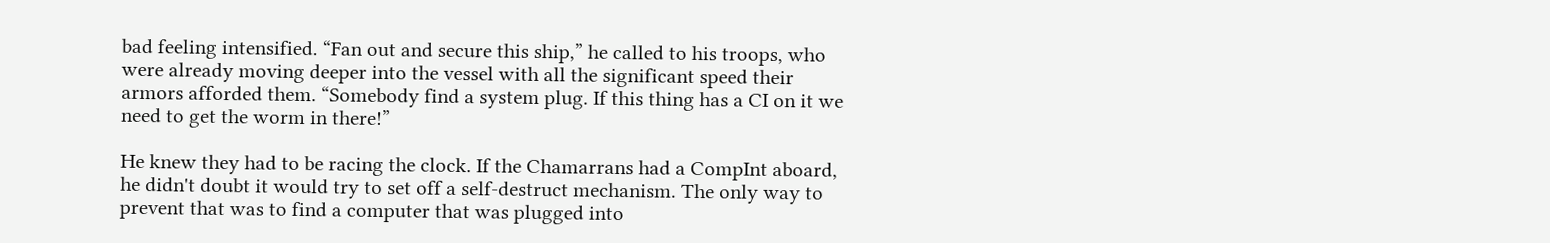bad feeling intensified. “Fan out and secure this ship,” he called to his troops, who were already moving deeper into the vessel with all the significant speed their armors afforded them. “Somebody find a system plug. If this thing has a CI on it we need to get the worm in there!”

He knew they had to be racing the clock. If the Chamarrans had a CompInt aboard, he didn't doubt it would try to set off a self-destruct mechanism. The only way to prevent that was to find a computer that was plugged into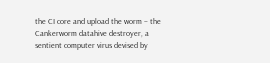the CI core and upload the worm – the Cankerworm datahive destroyer, a sentient computer virus devised by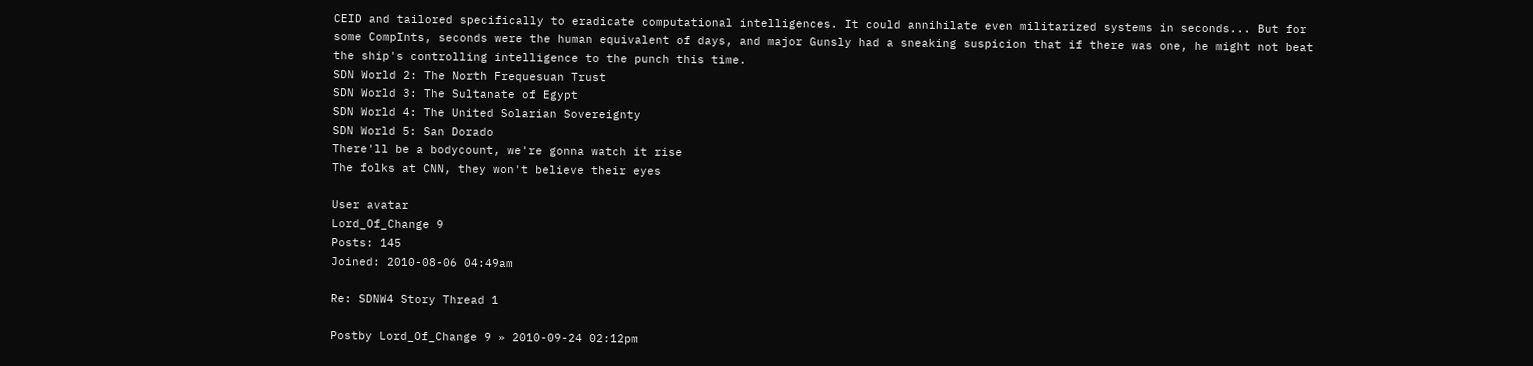CEID and tailored specifically to eradicate computational intelligences. It could annihilate even militarized systems in seconds... But for some CompInts, seconds were the human equivalent of days, and major Gunsly had a sneaking suspicion that if there was one, he might not beat the ship's controlling intelligence to the punch this time.
SDN World 2: The North Frequesuan Trust
SDN World 3: The Sultanate of Egypt
SDN World 4: The United Solarian Sovereignty
SDN World 5: San Dorado
There'll be a bodycount, we're gonna watch it rise
The folks at CNN, they won't believe their eyes

User avatar
Lord_Of_Change 9
Posts: 145
Joined: 2010-08-06 04:49am

Re: SDNW4 Story Thread 1

Postby Lord_Of_Change 9 » 2010-09-24 02:12pm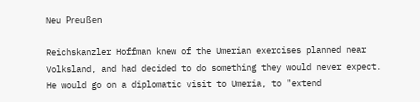Neu Preußen

Reichskanzler Hoffman knew of the Umerian exercises planned near Volksland, and had decided to do something they would never expect. He would go on a diplomatic visit to Umeria, to "extend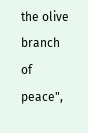the olive branch of peace",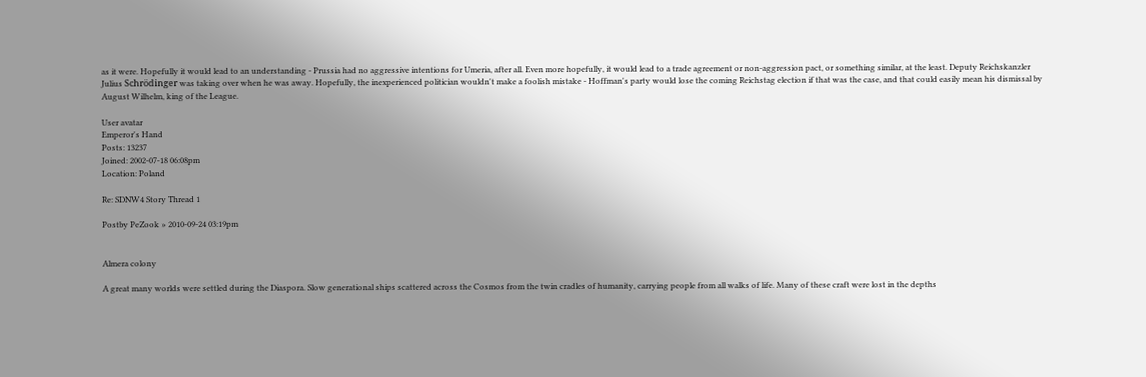as it were. Hopefully it would lead to an understanding - Prussia had no aggressive intentions for Umeria, after all. Even more hopefully, it would lead to a trade agreement or non-aggression pact, or something similar, at the least. Deputy Reichskanzler Julius Schrödinger was taking over when he was away. Hopefully, the inexperienced politician wouldn't make a foolish mistake - Hoffman's party would lose the coming Reichstag election if that was the case, and that could easily mean his dismissal by August Wilhelm, king of the League.

User avatar
Emperor's Hand
Posts: 13237
Joined: 2002-07-18 06:08pm
Location: Poland

Re: SDNW4 Story Thread 1

Postby PeZook » 2010-09-24 03:19pm


Almera colony

A great many worlds were settled during the Diaspora. Slow generational ships scattered across the Cosmos from the twin cradles of humanity, carrying people from all walks of life. Many of these craft were lost in the depths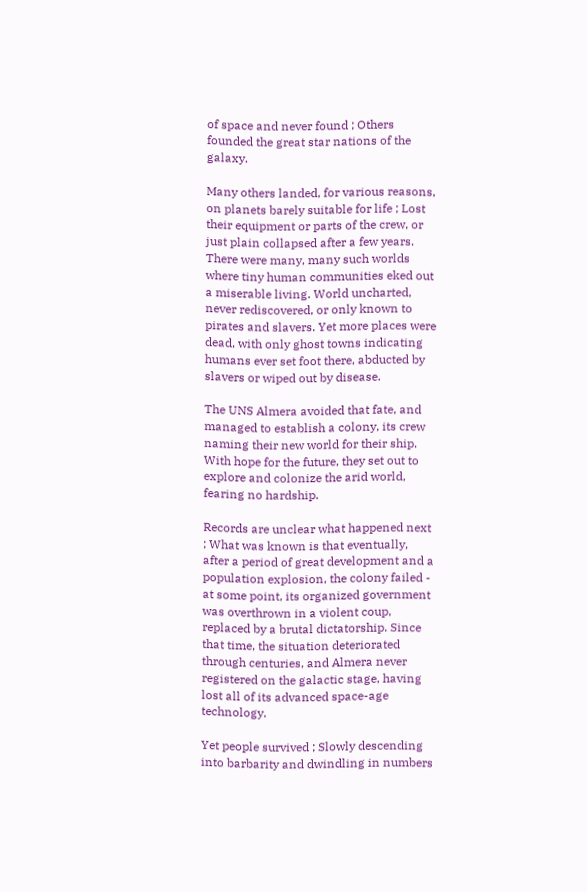of space and never found ; Others founded the great star nations of the galaxy.

Many others landed, for various reasons, on planets barely suitable for life ; Lost their equipment or parts of the crew, or just plain collapsed after a few years. There were many, many such worlds where tiny human communities eked out a miserable living. World uncharted, never rediscovered, or only known to pirates and slavers. Yet more places were dead, with only ghost towns indicating humans ever set foot there, abducted by slavers or wiped out by disease.

The UNS Almera avoided that fate, and managed to establish a colony, its crew naming their new world for their ship. With hope for the future, they set out to explore and colonize the arid world, fearing no hardship.

Records are unclear what happened next ; What was known is that eventually, after a period of great development and a population explosion, the colony failed - at some point, its organized government was overthrown in a violent coup, replaced by a brutal dictatorship. Since that time, the situation deteriorated through centuries, and Almera never registered on the galactic stage, having lost all of its advanced space-age technology.

Yet people survived ; Slowly descending into barbarity and dwindling in numbers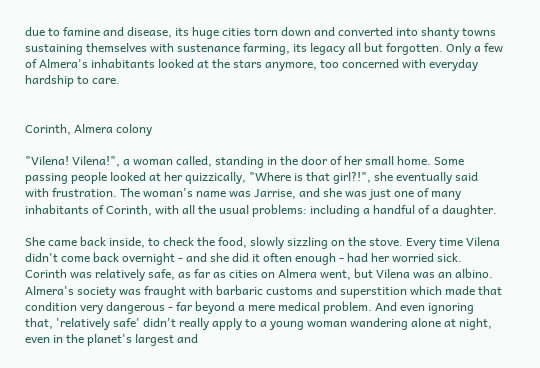due to famine and disease, its huge cities torn down and converted into shanty towns sustaining themselves with sustenance farming, its legacy all but forgotten. Only a few of Almera's inhabitants looked at the stars anymore, too concerned with everyday hardship to care.


Corinth, Almera colony

"Vilena! Vilena!", a woman called, standing in the door of her small home. Some passing people looked at her quizzically, "Where is that girl?!", she eventually said with frustration. The woman's name was Jarrise, and she was just one of many inhabitants of Corinth, with all the usual problems: including a handful of a daughter.

She came back inside, to check the food, slowly sizzling on the stove. Every time Vilena didn't come back overnight - and she did it often enough - had her worried sick. Corinth was relatively safe, as far as cities on Almera went, but Vilena was an albino. Almera's society was fraught with barbaric customs and superstition which made that condition very dangerous - far beyond a mere medical problem. And even ignoring that, 'relatively safe' didn't really apply to a young woman wandering alone at night, even in the planet's largest and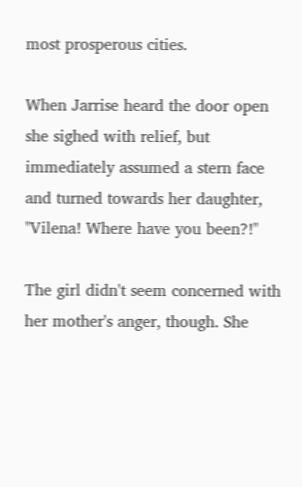most prosperous cities.

When Jarrise heard the door open she sighed with relief, but immediately assumed a stern face and turned towards her daughter, "Vilena! Where have you been?!"

The girl didn't seem concerned with her mother's anger, though. She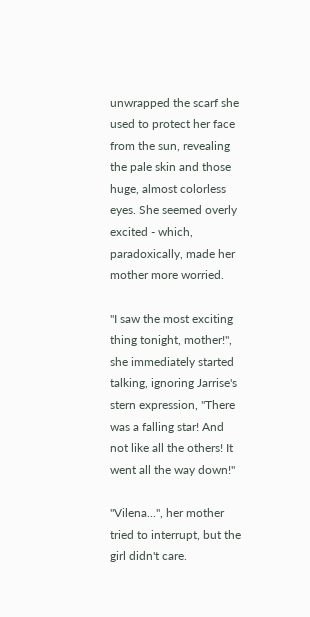unwrapped the scarf she used to protect her face from the sun, revealing the pale skin and those huge, almost colorless eyes. She seemed overly excited - which, paradoxically, made her mother more worried.

"I saw the most exciting thing tonight, mother!", she immediately started talking, ignoring Jarrise's stern expression, "There was a falling star! And not like all the others! It went all the way down!"

"Vilena...", her mother tried to interrupt, but the girl didn't care.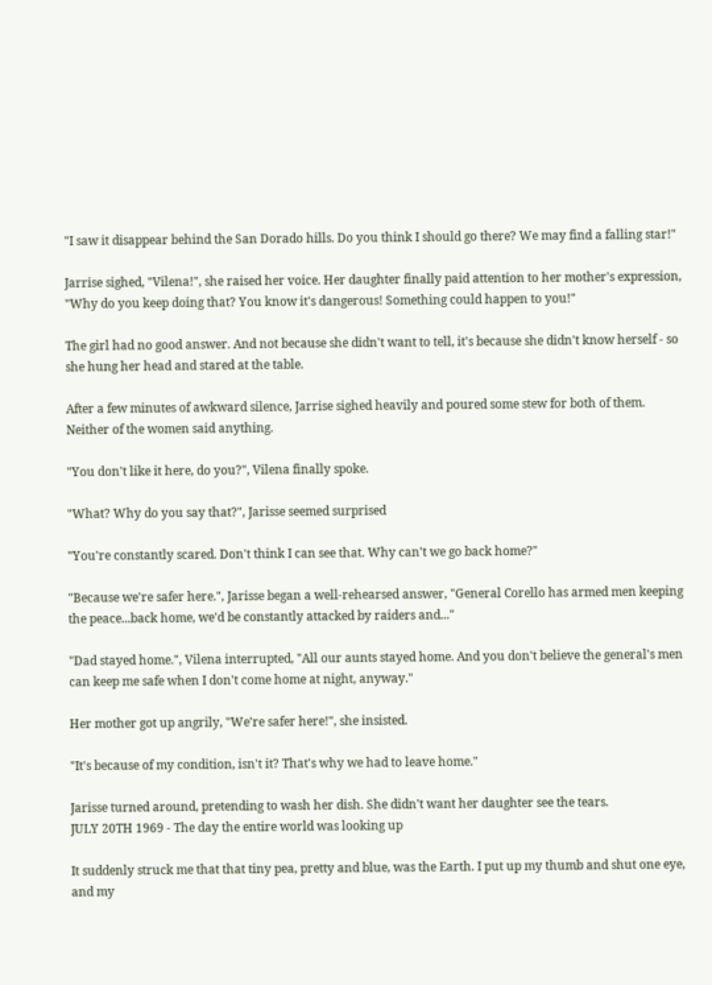"I saw it disappear behind the San Dorado hills. Do you think I should go there? We may find a falling star!"

Jarrise sighed, "Vilena!", she raised her voice. Her daughter finally paid attention to her mother's expression, "Why do you keep doing that? You know it's dangerous! Something could happen to you!"

The girl had no good answer. And not because she didn't want to tell, it's because she didn't know herself - so she hung her head and stared at the table.

After a few minutes of awkward silence, Jarrise sighed heavily and poured some stew for both of them. Neither of the women said anything.

"You don't like it here, do you?", Vilena finally spoke.

"What? Why do you say that?", Jarisse seemed surprised

"You're constantly scared. Don't think I can see that. Why can't we go back home?"

"Because we're safer here.", Jarisse began a well-rehearsed answer, "General Corello has armed men keeping the peace...back home, we'd be constantly attacked by raiders and..."

"Dad stayed home.", Vilena interrupted, "All our aunts stayed home. And you don't believe the general's men can keep me safe when I don't come home at night, anyway."

Her mother got up angrily, "We're safer here!", she insisted.

"It's because of my condition, isn't it? That's why we had to leave home."

Jarisse turned around, pretending to wash her dish. She didn't want her daughter see the tears.
JULY 20TH 1969 - The day the entire world was looking up

It suddenly struck me that that tiny pea, pretty and blue, was the Earth. I put up my thumb and shut one eye, and my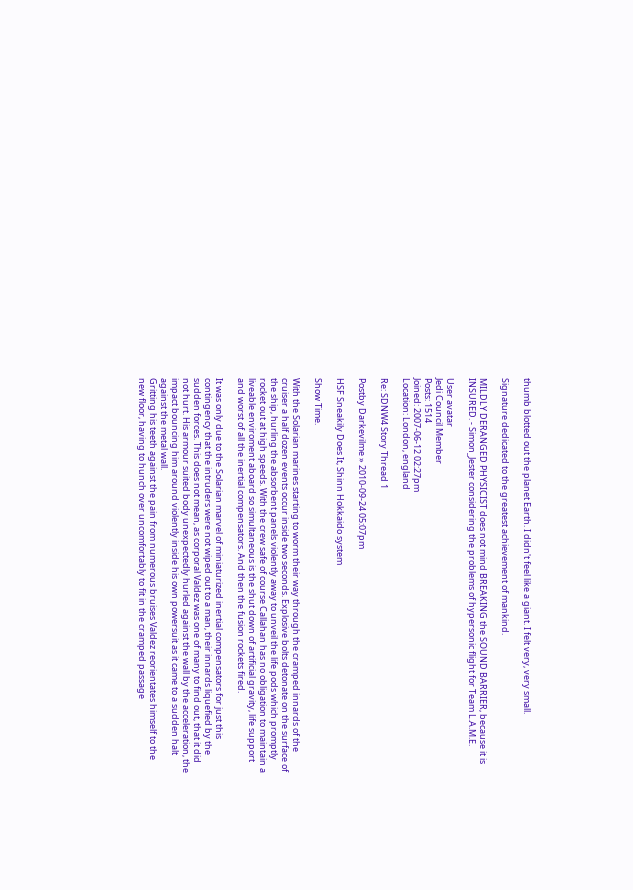thumb blotted out the planet Earth. I didn't feel like a giant. I felt very, very small.

Signature dedicated to the greatest achievement of mankind.

MILDLY DERANGED PHYSICIST does not mind BREAKING the SOUND BARRIER, because it is INSURED. - Simon_Jester considering the problems of hypersonic flight for Team L.A.M.E.

User avatar
Jedi Council Member
Posts: 1514
Joined: 2007-06-12 02:27pm
Location: London, england

Re: SDNW4 Story Thread 1

Postby Darkevilme » 2010-09-24 05:07pm

HSF Sneakily Does It, Shinn Hokkaido system

Show Time.

With the Solarian marines starting to worm their way through the cramped innards of the cruiser a half dozen events occur inside two seconds. Explosive bolts detonate on the surface of the ship, hurling the absorbent panels violently away to unveil the life pods which promptly rocket out at high speeds. With the crew safe of course Callahan has no obligation to maintain a liveable enviroment aboard so simultaneous is the shut down of artificial gravity, life support and worst of all the inertial compensators. And then the fusion rockets fired.

It was only due to the Solarian marvel of miniaturized inertial compensators for just this contingency that the intruders were not wiped out to a man, their innards liquefied by the sudden forces. This does not mean, as corporal Valdez was one of many to find out, that it did not hurt. His armour suited body unexpectedly hurled against the wall by the acceleration, the impact bouncing him around violently inside his own powersuit as it came to a sudden halt against the metal wall.
Gritting his teeth against the pain from numerous bruises Valdez reorientates himself to the new floor, having to hunch over uncomfortably to fit in the cramped passage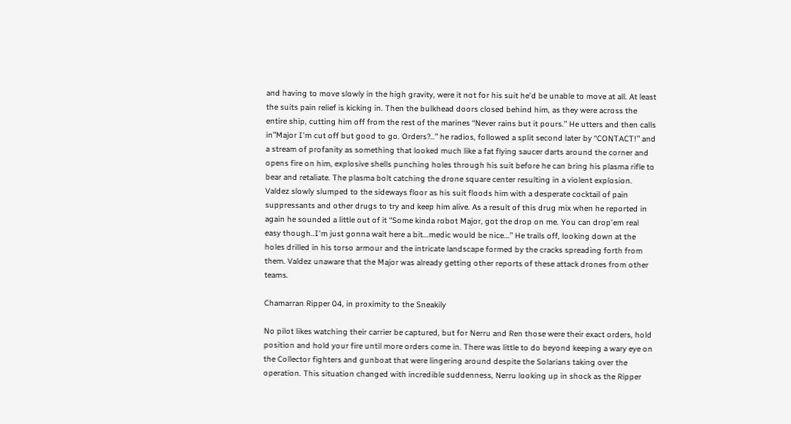and having to move slowly in the high gravity, were it not for his suit he'd be unable to move at all. At least the suits pain relief is kicking in. Then the bulkhead doors closed behind him, as they were across the entire ship, cutting him off from the rest of the marines “Never rains but it pours.” He utters and then calls in”Major I'm cut off but good to go. Orders?..” he radios, followed a split second later by “CONTACT!” and a stream of profanity as something that looked much like a fat flying saucer darts around the corner and opens fire on him, explosive shells punching holes through his suit before he can bring his plasma rifle to bear and retaliate. The plasma bolt catching the drone square center resulting in a violent explosion.
Valdez slowly slumped to the sideways floor as his suit floods him with a desperate cocktail of pain suppressants and other drugs to try and keep him alive. As a result of this drug mix when he reported in again he sounded a little out of it “Some kinda robot Major, got the drop on me. You can drop'em real easy though..I'm just gonna wait here a bit...medic would be nice...” He trails off, looking down at the holes drilled in his torso armour and the intricate landscape formed by the cracks spreading forth from them. Valdez unaware that the Major was already getting other reports of these attack drones from other teams.

Chamarran Ripper 04, in proximity to the Sneakily

No pilot likes watching their carrier be captured, but for Nerru and Ren those were their exact orders, hold position and hold your fire until more orders come in. There was little to do beyond keeping a wary eye on the Collector fighters and gunboat that were lingering around despite the Solarians taking over the operation. This situation changed with incredible suddenness, Nerru looking up in shock as the Ripper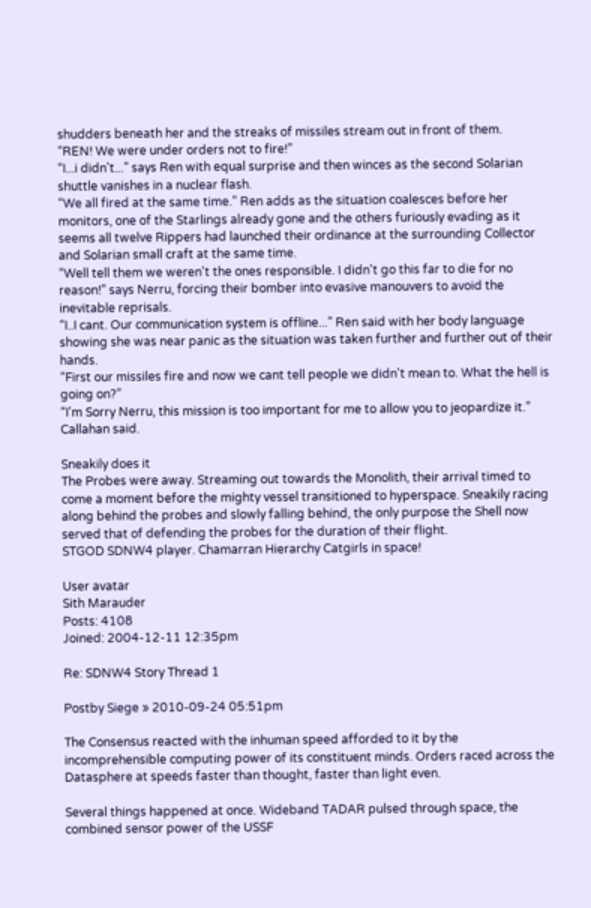shudders beneath her and the streaks of missiles stream out in front of them.
“REN! We were under orders not to fire!”
“I...i didn't...” says Ren with equal surprise and then winces as the second Solarian shuttle vanishes in a nuclear flash.
“We all fired at the same time.” Ren adds as the situation coalesces before her monitors, one of the Starlings already gone and the others furiously evading as it seems all twelve Rippers had launched their ordinance at the surrounding Collector and Solarian small craft at the same time.
“Well tell them we weren't the ones responsible. I didn't go this far to die for no reason!” says Nerru, forcing their bomber into evasive manouvers to avoid the inevitable reprisals.
“I..I cant. Our communication system is offline...” Ren said with her body language showing she was near panic as the situation was taken further and further out of their hands.
“First our missiles fire and now we cant tell people we didn't mean to. What the hell is going on?”
“I'm Sorry Nerru, this mission is too important for me to allow you to jeopardize it.” Callahan said.

Sneakily does it
The Probes were away. Streaming out towards the Monolith, their arrival timed to come a moment before the mighty vessel transitioned to hyperspace. Sneakily racing along behind the probes and slowly falling behind, the only purpose the Shell now served that of defending the probes for the duration of their flight.
STGOD SDNW4 player. Chamarran Hierarchy Catgirls in space!

User avatar
Sith Marauder
Posts: 4108
Joined: 2004-12-11 12:35pm

Re: SDNW4 Story Thread 1

Postby Siege » 2010-09-24 05:51pm

The Consensus reacted with the inhuman speed afforded to it by the incomprehensible computing power of its constituent minds. Orders raced across the Datasphere at speeds faster than thought, faster than light even.

Several things happened at once. Wideband TADAR pulsed through space, the combined sensor power of the USSF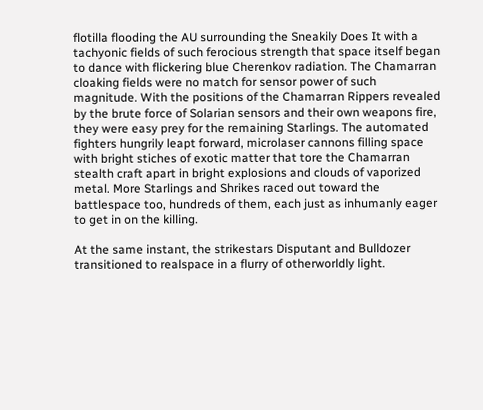flotilla flooding the AU surrounding the Sneakily Does It with a tachyonic fields of such ferocious strength that space itself began to dance with flickering blue Cherenkov radiation. The Chamarran cloaking fields were no match for sensor power of such magnitude. With the positions of the Chamarran Rippers revealed by the brute force of Solarian sensors and their own weapons fire, they were easy prey for the remaining Starlings. The automated fighters hungrily leapt forward, microlaser cannons filling space with bright stiches of exotic matter that tore the Chamarran stealth craft apart in bright explosions and clouds of vaporized metal. More Starlings and Shrikes raced out toward the battlespace too, hundreds of them, each just as inhumanly eager to get in on the killing.

At the same instant, the strikestars Disputant and Bulldozer transitioned to realspace in a flurry of otherworldly light.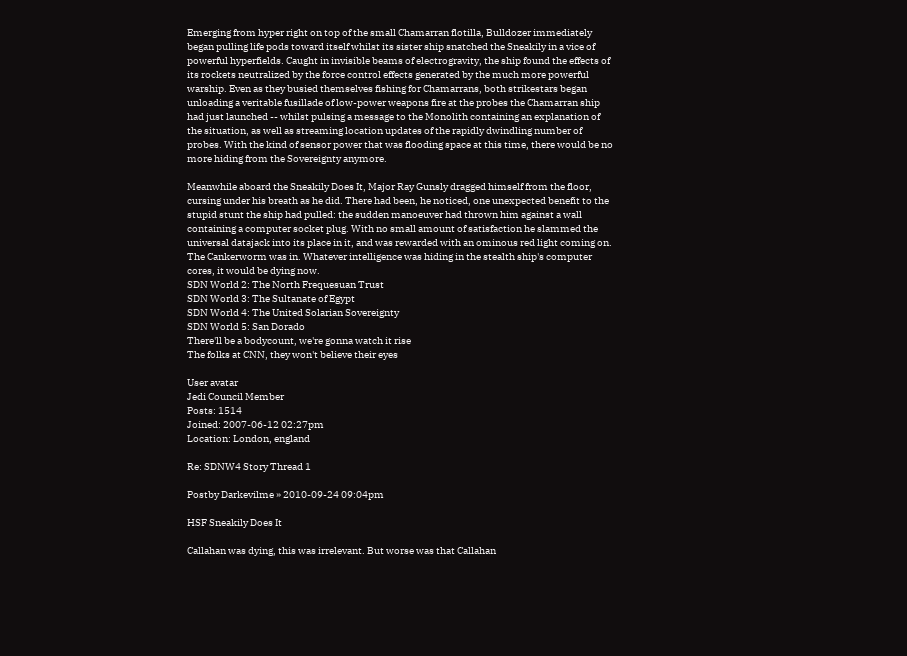Emerging from hyper right on top of the small Chamarran flotilla, Bulldozer immediately began pulling life pods toward itself whilst its sister ship snatched the Sneakily in a vice of powerful hyperfields. Caught in invisible beams of electrogravity, the ship found the effects of its rockets neutralized by the force control effects generated by the much more powerful warship. Even as they busied themselves fishing for Chamarrans, both strikestars began unloading a veritable fusillade of low-power weapons fire at the probes the Chamarran ship had just launched -- whilst pulsing a message to the Monolith containing an explanation of the situation, as well as streaming location updates of the rapidly dwindling number of probes. With the kind of sensor power that was flooding space at this time, there would be no more hiding from the Sovereignty anymore.

Meanwhile aboard the Sneakily Does It, Major Ray Gunsly dragged himself from the floor, cursing under his breath as he did. There had been, he noticed, one unexpected benefit to the stupid stunt the ship had pulled: the sudden manoeuver had thrown him against a wall containing a computer socket plug. With no small amount of satisfaction he slammed the universal datajack into its place in it, and was rewarded with an ominous red light coming on. The Cankerworm was in. Whatever intelligence was hiding in the stealth ship's computer cores, it would be dying now.
SDN World 2: The North Frequesuan Trust
SDN World 3: The Sultanate of Egypt
SDN World 4: The United Solarian Sovereignty
SDN World 5: San Dorado
There'll be a bodycount, we're gonna watch it rise
The folks at CNN, they won't believe their eyes

User avatar
Jedi Council Member
Posts: 1514
Joined: 2007-06-12 02:27pm
Location: London, england

Re: SDNW4 Story Thread 1

Postby Darkevilme » 2010-09-24 09:04pm

HSF Sneakily Does It

Callahan was dying, this was irrelevant. But worse was that Callahan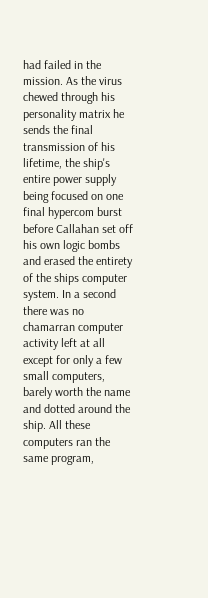had failed in the mission. As the virus chewed through his personality matrix he sends the final transmission of his lifetime, the ship's entire power supply being focused on one final hypercom burst before Callahan set off his own logic bombs and erased the entirety of the ships computer system. In a second there was no chamarran computer activity left at all except for only a few small computers, barely worth the name and dotted around the ship. All these computers ran the same program,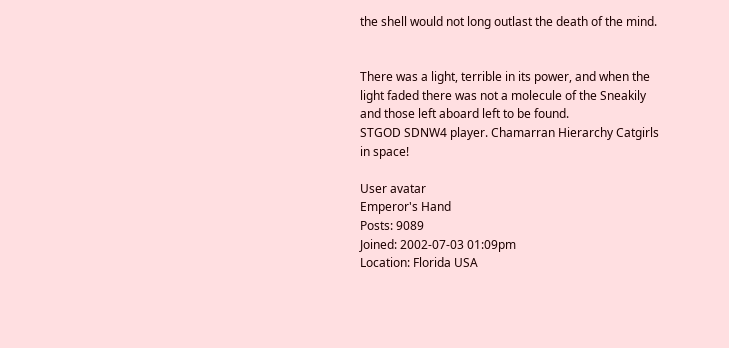the shell would not long outlast the death of the mind.


There was a light, terrible in its power, and when the light faded there was not a molecule of the Sneakily and those left aboard left to be found.
STGOD SDNW4 player. Chamarran Hierarchy Catgirls in space!

User avatar
Emperor's Hand
Posts: 9089
Joined: 2002-07-03 01:09pm
Location: Florida USA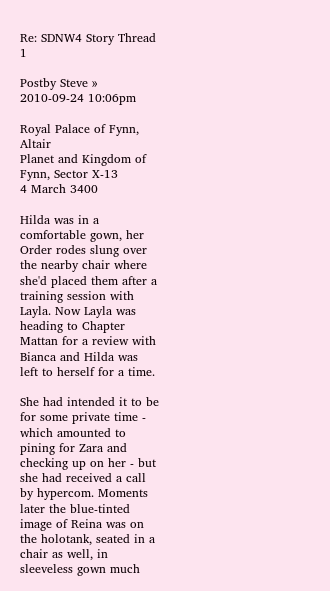Re: SDNW4 Story Thread 1

Postby Steve » 2010-09-24 10:06pm

Royal Palace of Fynn, Altair
Planet and Kingdom of Fynn, Sector X-13
4 March 3400

Hilda was in a comfortable gown, her Order rodes slung over the nearby chair where she'd placed them after a training session with Layla. Now Layla was heading to Chapter Mattan for a review with Bianca and Hilda was left to herself for a time.

She had intended it to be for some private time - which amounted to pining for Zara and checking up on her - but she had received a call by hypercom. Moments later the blue-tinted image of Reina was on the holotank, seated in a chair as well, in sleeveless gown much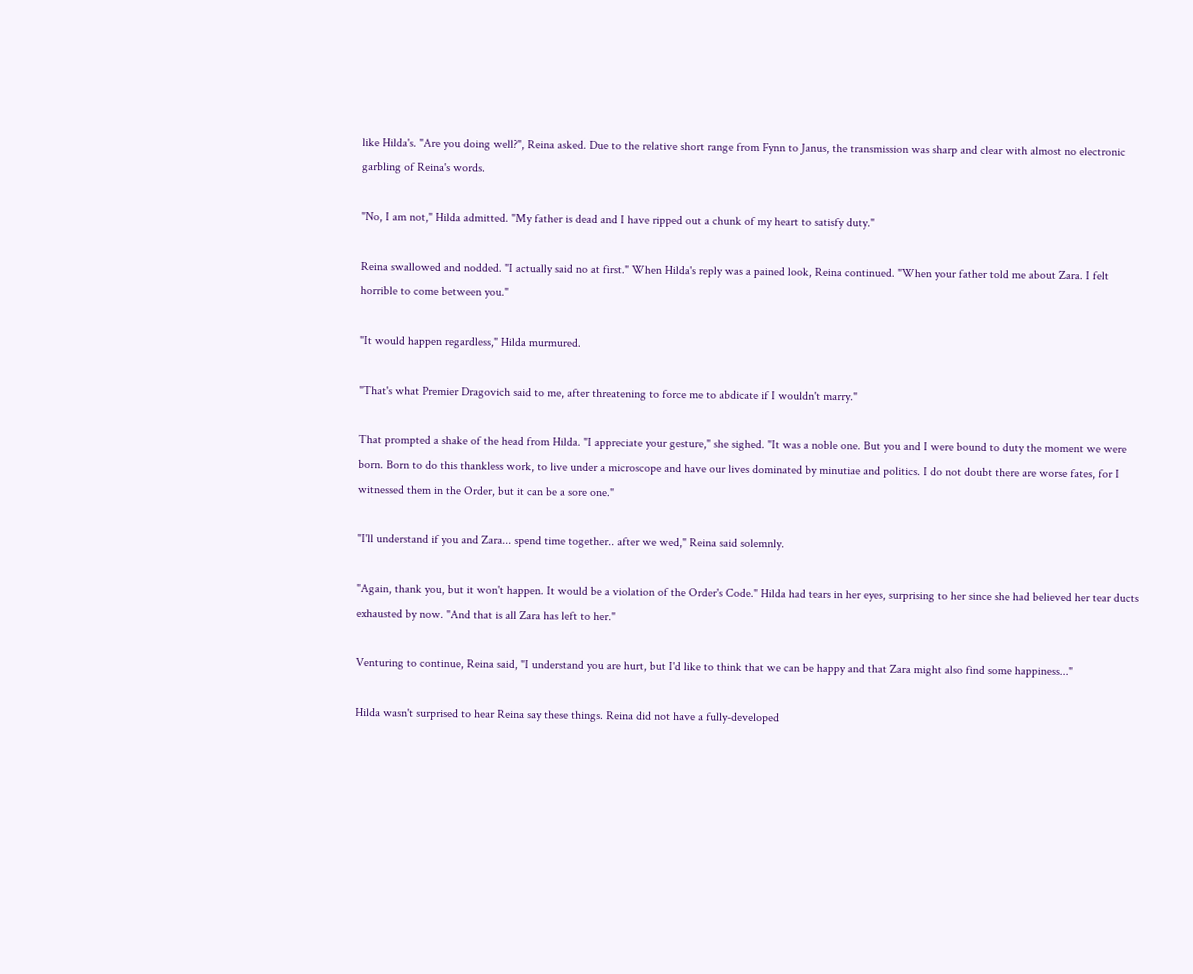like Hilda's. "Are you doing well?", Reina asked. Due to the relative short range from Fynn to Janus, the transmission was sharp and clear with almost no electronic garbling of Reina's words.

"No, I am not," Hilda admitted. "My father is dead and I have ripped out a chunk of my heart to satisfy duty."

Reina swallowed and nodded. "I actually said no at first." When Hilda's reply was a pained look, Reina continued. "When your father told me about Zara. I felt horrible to come between you."

"It would happen regardless," Hilda murmured.

"That's what Premier Dragovich said to me, after threatening to force me to abdicate if I wouldn't marry."

That prompted a shake of the head from Hilda. "I appreciate your gesture," she sighed. "It was a noble one. But you and I were bound to duty the moment we were born. Born to do this thankless work, to live under a microscope and have our lives dominated by minutiae and politics. I do not doubt there are worse fates, for I witnessed them in the Order, but it can be a sore one."

"I'll understand if you and Zara... spend time together.. after we wed," Reina said solemnly.

"Again, thank you, but it won't happen. It would be a violation of the Order's Code." Hilda had tears in her eyes, surprising to her since she had believed her tear ducts exhausted by now. "And that is all Zara has left to her."

Venturing to continue, Reina said, "I understand you are hurt, but I'd like to think that we can be happy and that Zara might also find some happiness..."

Hilda wasn't surprised to hear Reina say these things. Reina did not have a fully-developed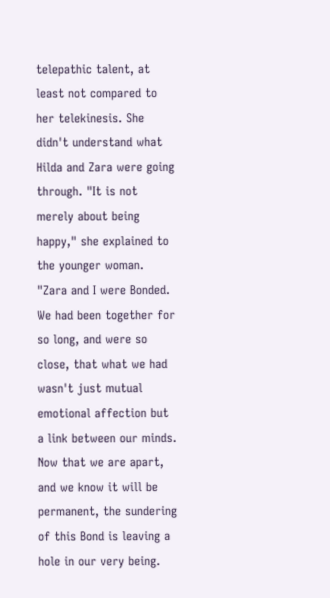telepathic talent, at least not compared to her telekinesis. She didn't understand what Hilda and Zara were going through. "It is not merely about being happy," she explained to the younger woman. "Zara and I were Bonded. We had been together for so long, and were so close, that what we had wasn't just mutual emotional affection but a link between our minds. Now that we are apart, and we know it will be permanent, the sundering of this Bond is leaving a hole in our very being.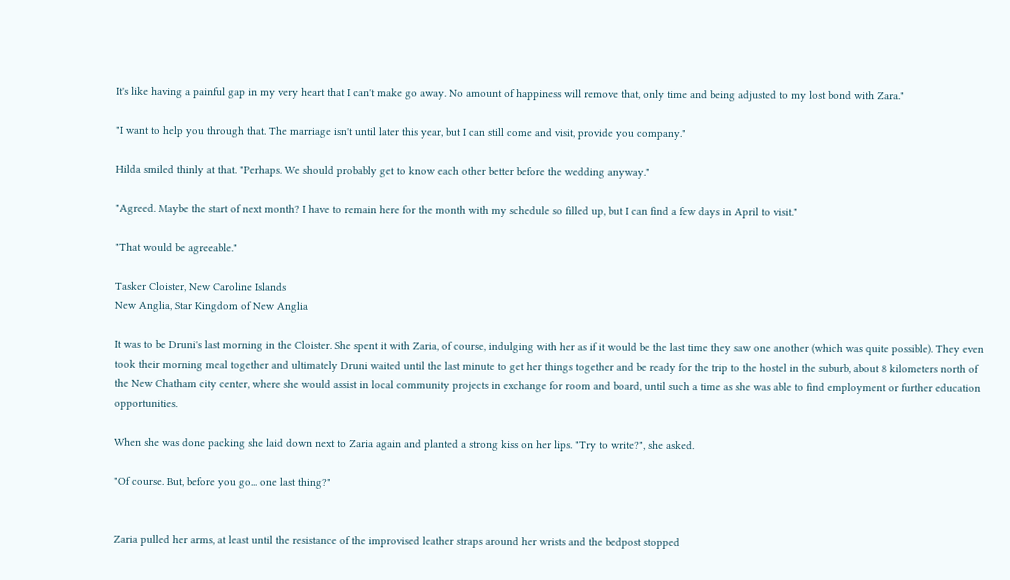It's like having a painful gap in my very heart that I can't make go away. No amount of happiness will remove that, only time and being adjusted to my lost bond with Zara."

"I want to help you through that. The marriage isn't until later this year, but I can still come and visit, provide you company."

Hilda smiled thinly at that. "Perhaps. We should probably get to know each other better before the wedding anyway."

"Agreed. Maybe the start of next month? I have to remain here for the month with my schedule so filled up, but I can find a few days in April to visit."

"That would be agreeable."

Tasker Cloister, New Caroline Islands
New Anglia, Star Kingdom of New Anglia

It was to be Druni's last morning in the Cloister. She spent it with Zaria, of course, indulging with her as if it would be the last time they saw one another (which was quite possible). They even took their morning meal together and ultimately Druni waited until the last minute to get her things together and be ready for the trip to the hostel in the suburb, about 8 kilometers north of the New Chatham city center, where she would assist in local community projects in exchange for room and board, until such a time as she was able to find employment or further education opportunities.

When she was done packing she laid down next to Zaria again and planted a strong kiss on her lips. "Try to write?", she asked.

"Of course. But, before you go... one last thing?"


Zaria pulled her arms, at least until the resistance of the improvised leather straps around her wrists and the bedpost stopped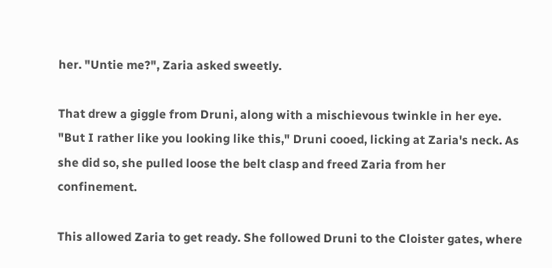her. "Untie me?", Zaria asked sweetly.

That drew a giggle from Druni, along with a mischievous twinkle in her eye. "But I rather like you looking like this," Druni cooed, licking at Zaria's neck. As she did so, she pulled loose the belt clasp and freed Zaria from her confinement.

This allowed Zaria to get ready. She followed Druni to the Cloister gates, where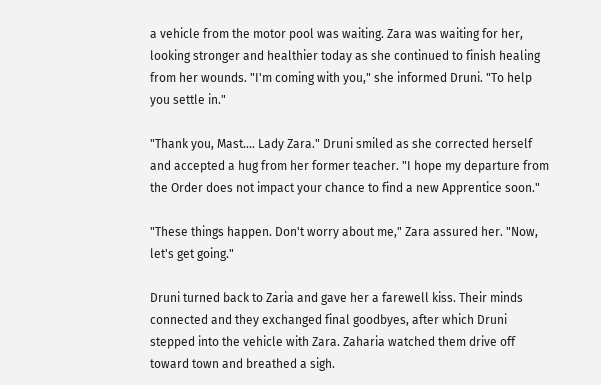a vehicle from the motor pool was waiting. Zara was waiting for her, looking stronger and healthier today as she continued to finish healing from her wounds. "I'm coming with you," she informed Druni. "To help you settle in."

"Thank you, Mast.... Lady Zara." Druni smiled as she corrected herself and accepted a hug from her former teacher. "I hope my departure from the Order does not impact your chance to find a new Apprentice soon."

"These things happen. Don't worry about me," Zara assured her. "Now, let's get going."

Druni turned back to Zaria and gave her a farewell kiss. Their minds connected and they exchanged final goodbyes, after which Druni stepped into the vehicle with Zara. Zaharia watched them drive off toward town and breathed a sigh.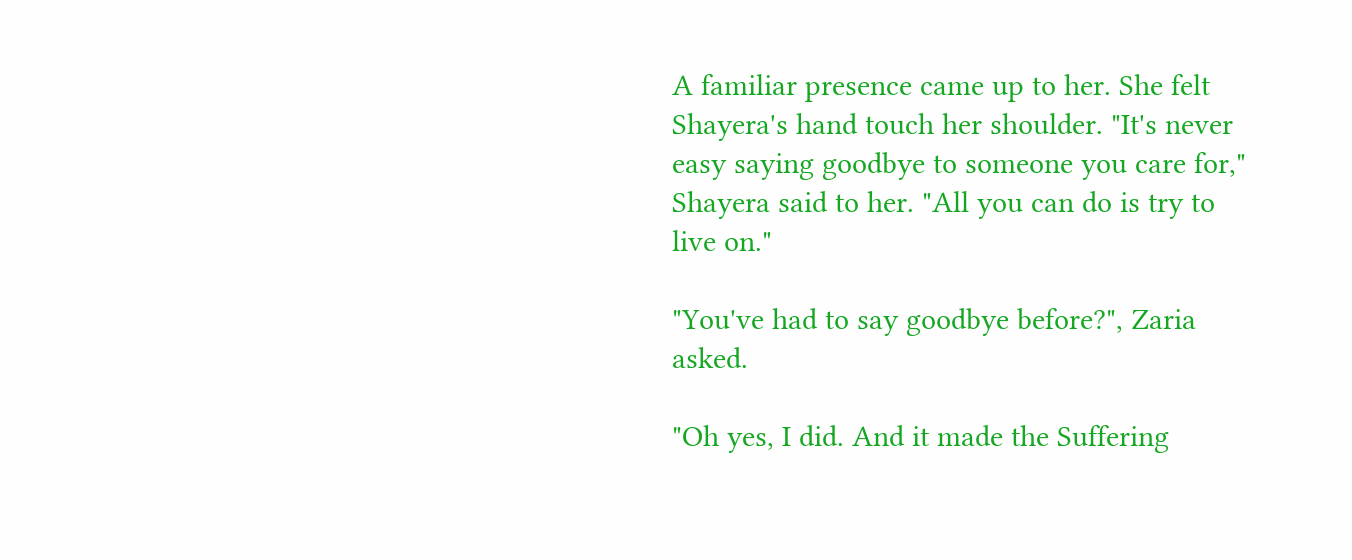A familiar presence came up to her. She felt Shayera's hand touch her shoulder. "It's never easy saying goodbye to someone you care for," Shayera said to her. "All you can do is try to live on."

"You've had to say goodbye before?", Zaria asked.

"Oh yes, I did. And it made the Suffering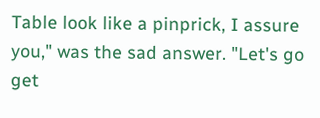Table look like a pinprick, I assure you," was the sad answer. "Let's go get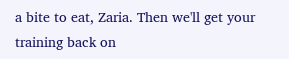a bite to eat, Zaria. Then we'll get your training back on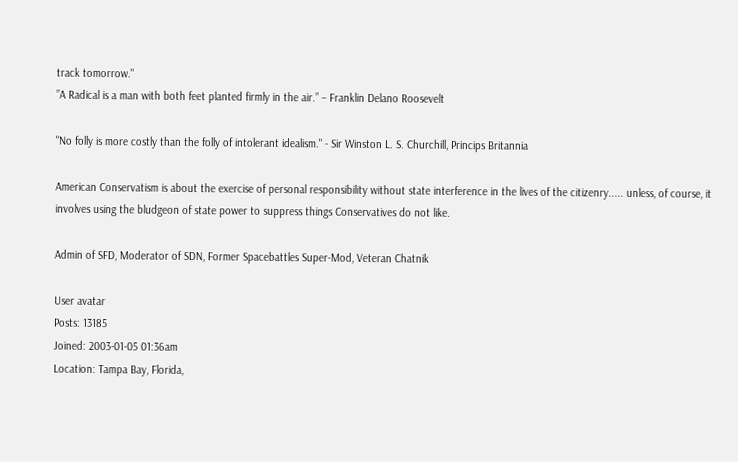track tomorrow."
”A Radical is a man with both feet planted firmly in the air.” – Franklin Delano Roosevelt

"No folly is more costly than the folly of intolerant idealism." - Sir Winston L. S. Churchill, Princips Britannia

American Conservatism is about the exercise of personal responsibility without state interference in the lives of the citizenry..... unless, of course, it involves using the bludgeon of state power to suppress things Conservatives do not like.

Admin of SFD, Moderator of SDN, Former Spacebattles Super-Mod, Veteran Chatnik

User avatar
Posts: 13185
Joined: 2003-01-05 01:36am
Location: Tampa Bay, Florida,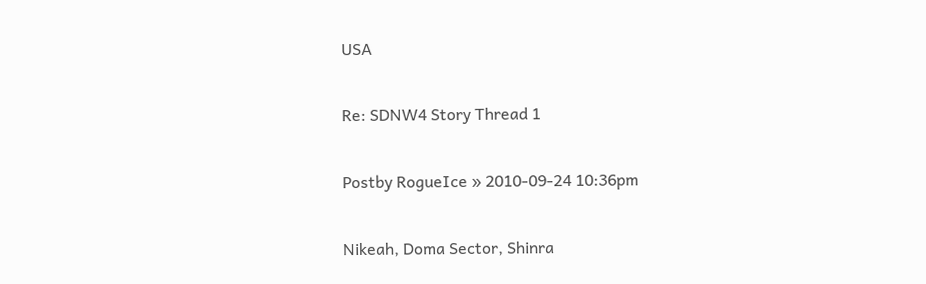USA

Re: SDNW4 Story Thread 1

Postby RogueIce » 2010-09-24 10:36pm

Nikeah, Doma Sector, Shinra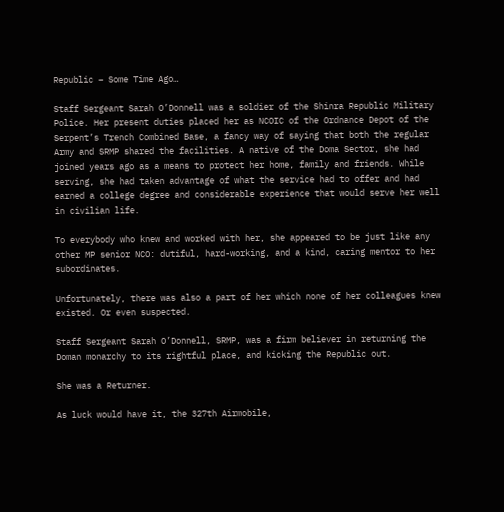Republic – Some Time Ago…

Staff Sergeant Sarah O’Donnell was a soldier of the Shinra Republic Military Police. Her present duties placed her as NCOIC of the Ordnance Depot of the Serpent’s Trench Combined Base, a fancy way of saying that both the regular Army and SRMP shared the facilities. A native of the Doma Sector, she had joined years ago as a means to protect her home, family and friends. While serving, she had taken advantage of what the service had to offer and had earned a college degree and considerable experience that would serve her well in civilian life.

To everybody who knew and worked with her, she appeared to be just like any other MP senior NCO: dutiful, hard-working, and a kind, caring mentor to her subordinates.

Unfortunately, there was also a part of her which none of her colleagues knew existed. Or even suspected.

Staff Sergeant Sarah O’Donnell, SRMP, was a firm believer in returning the Doman monarchy to its rightful place, and kicking the Republic out.

She was a Returner.

As luck would have it, the 327th Airmobile,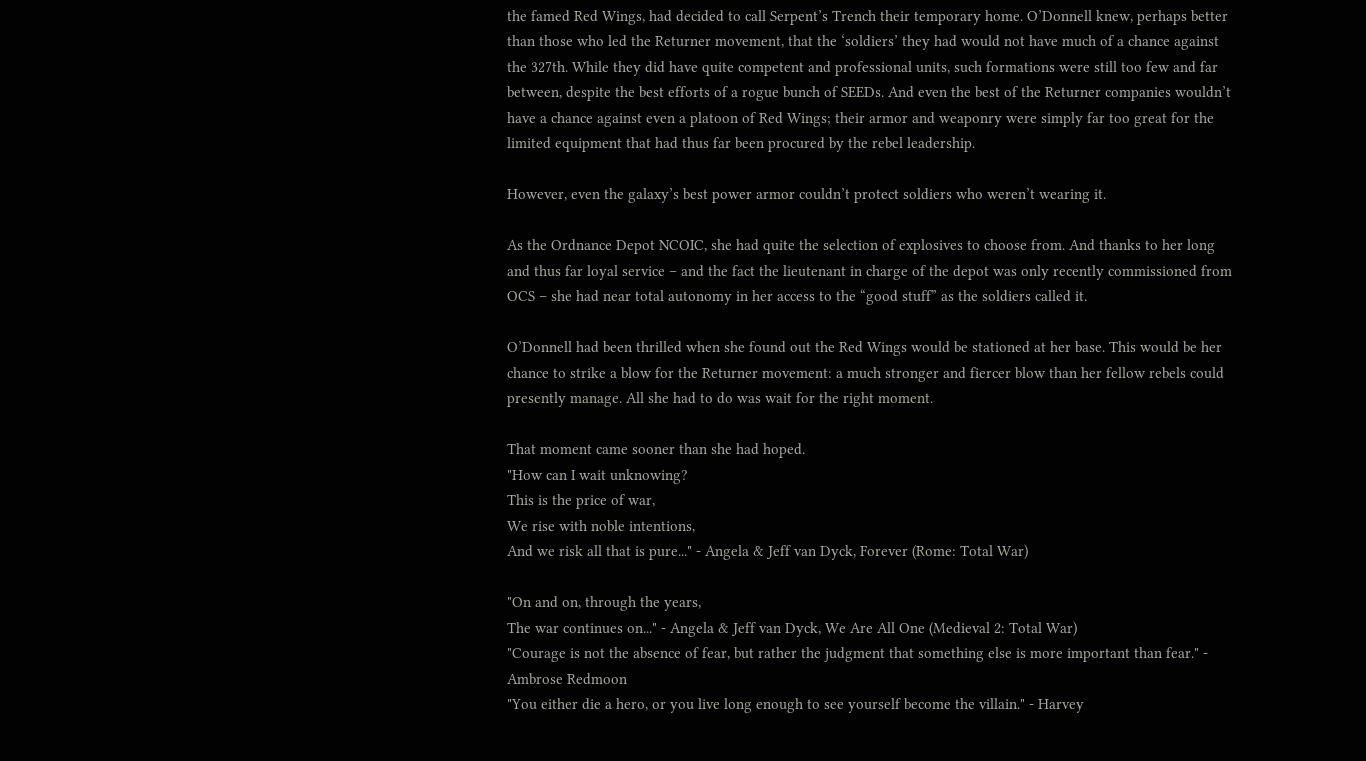the famed Red Wings, had decided to call Serpent’s Trench their temporary home. O’Donnell knew, perhaps better than those who led the Returner movement, that the ‘soldiers’ they had would not have much of a chance against the 327th. While they did have quite competent and professional units, such formations were still too few and far between, despite the best efforts of a rogue bunch of SEEDs. And even the best of the Returner companies wouldn’t have a chance against even a platoon of Red Wings; their armor and weaponry were simply far too great for the limited equipment that had thus far been procured by the rebel leadership.

However, even the galaxy’s best power armor couldn’t protect soldiers who weren’t wearing it.

As the Ordnance Depot NCOIC, she had quite the selection of explosives to choose from. And thanks to her long and thus far loyal service – and the fact the lieutenant in charge of the depot was only recently commissioned from OCS – she had near total autonomy in her access to the “good stuff” as the soldiers called it.

O’Donnell had been thrilled when she found out the Red Wings would be stationed at her base. This would be her chance to strike a blow for the Returner movement: a much stronger and fiercer blow than her fellow rebels could presently manage. All she had to do was wait for the right moment.

That moment came sooner than she had hoped.
"How can I wait unknowing?
This is the price of war,
We rise with noble intentions,
And we risk all that is pure..." - Angela & Jeff van Dyck, Forever (Rome: Total War)

"On and on, through the years,
The war continues on..." - Angela & Jeff van Dyck, We Are All One (Medieval 2: Total War)
"Courage is not the absence of fear, but rather the judgment that something else is more important than fear." - Ambrose Redmoon
"You either die a hero, or you live long enough to see yourself become the villain." - Harvey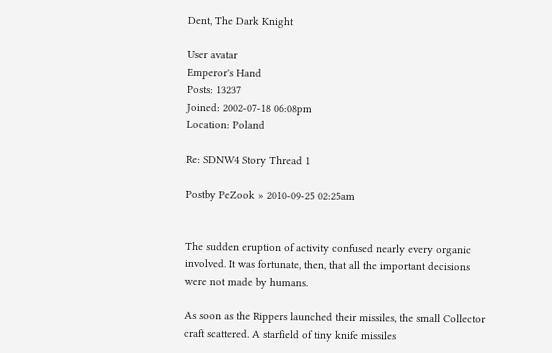Dent, The Dark Knight

User avatar
Emperor's Hand
Posts: 13237
Joined: 2002-07-18 06:08pm
Location: Poland

Re: SDNW4 Story Thread 1

Postby PeZook » 2010-09-25 02:25am


The sudden eruption of activity confused nearly every organic involved. It was fortunate, then, that all the important decisions were not made by humans.

As soon as the Rippers launched their missiles, the small Collector craft scattered. A starfield of tiny knife missiles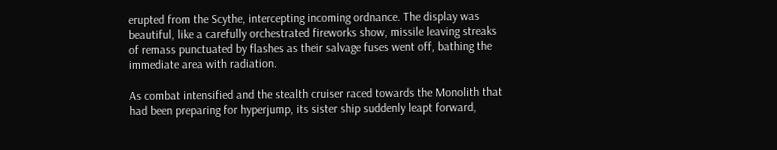erupted from the Scythe, intercepting incoming ordnance. The display was beautiful, like a carefully orchestrated fireworks show, missile leaving streaks of remass punctuated by flashes as their salvage fuses went off, bathing the immediate area with radiation.

As combat intensified and the stealth cruiser raced towards the Monolith that had been preparing for hyperjump, its sister ship suddenly leapt forward,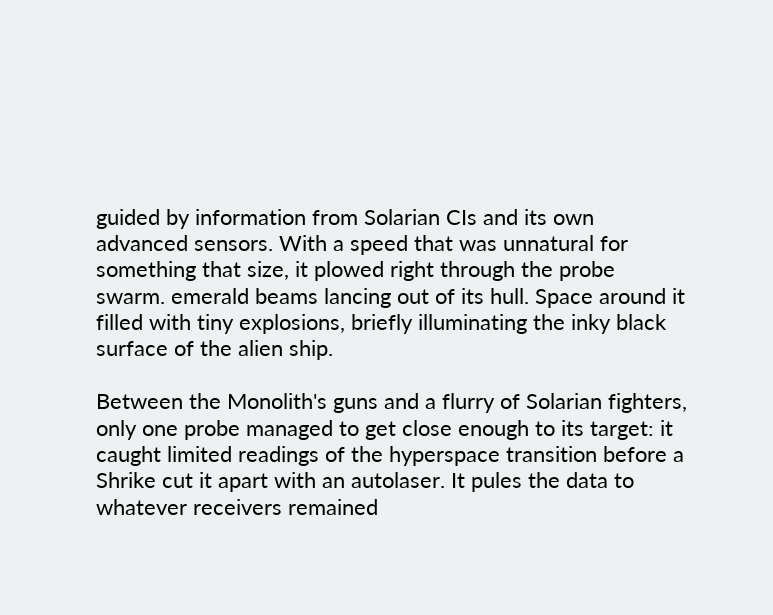guided by information from Solarian CIs and its own advanced sensors. With a speed that was unnatural for something that size, it plowed right through the probe swarm. emerald beams lancing out of its hull. Space around it filled with tiny explosions, briefly illuminating the inky black surface of the alien ship.

Between the Monolith's guns and a flurry of Solarian fighters, only one probe managed to get close enough to its target: it caught limited readings of the hyperspace transition before a Shrike cut it apart with an autolaser. It pules the data to whatever receivers remained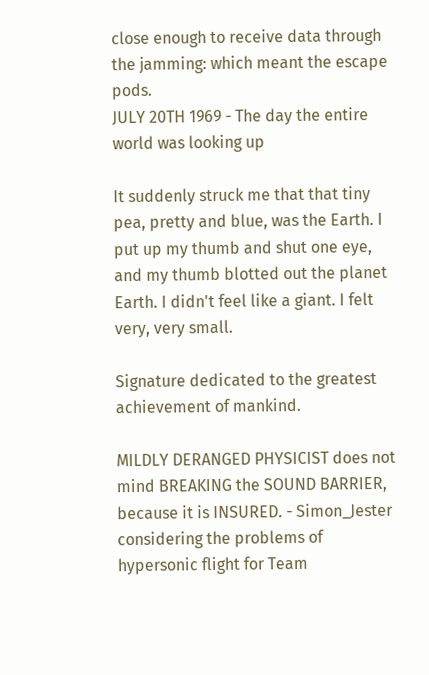close enough to receive data through the jamming: which meant the escape pods.
JULY 20TH 1969 - The day the entire world was looking up

It suddenly struck me that that tiny pea, pretty and blue, was the Earth. I put up my thumb and shut one eye, and my thumb blotted out the planet Earth. I didn't feel like a giant. I felt very, very small.

Signature dedicated to the greatest achievement of mankind.

MILDLY DERANGED PHYSICIST does not mind BREAKING the SOUND BARRIER, because it is INSURED. - Simon_Jester considering the problems of hypersonic flight for Team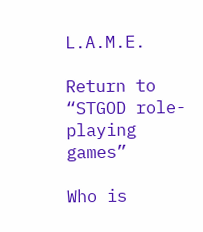L.A.M.E.

Return to “STGOD role-playing games”

Who is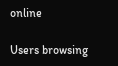online

Users browsing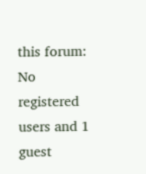this forum: No registered users and 1 guest